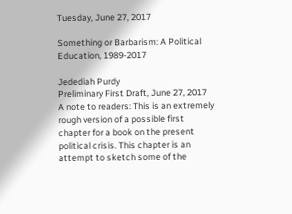Tuesday, June 27, 2017

Something or Barbarism: A Political Education, 1989-2017

Jedediah Purdy
Preliminary First Draft, June 27, 2017
A note to readers: This is an extremely rough version of a possible first chapter for a book on the present political crisis. This chapter is an attempt to sketch some of the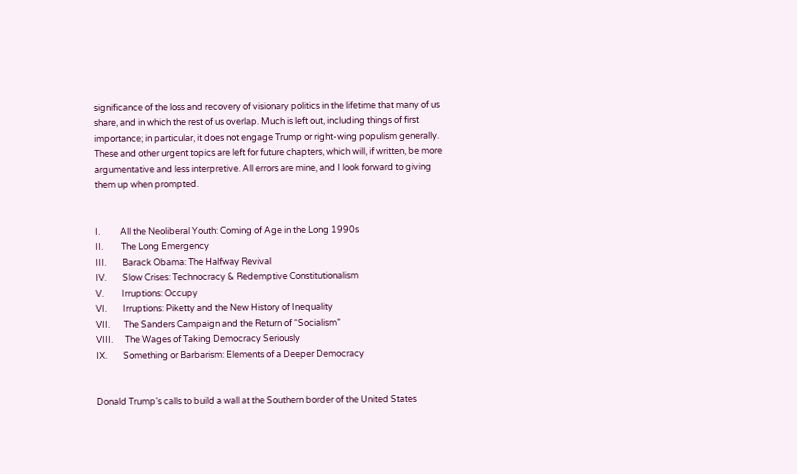significance of the loss and recovery of visionary politics in the lifetime that many of us share, and in which the rest of us overlap. Much is left out, including things of first importance; in particular, it does not engage Trump or right-wing populism generally. These and other urgent topics are left for future chapters, which will, if written, be more argumentative and less interpretive. All errors are mine, and I look forward to giving them up when prompted.


I.          All the Neoliberal Youth: Coming of Age in the Long 1990s
II.         The Long Emergency
III.        Barack Obama: The Halfway Revival
IV.        Slow Crises: Technocracy & Redemptive Constitutionalism
V.         Irruptions: Occupy
VI.        Irruptions: Piketty and the New History of Inequality
VII.       The Sanders Campaign and the Return of “Socialism”
VIII.      The Wages of Taking Democracy Seriously
IX.        Something or Barbarism: Elements of a Deeper Democracy


Donald Trump’s calls to build a wall at the Southern border of the United States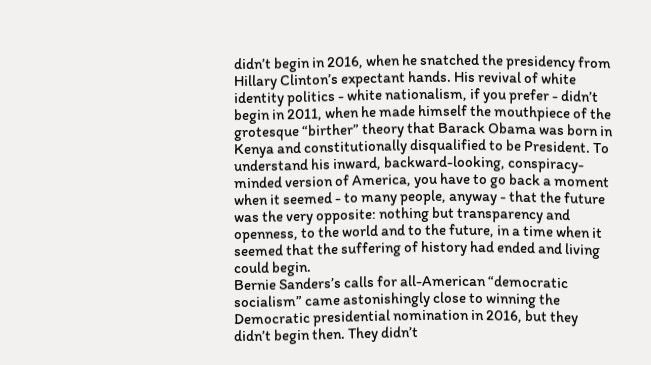didn’t begin in 2016, when he snatched the presidency from Hillary Clinton’s expectant hands. His revival of white identity politics - white nationalism, if you prefer - didn’t begin in 2011, when he made himself the mouthpiece of the grotesque “birther” theory that Barack Obama was born in Kenya and constitutionally disqualified to be President. To understand his inward, backward-looking, conspiracy-minded version of America, you have to go back a moment when it seemed - to many people, anyway - that the future was the very opposite: nothing but transparency and openness, to the world and to the future, in a time when it seemed that the suffering of history had ended and living could begin.
Bernie Sanders’s calls for all-American “democratic socialism” came astonishingly close to winning the Democratic presidential nomination in 2016, but they didn’t begin then. They didn’t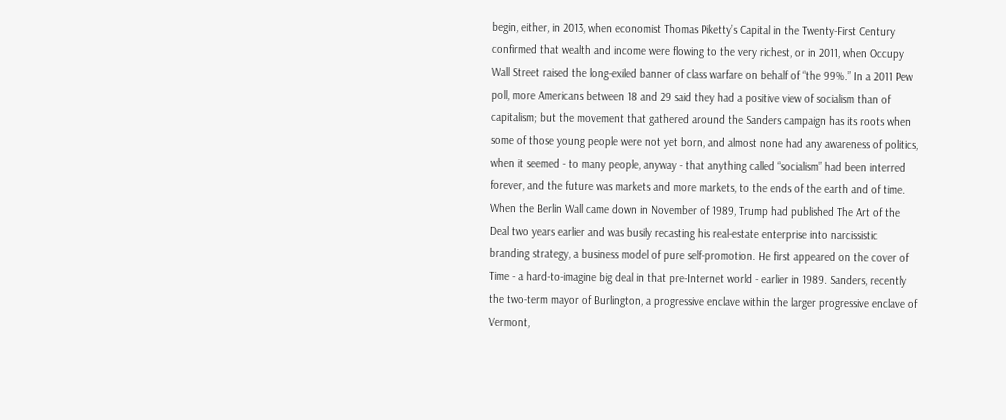begin, either, in 2013, when economist Thomas Piketty’s Capital in the Twenty-First Century confirmed that wealth and income were flowing to the very richest, or in 2011, when Occupy Wall Street raised the long-exiled banner of class warfare on behalf of “the 99%.” In a 2011 Pew poll, more Americans between 18 and 29 said they had a positive view of socialism than of capitalism; but the movement that gathered around the Sanders campaign has its roots when some of those young people were not yet born, and almost none had any awareness of politics, when it seemed - to many people, anyway - that anything called “socialism” had been interred forever, and the future was markets and more markets, to the ends of the earth and of time.
When the Berlin Wall came down in November of 1989, Trump had published The Art of the Deal two years earlier and was busily recasting his real-estate enterprise into narcissistic branding strategy, a business model of pure self-promotion. He first appeared on the cover of Time - a hard-to-imagine big deal in that pre-Internet world - earlier in 1989. Sanders, recently the two-term mayor of Burlington, a progressive enclave within the larger progressive enclave of Vermont,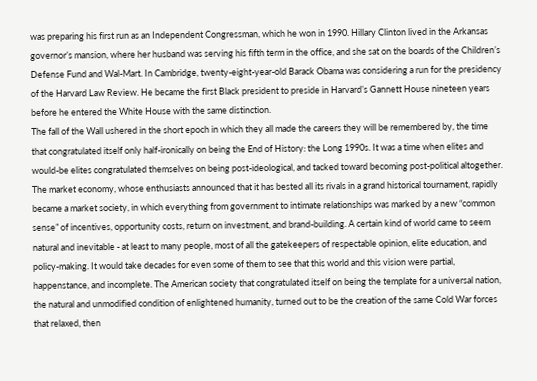was preparing his first run as an Independent Congressman, which he won in 1990. Hillary Clinton lived in the Arkansas governor’s mansion, where her husband was serving his fifth term in the office, and she sat on the boards of the Children’s Defense Fund and Wal-Mart. In Cambridge, twenty-eight-year-old Barack Obama was considering a run for the presidency of the Harvard Law Review. He became the first Black president to preside in Harvard’s Gannett House nineteen years before he entered the White House with the same distinction.
The fall of the Wall ushered in the short epoch in which they all made the careers they will be remembered by, the time that congratulated itself only half-ironically on being the End of History: the Long 1990s. It was a time when elites and would-be elites congratulated themselves on being post-ideological, and tacked toward becoming post-political altogether. The market economy, whose enthusiasts announced that it has bested all its rivals in a grand historical tournament, rapidly became a market society, in which everything from government to intimate relationships was marked by a new “common sense” of incentives, opportunity costs, return on investment, and brand-building. A certain kind of world came to seem natural and inevitable - at least to many people, most of all the gatekeepers of respectable opinion, elite education, and policy-making. It would take decades for even some of them to see that this world and this vision were partial, happenstance, and incomplete. The American society that congratulated itself on being the template for a universal nation, the natural and unmodified condition of enlightened humanity, turned out to be the creation of the same Cold War forces that relaxed, then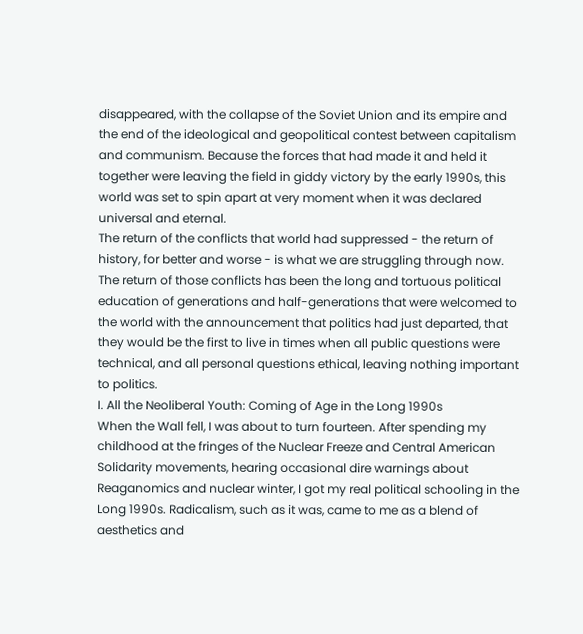disappeared, with the collapse of the Soviet Union and its empire and the end of the ideological and geopolitical contest between capitalism and communism. Because the forces that had made it and held it together were leaving the field in giddy victory by the early 1990s, this world was set to spin apart at very moment when it was declared universal and eternal.
The return of the conflicts that world had suppressed - the return of history, for better and worse - is what we are struggling through now. The return of those conflicts has been the long and tortuous political education of generations and half-generations that were welcomed to the world with the announcement that politics had just departed, that they would be the first to live in times when all public questions were technical, and all personal questions ethical, leaving nothing important to politics.
I. All the Neoliberal Youth: Coming of Age in the Long 1990s
When the Wall fell, I was about to turn fourteen. After spending my childhood at the fringes of the Nuclear Freeze and Central American Solidarity movements, hearing occasional dire warnings about Reaganomics and nuclear winter, I got my real political schooling in the Long 1990s. Radicalism, such as it was, came to me as a blend of aesthetics and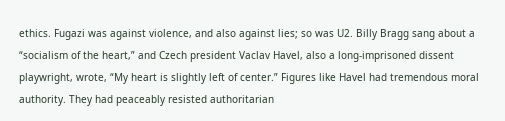ethics. Fugazi was against violence, and also against lies; so was U2. Billy Bragg sang about a “socialism of the heart,” and Czech president Vaclav Havel, also a long-imprisoned dissent playwright, wrote, “My heart is slightly left of center.” Figures like Havel had tremendous moral authority. They had peaceably resisted authoritarian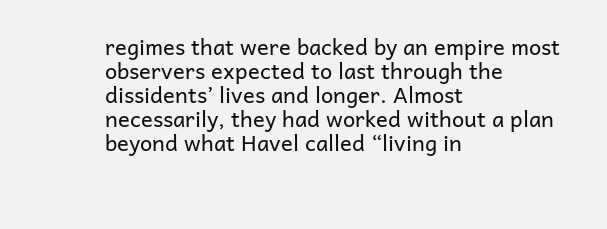regimes that were backed by an empire most observers expected to last through the dissidents’ lives and longer. Almost necessarily, they had worked without a plan beyond what Havel called “living in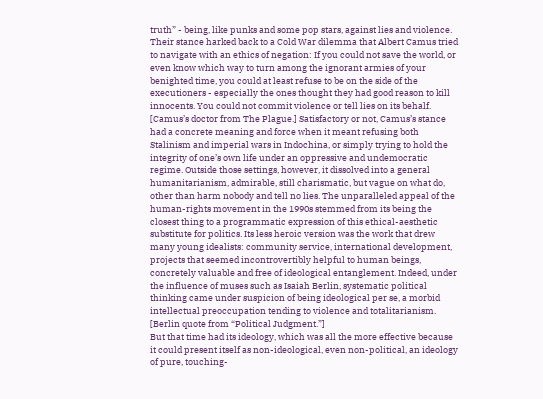truth” - being, like punks and some pop stars, against lies and violence. Their stance harked back to a Cold War dilemma that Albert Camus tried to navigate with an ethics of negation: If you could not save the world, or even know which way to turn among the ignorant armies of your benighted time, you could at least refuse to be on the side of the executioners - especially the ones thought they had good reason to kill innocents. You could not commit violence or tell lies on its behalf. [Camus’s doctor from The Plague.] Satisfactory or not, Camus’s stance had a concrete meaning and force when it meant refusing both Stalinism and imperial wars in Indochina, or simply trying to hold the integrity of one’s own life under an oppressive and undemocratic regime. Outside those settings, however, it dissolved into a general humanitarianism, admirable, still charismatic, but vague on what do, other than harm nobody and tell no lies. The unparalleled appeal of the human-rights movement in the 1990s stemmed from its being the closest thing to a programmatic expression of this ethical-aesthetic substitute for politics. Its less heroic version was the work that drew many young idealists: community service, international development, projects that seemed incontrovertibly helpful to human beings, concretely valuable and free of ideological entanglement. Indeed, under the influence of muses such as Isaiah Berlin, systematic political thinking came under suspicion of being ideological per se, a morbid intellectual preoccupation tending to violence and totalitarianism. [Berlin quote from “Political Judgment.”]
But that time had its ideology, which was all the more effective because it could present itself as non-ideological, even non-political, an ideology of pure, touching-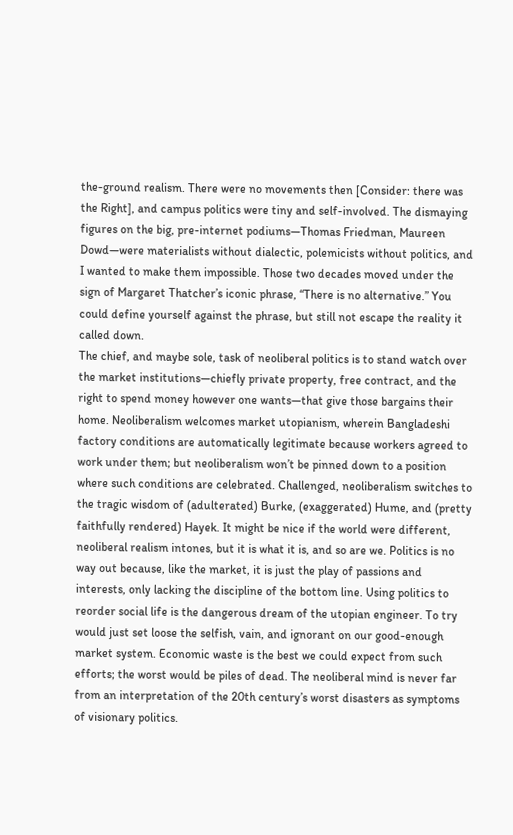the-ground realism. There were no movements then [Consider: there was the Right], and campus politics were tiny and self-involved. The dismaying figures on the big, pre-internet podiums—Thomas Friedman, Maureen Dowd—were materialists without dialectic, polemicists without politics, and I wanted to make them impossible. Those two decades moved under the sign of Margaret Thatcher’s iconic phrase, “There is no alternative.” You could define yourself against the phrase, but still not escape the reality it called down.
The chief, and maybe sole, task of neoliberal politics is to stand watch over the market institutions—chiefly private property, free contract, and the right to spend money however one wants—that give those bargains their home. Neoliberalism welcomes market utopianism, wherein Bangladeshi factory conditions are automatically legitimate because workers agreed to work under them; but neoliberalism won’t be pinned down to a position where such conditions are celebrated. Challenged, neoliberalism switches to the tragic wisdom of (adulterated) Burke, (exaggerated) Hume, and (pretty faithfully rendered) Hayek. It might be nice if the world were different, neoliberal realism intones, but it is what it is, and so are we. Politics is no way out because, like the market, it is just the play of passions and interests, only lacking the discipline of the bottom line. Using politics to reorder social life is the dangerous dream of the utopian engineer. To try would just set loose the selfish, vain, and ignorant on our good-enough market system. Economic waste is the best we could expect from such efforts; the worst would be piles of dead. The neoliberal mind is never far from an interpretation of the 20th century’s worst disasters as symptoms of visionary politics.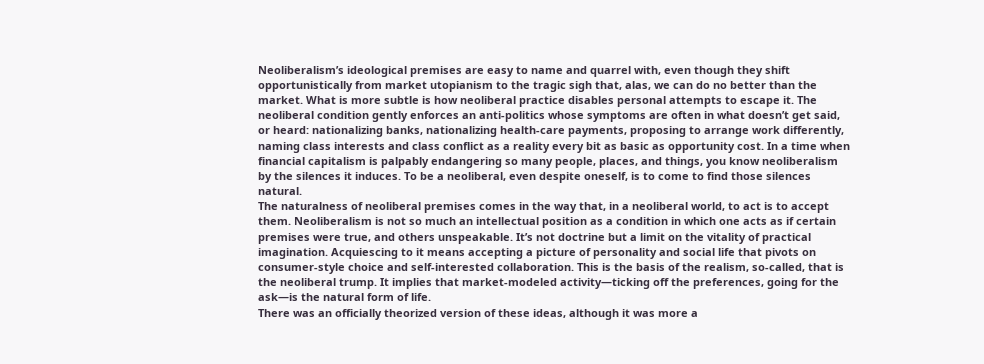Neoliberalism’s ideological premises are easy to name and quarrel with, even though they shift opportunistically from market utopianism to the tragic sigh that, alas, we can do no better than the market. What is more subtle is how neoliberal practice disables personal attempts to escape it. The neoliberal condition gently enforces an anti-politics whose symptoms are often in what doesn’t get said, or heard: nationalizing banks, nationalizing health-care payments, proposing to arrange work differently, naming class interests and class conflict as a reality every bit as basic as opportunity cost. In a time when financial capitalism is palpably endangering so many people, places, and things, you know neoliberalism by the silences it induces. To be a neoliberal, even despite oneself, is to come to find those silences natural.
The naturalness of neoliberal premises comes in the way that, in a neoliberal world, to act is to accept them. Neoliberalism is not so much an intellectual position as a condition in which one acts as if certain premises were true, and others unspeakable. It’s not doctrine but a limit on the vitality of practical imagination. Acquiescing to it means accepting a picture of personality and social life that pivots on consumer-style choice and self-interested collaboration. This is the basis of the realism, so-called, that is the neoliberal trump. It implies that market-modeled activity—ticking off the preferences, going for the ask—is the natural form of life.
There was an officially theorized version of these ideas, although it was more a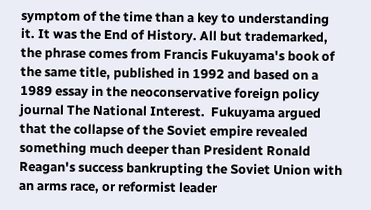symptom of the time than a key to understanding it. It was the End of History. All but trademarked, the phrase comes from Francis Fukuyama's book of the same title, published in 1992 and based on a 1989 essay in the neoconservative foreign policy journal The National Interest.  Fukuyama argued that the collapse of the Soviet empire revealed something much deeper than President Ronald Reagan's success bankrupting the Soviet Union with an arms race, or reformist leader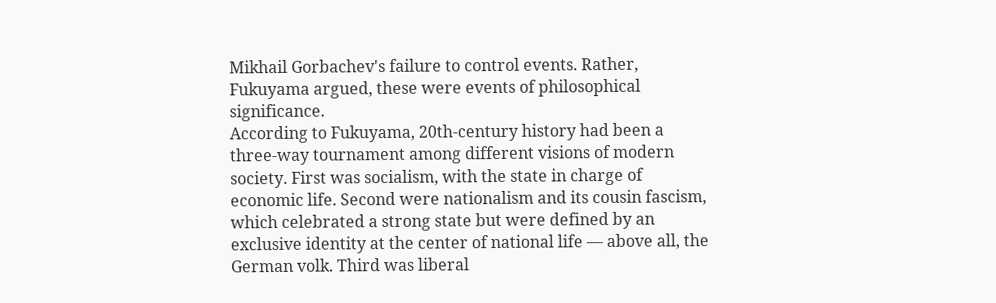Mikhail Gorbachev's failure to control events. Rather, Fukuyama argued, these were events of philosophical significance.
According to Fukuyama, 20th-century history had been a three-way tournament among different visions of modern society. First was socialism, with the state in charge of economic life. Second were nationalism and its cousin fascism, which celebrated a strong state but were defined by an exclusive identity at the center of national life — above all, the German volk. Third was liberal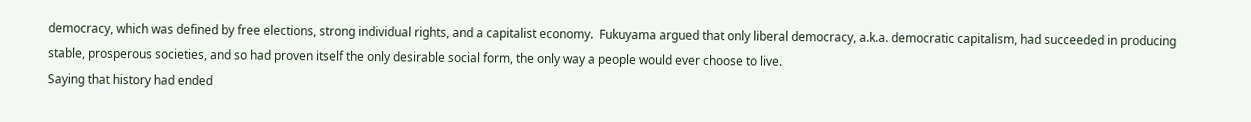democracy, which was defined by free elections, strong individual rights, and a capitalist economy.  Fukuyama argued that only liberal democracy, a.k.a. democratic capitalism, had succeeded in producing stable, prosperous societies, and so had proven itself the only desirable social form, the only way a people would ever choose to live.
Saying that history had ended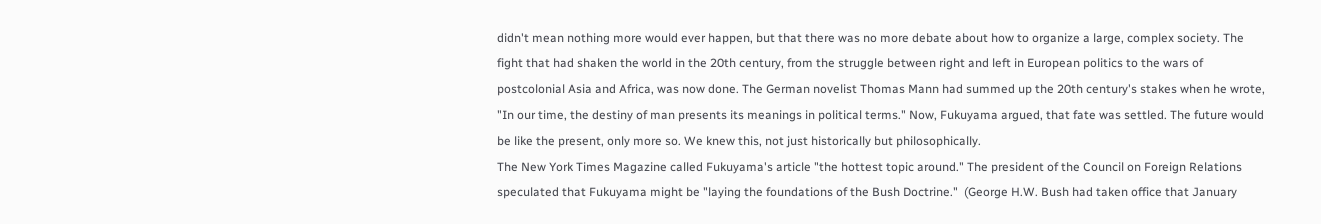didn't mean nothing more would ever happen, but that there was no more debate about how to organize a large, complex society. The fight that had shaken the world in the 20th century, from the struggle between right and left in European politics to the wars of postcolonial Asia and Africa, was now done. The German novelist Thomas Mann had summed up the 20th century's stakes when he wrote, "In our time, the destiny of man presents its meanings in political terms." Now, Fukuyama argued, that fate was settled. The future would be like the present, only more so. We knew this, not just historically but philosophically.
The New York Times Magazine called Fukuyama's article "the hottest topic around." The president of the Council on Foreign Relations speculated that Fukuyama might be "laying the foundations of the Bush Doctrine."  (George H.W. Bush had taken office that January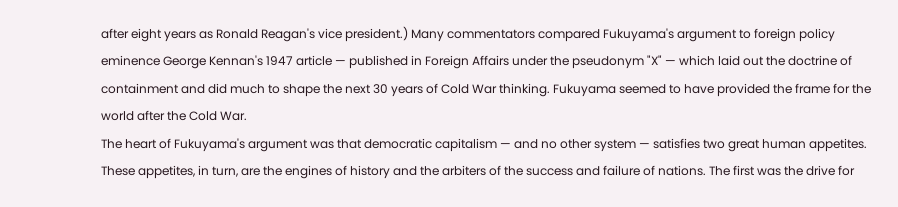after eight years as Ronald Reagan's vice president.) Many commentators compared Fukuyama's argument to foreign policy eminence George Kennan's 1947 article — published in Foreign Affairs under the pseudonym "X" — which laid out the doctrine of containment and did much to shape the next 30 years of Cold War thinking. Fukuyama seemed to have provided the frame for the world after the Cold War.
The heart of Fukuyama's argument was that democratic capitalism — and no other system — satisfies two great human appetites. These appetites, in turn, are the engines of history and the arbiters of the success and failure of nations. The first was the drive for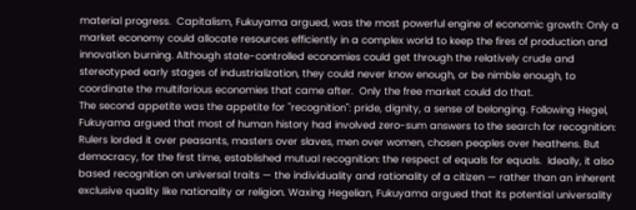material progress.  Capitalism, Fukuyama argued, was the most powerful engine of economic growth: Only a market economy could allocate resources efficiently in a complex world to keep the fires of production and innovation burning. Although state-controlled economies could get through the relatively crude and stereotyped early stages of industrialization, they could never know enough, or be nimble enough, to coordinate the multifarious economies that came after.  Only the free market could do that.
The second appetite was the appetite for "recognition": pride, dignity, a sense of belonging. Following Hegel, Fukuyama argued that most of human history had involved zero-sum answers to the search for recognition: Rulers lorded it over peasants, masters over slaves, men over women, chosen peoples over heathens. But democracy, for the first time, established mutual recognition: the respect of equals for equals.  Ideally, it also based recognition on universal traits — the individuality and rationality of a citizen — rather than an inherent exclusive quality like nationality or religion. Waxing Hegelian, Fukuyama argued that its potential universality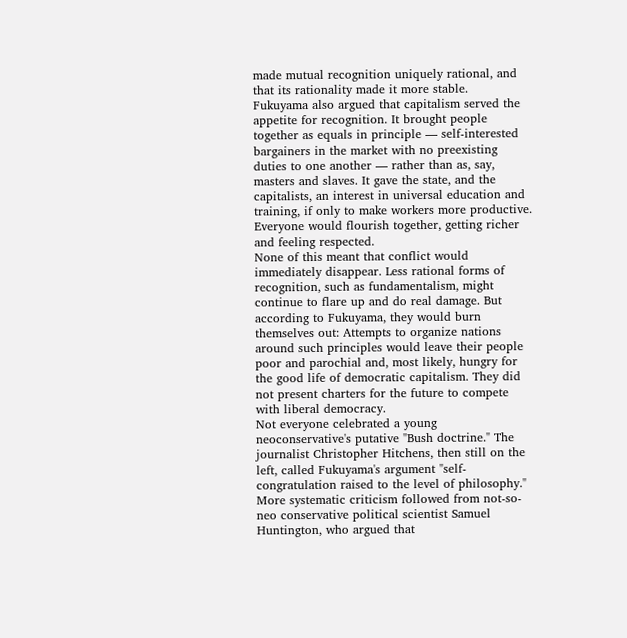made mutual recognition uniquely rational, and that its rationality made it more stable.
Fukuyama also argued that capitalism served the appetite for recognition. It brought people together as equals in principle — self-interested bargainers in the market with no preexisting duties to one another — rather than as, say, masters and slaves. It gave the state, and the capitalists, an interest in universal education and training, if only to make workers more productive. Everyone would flourish together, getting richer and feeling respected.
None of this meant that conflict would immediately disappear. Less rational forms of recognition, such as fundamentalism, might continue to flare up and do real damage. But according to Fukuyama, they would burn themselves out: Attempts to organize nations around such principles would leave their people poor and parochial and, most likely, hungry for the good life of democratic capitalism. They did not present charters for the future to compete with liberal democracy.
Not everyone celebrated a young neoconservative's putative "Bush doctrine." The journalist Christopher Hitchens, then still on the left, called Fukuyama's argument "self-congratulation raised to the level of philosophy."  More systematic criticism followed from not-so-neo conservative political scientist Samuel Huntington, who argued that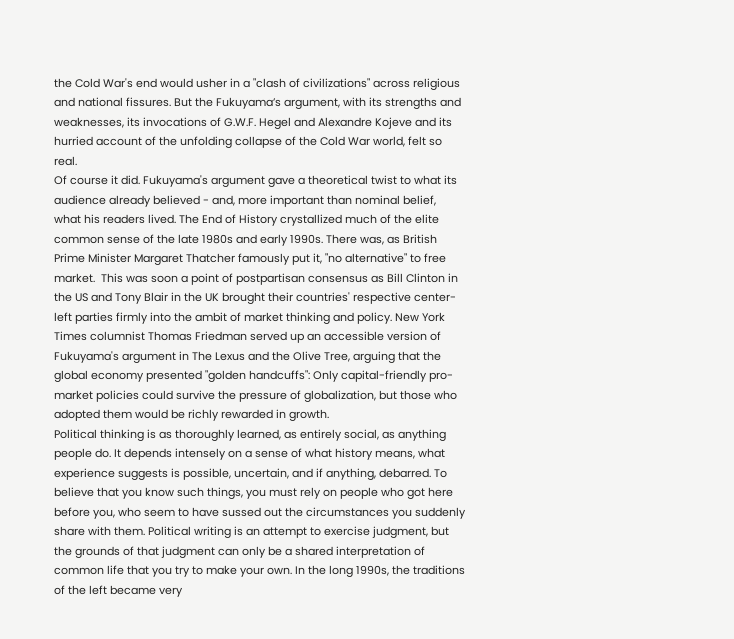the Cold War's end would usher in a "clash of civilizations" across religious and national fissures. But the Fukuyama’s argument, with its strengths and weaknesses, its invocations of G.W.F. Hegel and Alexandre Kojeve and its hurried account of the unfolding collapse of the Cold War world, felt so real.
Of course it did. Fukuyama's argument gave a theoretical twist to what its audience already believed - and, more important than nominal belief, what his readers lived. The End of History crystallized much of the elite common sense of the late 1980s and early 1990s. There was, as British Prime Minister Margaret Thatcher famously put it, "no alternative" to free market.  This was soon a point of postpartisan consensus as Bill Clinton in the US and Tony Blair in the UK brought their countries' respective center-left parties firmly into the ambit of market thinking and policy. New York Times columnist Thomas Friedman served up an accessible version of Fukuyama's argument in The Lexus and the Olive Tree, arguing that the global economy presented "golden handcuffs": Only capital-friendly pro-market policies could survive the pressure of globalization, but those who adopted them would be richly rewarded in growth.
Political thinking is as thoroughly learned, as entirely social, as anything people do. It depends intensely on a sense of what history means, what experience suggests is possible, uncertain, and if anything, debarred. To believe that you know such things, you must rely on people who got here before you, who seem to have sussed out the circumstances you suddenly share with them. Political writing is an attempt to exercise judgment, but the grounds of that judgment can only be a shared interpretation of common life that you try to make your own. In the long 1990s, the traditions of the left became very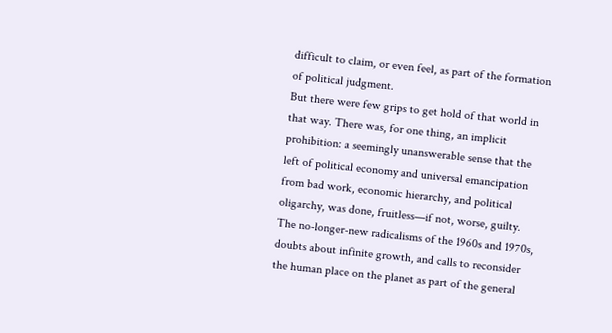difficult to claim, or even feel, as part of the formation of political judgment.
But there were few grips to get hold of that world in that way. There was, for one thing, an implicit prohibition: a seemingly unanswerable sense that the left of political economy and universal emancipation from bad work, economic hierarchy, and political oligarchy, was done, fruitless—if not, worse, guilty. The no-longer-new radicalisms of the 1960s and 1970s, doubts about infinite growth, and calls to reconsider the human place on the planet as part of the general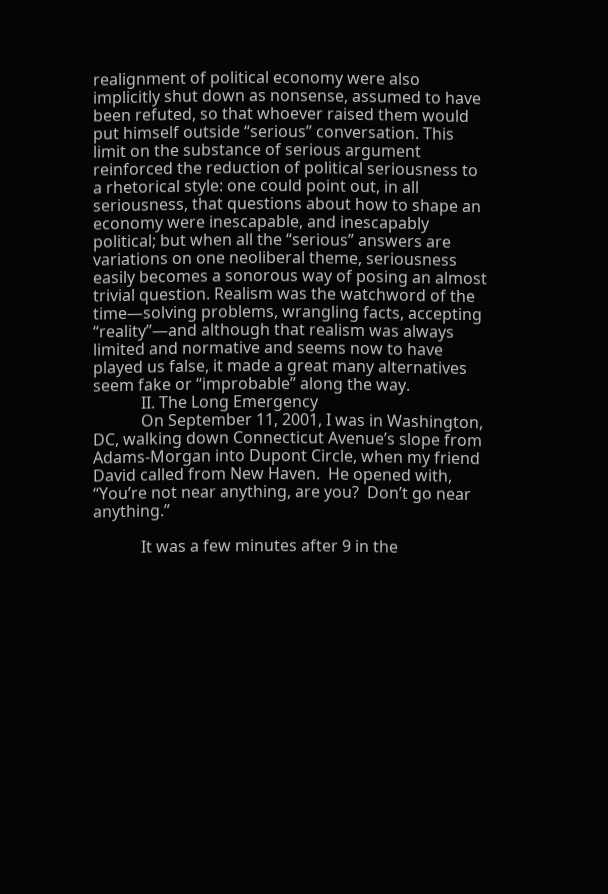realignment of political economy were also implicitly shut down as nonsense, assumed to have been refuted, so that whoever raised them would put himself outside “serious” conversation. This limit on the substance of serious argument reinforced the reduction of political seriousness to a rhetorical style: one could point out, in all seriousness, that questions about how to shape an economy were inescapable, and inescapably political; but when all the “serious” answers are variations on one neoliberal theme, seriousness easily becomes a sonorous way of posing an almost trivial question. Realism was the watchword of the time—solving problems, wrangling facts, accepting “reality”—and although that realism was always limited and normative and seems now to have played us false, it made a great many alternatives seem fake or “improbable” along the way.
            II. The Long Emergency
            On September 11, 2001, I was in Washington, DC, walking down Connecticut Avenue’s slope from Adams-Morgan into Dupont Circle, when my friend David called from New Haven.  He opened with, “You’re not near anything, are you?  Don’t go near anything.”

            It was a few minutes after 9 in the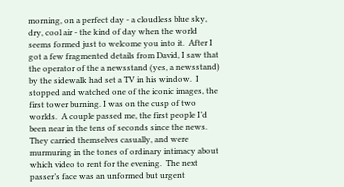morning, on a perfect day - a cloudless blue sky, dry, cool air - the kind of day when the world seems formed just to welcome you into it.  After I got a few fragmented details from David, I saw that the operator of the a newsstand (yes, a newsstand) by the sidewalk had set a TV in his window.  I stopped and watched one of the iconic images, the first tower burning. I was on the cusp of two worlds.  A couple passed me, the first people I’d been near in the tens of seconds since the news.  They carried themselves casually, and were murmuring in the tones of ordinary intimacy about which video to rent for the evening.  The next passer’s face was an unformed but urgent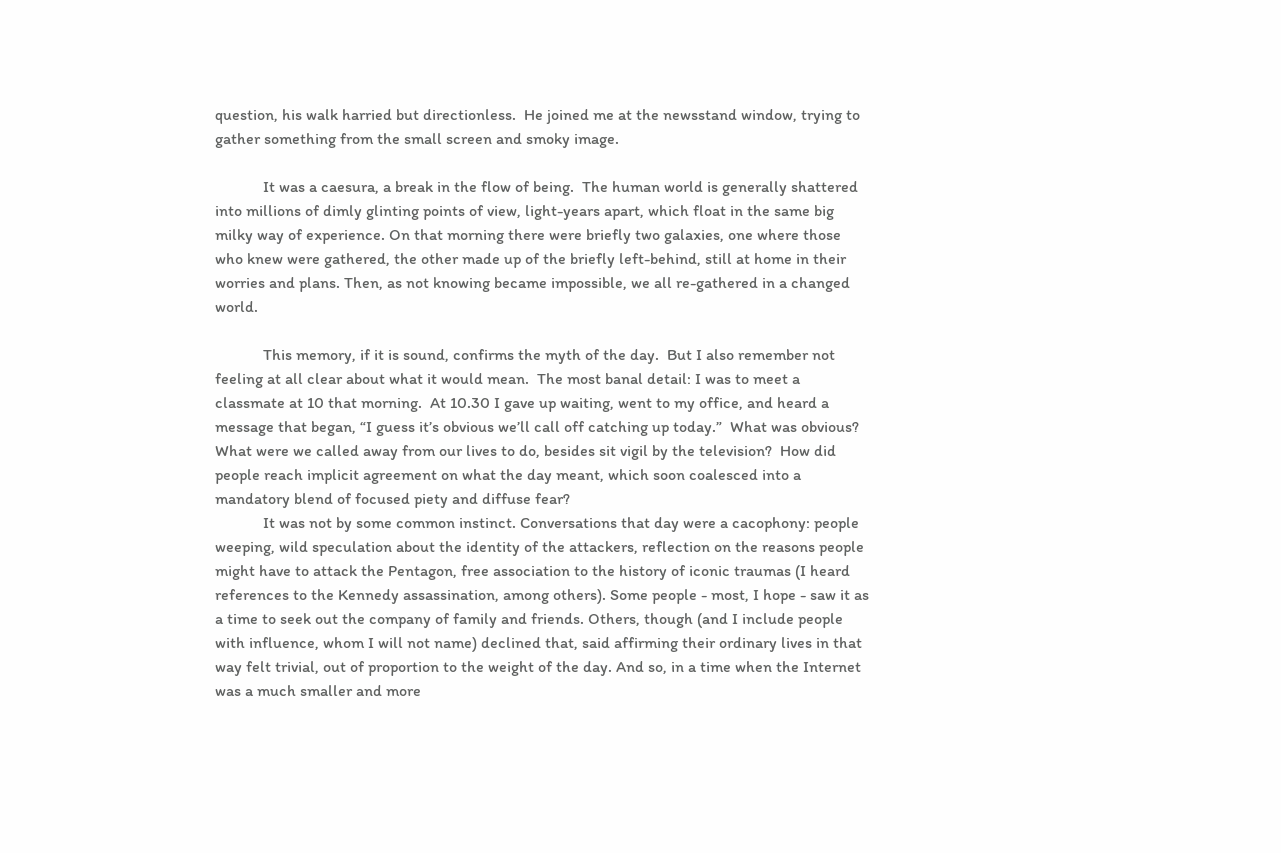question, his walk harried but directionless.  He joined me at the newsstand window, trying to gather something from the small screen and smoky image.

            It was a caesura, a break in the flow of being.  The human world is generally shattered into millions of dimly glinting points of view, light-years apart, which float in the same big milky way of experience. On that morning there were briefly two galaxies, one where those who knew were gathered, the other made up of the briefly left-behind, still at home in their worries and plans. Then, as not knowing became impossible, we all re-gathered in a changed world.

            This memory, if it is sound, confirms the myth of the day.  But I also remember not feeling at all clear about what it would mean.  The most banal detail: I was to meet a classmate at 10 that morning.  At 10.30 I gave up waiting, went to my office, and heard a message that began, “I guess it’s obvious we’ll call off catching up today.”  What was obvious?  What were we called away from our lives to do, besides sit vigil by the television?  How did people reach implicit agreement on what the day meant, which soon coalesced into a mandatory blend of focused piety and diffuse fear?
            It was not by some common instinct. Conversations that day were a cacophony: people weeping, wild speculation about the identity of the attackers, reflection on the reasons people might have to attack the Pentagon, free association to the history of iconic traumas (I heard references to the Kennedy assassination, among others). Some people - most, I hope - saw it as a time to seek out the company of family and friends. Others, though (and I include people with influence, whom I will not name) declined that, said affirming their ordinary lives in that way felt trivial, out of proportion to the weight of the day. And so, in a time when the Internet was a much smaller and more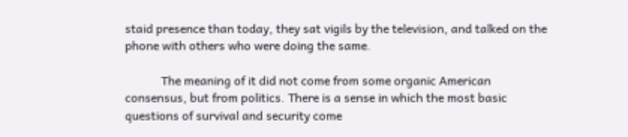staid presence than today, they sat vigils by the television, and talked on the phone with others who were doing the same.

            The meaning of it did not come from some organic American consensus, but from politics. There is a sense in which the most basic questions of survival and security come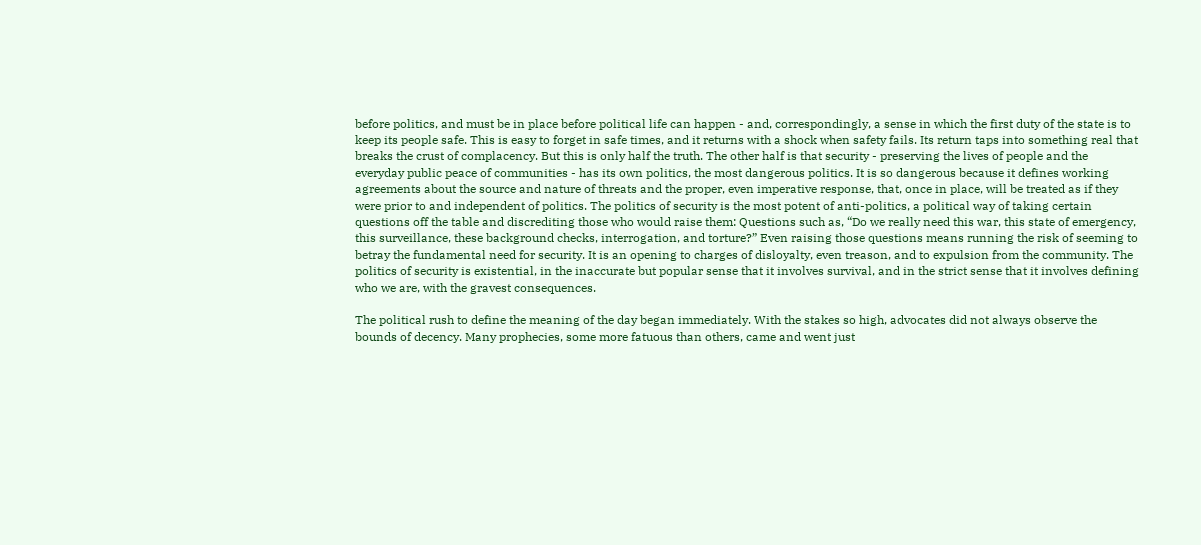before politics, and must be in place before political life can happen - and, correspondingly, a sense in which the first duty of the state is to keep its people safe. This is easy to forget in safe times, and it returns with a shock when safety fails. Its return taps into something real that breaks the crust of complacency. But this is only half the truth. The other half is that security - preserving the lives of people and the everyday public peace of communities - has its own politics, the most dangerous politics. It is so dangerous because it defines working agreements about the source and nature of threats and the proper, even imperative response, that, once in place, will be treated as if they were prior to and independent of politics. The politics of security is the most potent of anti-politics, a political way of taking certain questions off the table and discrediting those who would raise them: Questions such as, “Do we really need this war, this state of emergency, this surveillance, these background checks, interrogation, and torture?” Even raising those questions means running the risk of seeming to betray the fundamental need for security. It is an opening to charges of disloyalty, even treason, and to expulsion from the community. The politics of security is existential, in the inaccurate but popular sense that it involves survival, and in the strict sense that it involves defining who we are, with the gravest consequences.

The political rush to define the meaning of the day began immediately. With the stakes so high, advocates did not always observe the bounds of decency. Many prophecies, some more fatuous than others, came and went just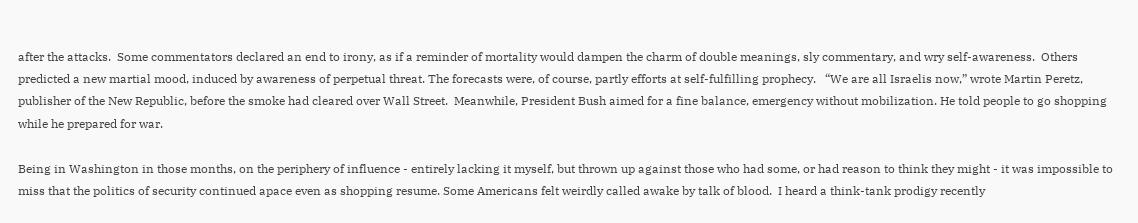after the attacks.  Some commentators declared an end to irony, as if a reminder of mortality would dampen the charm of double meanings, sly commentary, and wry self-awareness.  Others predicted a new martial mood, induced by awareness of perpetual threat. The forecasts were, of course, partly efforts at self-fulfilling prophecy.   “We are all Israelis now,” wrote Martin Peretz, publisher of the New Republic, before the smoke had cleared over Wall Street.  Meanwhile, President Bush aimed for a fine balance, emergency without mobilization. He told people to go shopping while he prepared for war.

Being in Washington in those months, on the periphery of influence - entirely lacking it myself, but thrown up against those who had some, or had reason to think they might - it was impossible to miss that the politics of security continued apace even as shopping resume. Some Americans felt weirdly called awake by talk of blood.  I heard a think-tank prodigy recently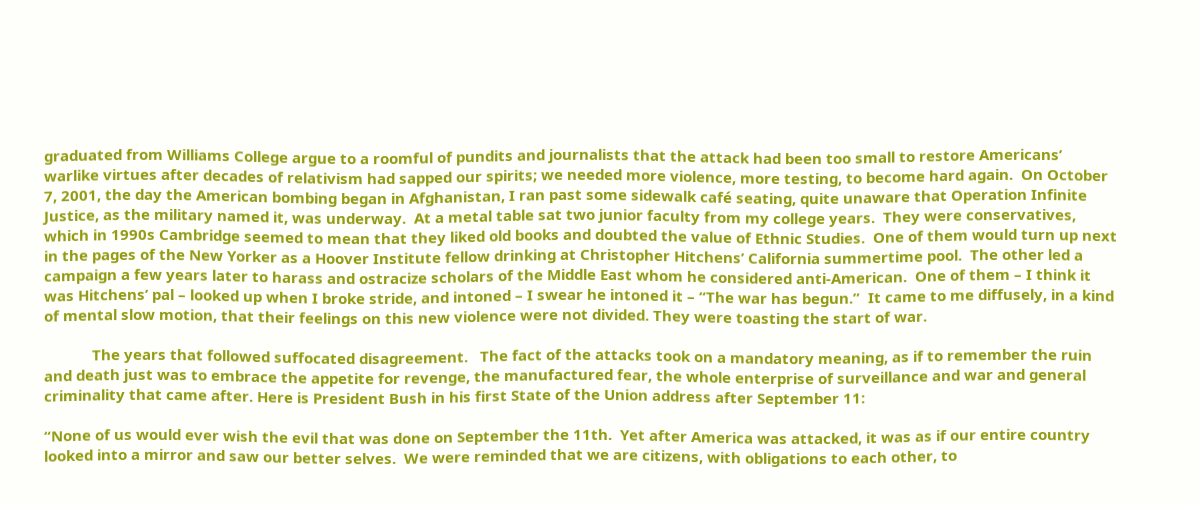graduated from Williams College argue to a roomful of pundits and journalists that the attack had been too small to restore Americans’ warlike virtues after decades of relativism had sapped our spirits; we needed more violence, more testing, to become hard again.  On October 7, 2001, the day the American bombing began in Afghanistan, I ran past some sidewalk café seating, quite unaware that Operation Infinite Justice, as the military named it, was underway.  At a metal table sat two junior faculty from my college years.  They were conservatives, which in 1990s Cambridge seemed to mean that they liked old books and doubted the value of Ethnic Studies.  One of them would turn up next in the pages of the New Yorker as a Hoover Institute fellow drinking at Christopher Hitchens’ California summertime pool.  The other led a campaign a few years later to harass and ostracize scholars of the Middle East whom he considered anti-American.  One of them – I think it was Hitchens’ pal – looked up when I broke stride, and intoned – I swear he intoned it – “The war has begun.”  It came to me diffusely, in a kind of mental slow motion, that their feelings on this new violence were not divided. They were toasting the start of war.

            The years that followed suffocated disagreement.   The fact of the attacks took on a mandatory meaning, as if to remember the ruin and death just was to embrace the appetite for revenge, the manufactured fear, the whole enterprise of surveillance and war and general criminality that came after. Here is President Bush in his first State of the Union address after September 11:

“None of us would ever wish the evil that was done on September the 11th.  Yet after America was attacked, it was as if our entire country looked into a mirror and saw our better selves.  We were reminded that we are citizens, with obligations to each other, to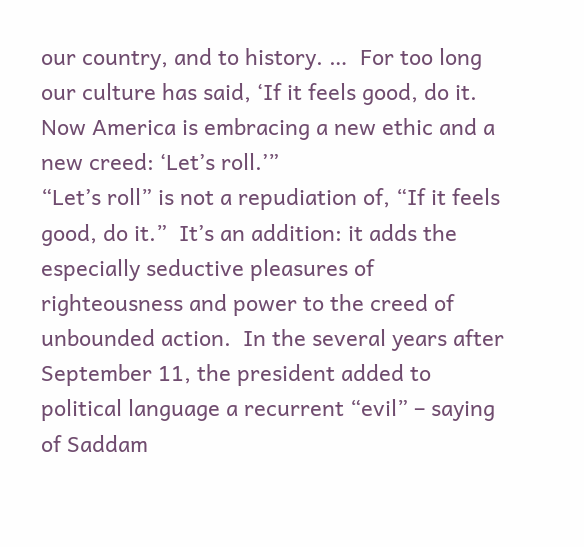our country, and to history. …  For too long our culture has said, ‘If it feels good, do it.  Now America is embracing a new ethic and a new creed: ‘Let’s roll.’”
“Let’s roll” is not a repudiation of, “If it feels good, do it.”  It’s an addition: it adds the especially seductive pleasures of righteousness and power to the creed of unbounded action.  In the several years after September 11, the president added to political language a recurrent “evil” – saying of Saddam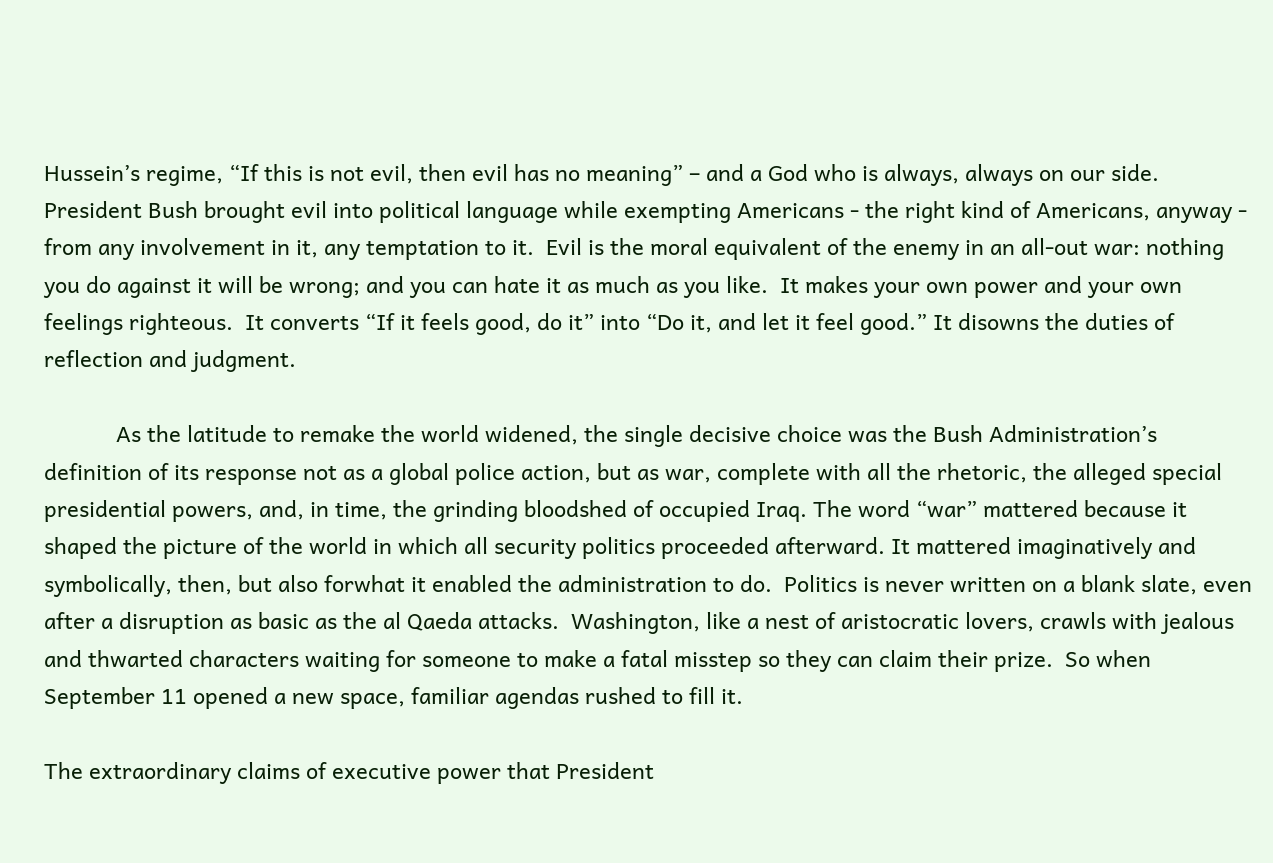Hussein’s regime, “If this is not evil, then evil has no meaning” – and a God who is always, always on our side. President Bush brought evil into political language while exempting Americans - the right kind of Americans, anyway - from any involvement in it, any temptation to it.  Evil is the moral equivalent of the enemy in an all-out war: nothing you do against it will be wrong; and you can hate it as much as you like.  It makes your own power and your own feelings righteous.  It converts “If it feels good, do it” into “Do it, and let it feel good.” It disowns the duties of reflection and judgment.

            As the latitude to remake the world widened, the single decisive choice was the Bush Administration’s definition of its response not as a global police action, but as war, complete with all the rhetoric, the alleged special presidential powers, and, in time, the grinding bloodshed of occupied Iraq. The word “war” mattered because it shaped the picture of the world in which all security politics proceeded afterward. It mattered imaginatively and symbolically, then, but also forwhat it enabled the administration to do.  Politics is never written on a blank slate, even after a disruption as basic as the al Qaeda attacks.  Washington, like a nest of aristocratic lovers, crawls with jealous and thwarted characters waiting for someone to make a fatal misstep so they can claim their prize.  So when September 11 opened a new space, familiar agendas rushed to fill it.

The extraordinary claims of executive power that President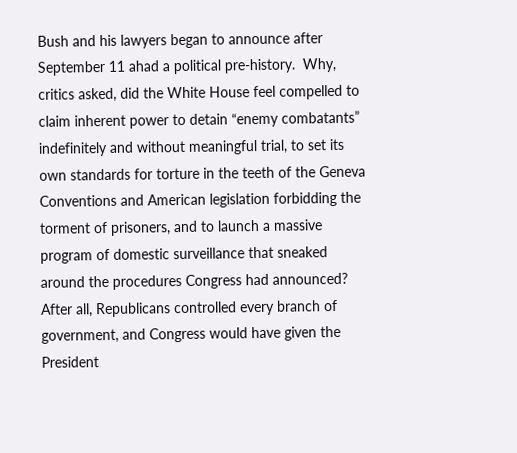Bush and his lawyers began to announce after September 11 ahad a political pre-history.  Why, critics asked, did the White House feel compelled to claim inherent power to detain “enemy combatants” indefinitely and without meaningful trial, to set its own standards for torture in the teeth of the Geneva Conventions and American legislation forbidding the torment of prisoners, and to launch a massive program of domestic surveillance that sneaked around the procedures Congress had announced?  After all, Republicans controlled every branch of government, and Congress would have given the President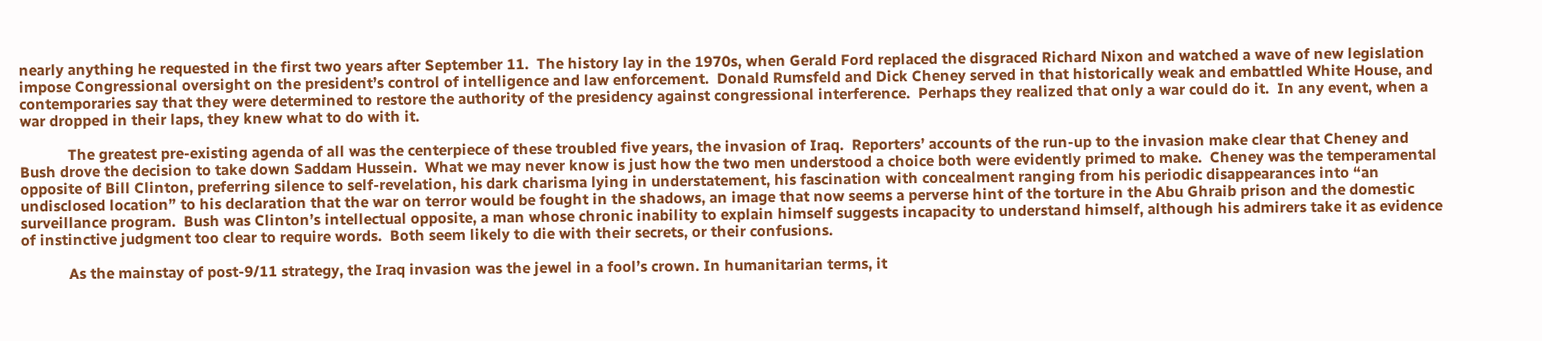nearly anything he requested in the first two years after September 11.  The history lay in the 1970s, when Gerald Ford replaced the disgraced Richard Nixon and watched a wave of new legislation impose Congressional oversight on the president’s control of intelligence and law enforcement.  Donald Rumsfeld and Dick Cheney served in that historically weak and embattled White House, and contemporaries say that they were determined to restore the authority of the presidency against congressional interference.  Perhaps they realized that only a war could do it.  In any event, when a war dropped in their laps, they knew what to do with it.

            The greatest pre-existing agenda of all was the centerpiece of these troubled five years, the invasion of Iraq.  Reporters’ accounts of the run-up to the invasion make clear that Cheney and Bush drove the decision to take down Saddam Hussein.  What we may never know is just how the two men understood a choice both were evidently primed to make.  Cheney was the temperamental opposite of Bill Clinton, preferring silence to self-revelation, his dark charisma lying in understatement, his fascination with concealment ranging from his periodic disappearances into “an undisclosed location” to his declaration that the war on terror would be fought in the shadows, an image that now seems a perverse hint of the torture in the Abu Ghraib prison and the domestic surveillance program.  Bush was Clinton’s intellectual opposite, a man whose chronic inability to explain himself suggests incapacity to understand himself, although his admirers take it as evidence of instinctive judgment too clear to require words.  Both seem likely to die with their secrets, or their confusions.

            As the mainstay of post-9/11 strategy, the Iraq invasion was the jewel in a fool’s crown. In humanitarian terms, it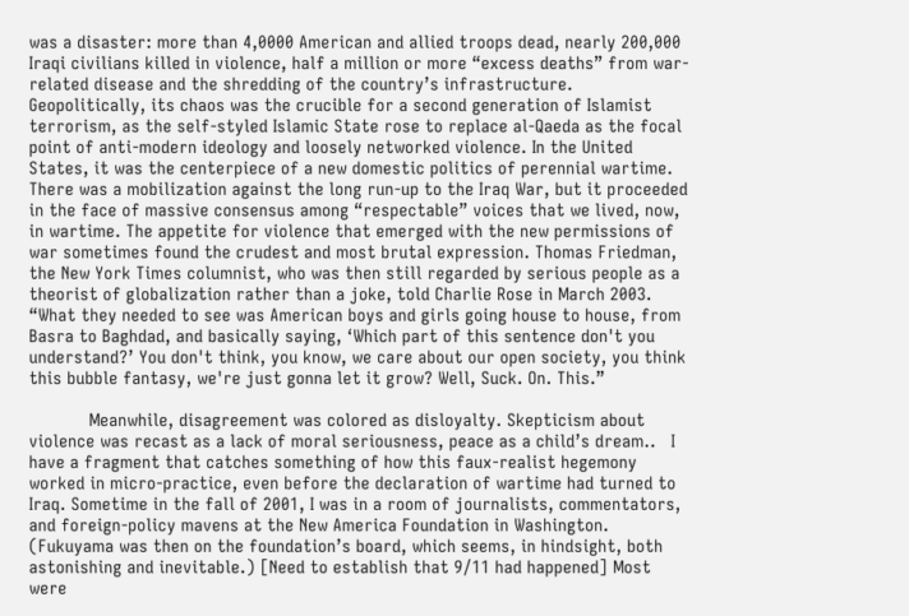was a disaster: more than 4,0000 American and allied troops dead, nearly 200,000 Iraqi civilians killed in violence, half a million or more “excess deaths” from war-related disease and the shredding of the country’s infrastructure. Geopolitically, its chaos was the crucible for a second generation of Islamist terrorism, as the self-styled Islamic State rose to replace al-Qaeda as the focal point of anti-modern ideology and loosely networked violence. In the United States, it was the centerpiece of a new domestic politics of perennial wartime. There was a mobilization against the long run-up to the Iraq War, but it proceeded in the face of massive consensus among “respectable” voices that we lived, now, in wartime. The appetite for violence that emerged with the new permissions of war sometimes found the crudest and most brutal expression. Thomas Friedman, the New York Times columnist, who was then still regarded by serious people as a theorist of globalization rather than a joke, told Charlie Rose in March 2003. “What they needed to see was American boys and girls going house to house, from Basra to Baghdad, and basically saying, ‘Which part of this sentence don't you understand?’ You don't think, you know, we care about our open society, you think this bubble fantasy, we're just gonna let it grow? Well, Suck. On. This.”

            Meanwhile, disagreement was colored as disloyalty. Skepticism about violence was recast as a lack of moral seriousness, peace as a child’s dream..   I have a fragment that catches something of how this faux-realist hegemony worked in micro-practice, even before the declaration of wartime had turned to Iraq. Sometime in the fall of 2001, I was in a room of journalists, commentators, and foreign-policy mavens at the New America Foundation in Washington. (Fukuyama was then on the foundation’s board, which seems, in hindsight, both astonishing and inevitable.) [Need to establish that 9/11 had happened] Most were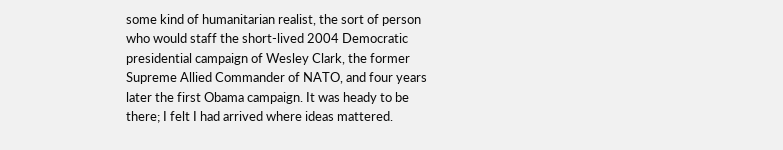some kind of humanitarian realist, the sort of person who would staff the short-lived 2004 Democratic presidential campaign of Wesley Clark, the former Supreme Allied Commander of NATO, and four years later the first Obama campaign. It was heady to be there; I felt I had arrived where ideas mattered.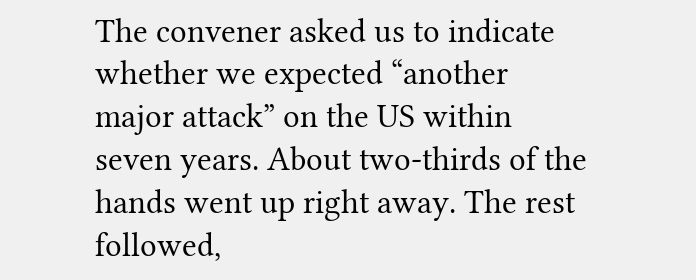The convener asked us to indicate whether we expected “another major attack” on the US within seven years. About two-thirds of the hands went up right away. The rest followed,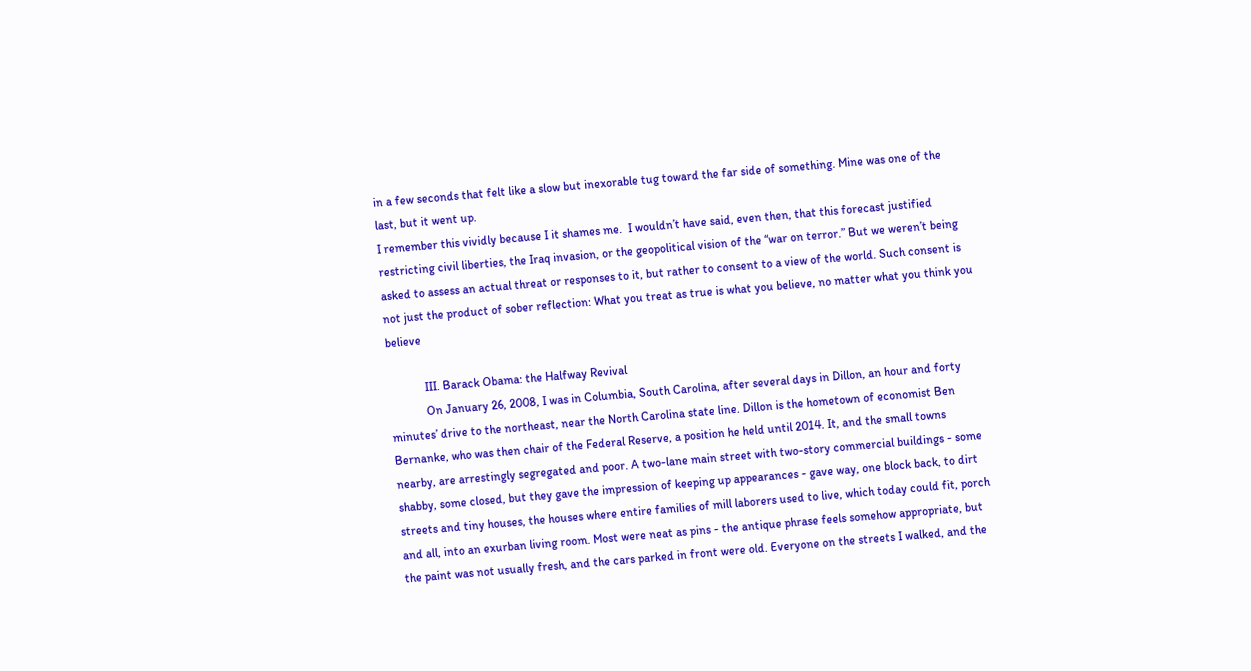in a few seconds that felt like a slow but inexorable tug toward the far side of something. Mine was one of the last, but it went up.
I remember this vividly because I it shames me.  I wouldn’t have said, even then, that this forecast justified restricting civil liberties, the Iraq invasion, or the geopolitical vision of the “war on terror.” But we weren’t being asked to assess an actual threat or responses to it, but rather to consent to a view of the world. Such consent is not just the product of sober reflection: What you treat as true is what you believe, no matter what you think you believe

            III. Barack Obama: the Halfway Revival
            On January 26, 2008, I was in Columbia, South Carolina, after several days in Dillon, an hour and forty minutes’ drive to the northeast, near the North Carolina state line. Dillon is the hometown of economist Ben Bernanke, who was then chair of the Federal Reserve, a position he held until 2014. It, and the small towns nearby, are arrestingly segregated and poor. A two-lane main street with two-story commercial buildings - some shabby, some closed, but they gave the impression of keeping up appearances - gave way, one block back, to dirt streets and tiny houses, the houses where entire families of mill laborers used to live, which today could fit, porch and all, into an exurban living room. Most were neat as pins - the antique phrase feels somehow appropriate, but the paint was not usually fresh, and the cars parked in front were old. Everyone on the streets I walked, and the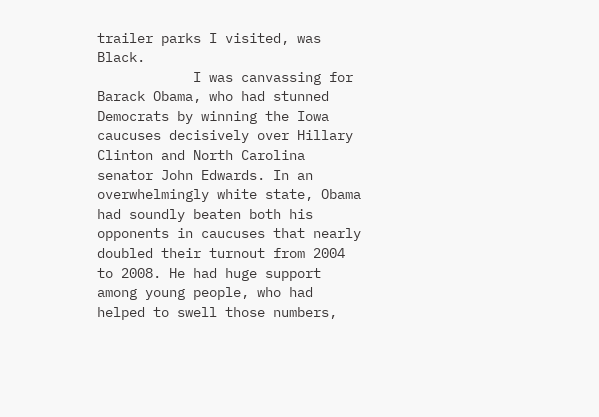trailer parks I visited, was Black.
            I was canvassing for Barack Obama, who had stunned Democrats by winning the Iowa caucuses decisively over Hillary Clinton and North Carolina senator John Edwards. In an overwhelmingly white state, Obama had soundly beaten both his opponents in caucuses that nearly doubled their turnout from 2004 to 2008. He had huge support among young people, who had helped to swell those numbers,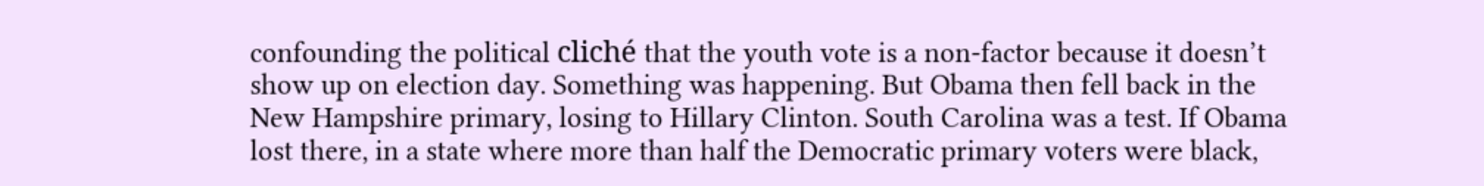confounding the political cliché that the youth vote is a non-factor because it doesn’t show up on election day. Something was happening. But Obama then fell back in the New Hampshire primary, losing to Hillary Clinton. South Carolina was a test. If Obama lost there, in a state where more than half the Democratic primary voters were black,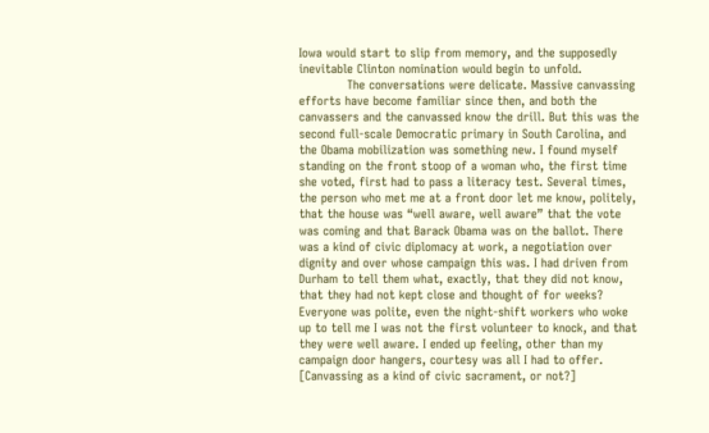Iowa would start to slip from memory, and the supposedly inevitable Clinton nomination would begin to unfold.
            The conversations were delicate. Massive canvassing efforts have become familiar since then, and both the canvassers and the canvassed know the drill. But this was the second full-scale Democratic primary in South Carolina, and the Obama mobilization was something new. I found myself standing on the front stoop of a woman who, the first time she voted, first had to pass a literacy test. Several times, the person who met me at a front door let me know, politely, that the house was “well aware, well aware” that the vote was coming and that Barack Obama was on the ballot. There was a kind of civic diplomacy at work, a negotiation over dignity and over whose campaign this was. I had driven from Durham to tell them what, exactly, that they did not know, that they had not kept close and thought of for weeks? Everyone was polite, even the night-shift workers who woke up to tell me I was not the first volunteer to knock, and that they were well aware. I ended up feeling, other than my campaign door hangers, courtesy was all I had to offer. [Canvassing as a kind of civic sacrament, or not?]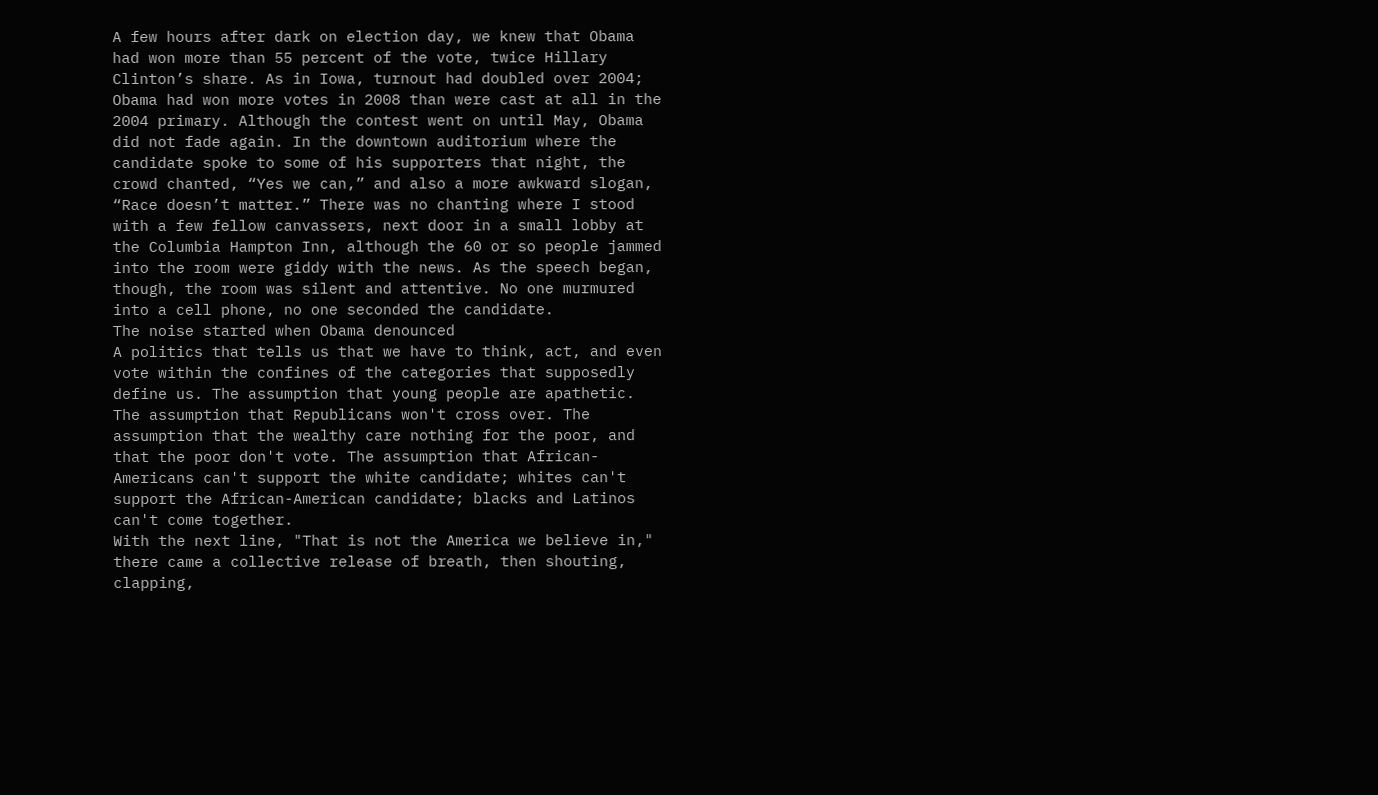A few hours after dark on election day, we knew that Obama had won more than 55 percent of the vote, twice Hillary Clinton’s share. As in Iowa, turnout had doubled over 2004; Obama had won more votes in 2008 than were cast at all in the 2004 primary. Although the contest went on until May, Obama did not fade again. In the downtown auditorium where the candidate spoke to some of his supporters that night, the crowd chanted, “Yes we can,” and also a more awkward slogan, “Race doesn’t matter.” There was no chanting where I stood with a few fellow canvassers, next door in a small lobby at the Columbia Hampton Inn, although the 60 or so people jammed into the room were giddy with the news. As the speech began, though, the room was silent and attentive. No one murmured into a cell phone, no one seconded the candidate.
The noise started when Obama denounced
A politics that tells us that we have to think, act, and even vote within the confines of the categories that supposedly define us. The assumption that young people are apathetic. The assumption that Republicans won't cross over. The assumption that the wealthy care nothing for the poor, and that the poor don't vote. The assumption that African-Americans can't support the white candidate; whites can't support the African-American candidate; blacks and Latinos can't come together.
With the next line, "That is not the America we believe in," there came a collective release of breath, then shouting, clapping,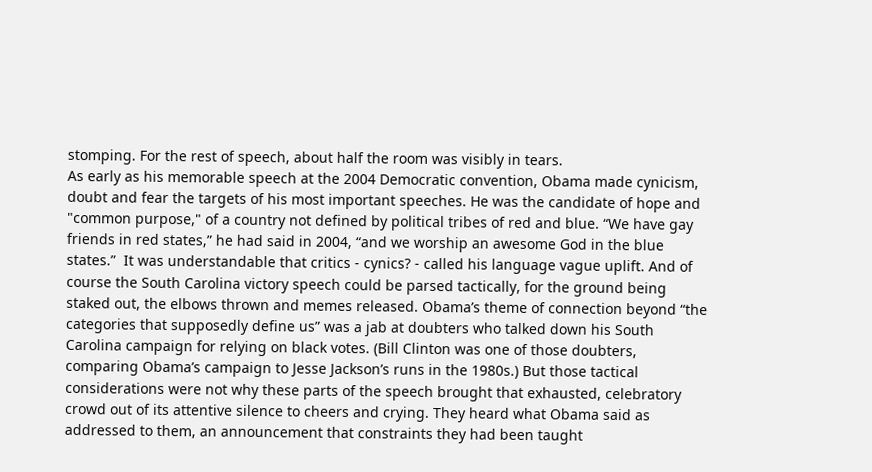stomping. For the rest of speech, about half the room was visibly in tears.
As early as his memorable speech at the 2004 Democratic convention, Obama made cynicism, doubt and fear the targets of his most important speeches. He was the candidate of hope and "common purpose," of a country not defined by political tribes of red and blue. “We have gay friends in red states,” he had said in 2004, “and we worship an awesome God in the blue states.”  It was understandable that critics - cynics? - called his language vague uplift. And of course the South Carolina victory speech could be parsed tactically, for the ground being staked out, the elbows thrown and memes released. Obama’s theme of connection beyond “the categories that supposedly define us” was a jab at doubters who talked down his South Carolina campaign for relying on black votes. (Bill Clinton was one of those doubters, comparing Obama’s campaign to Jesse Jackson’s runs in the 1980s.) But those tactical considerations were not why these parts of the speech brought that exhausted, celebratory crowd out of its attentive silence to cheers and crying. They heard what Obama said as addressed to them, an announcement that constraints they had been taught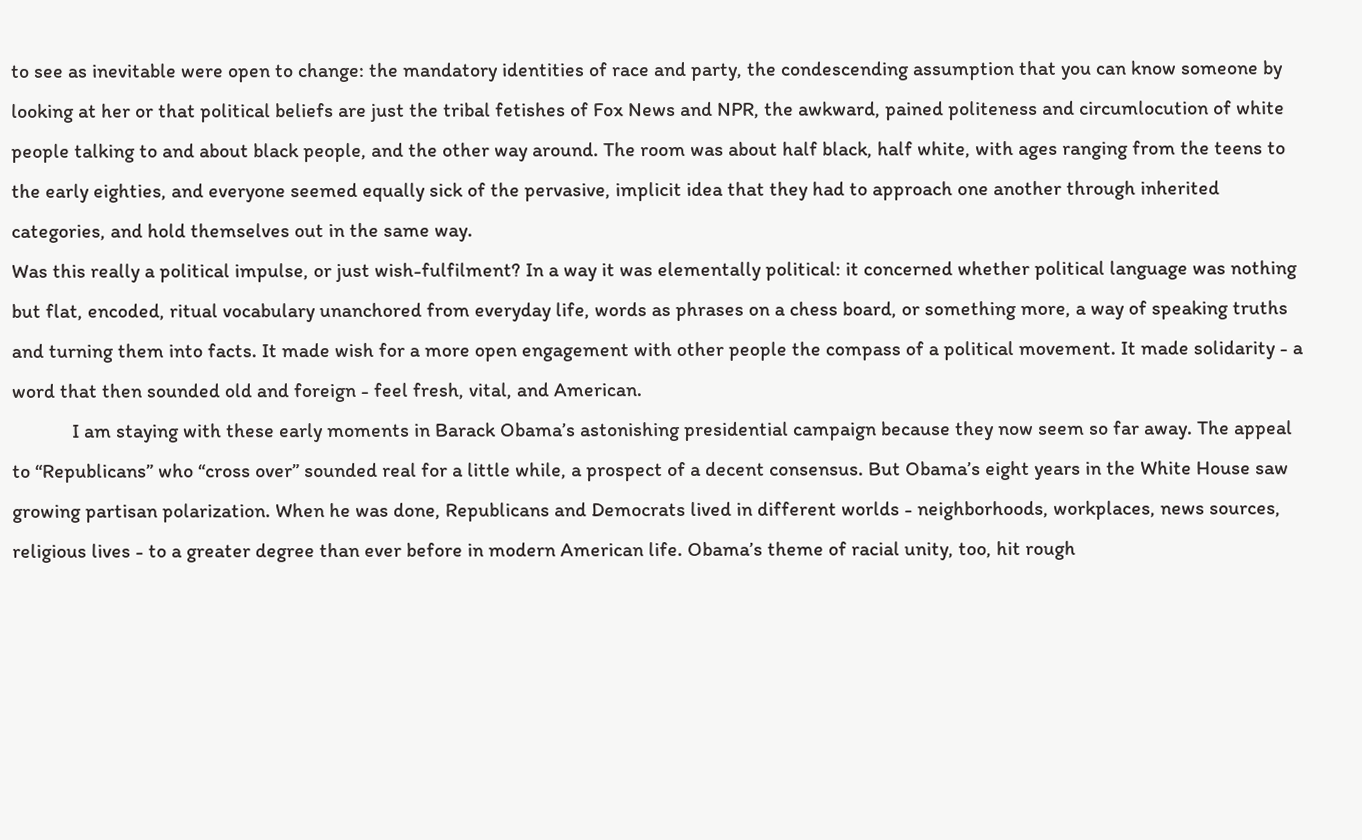to see as inevitable were open to change: the mandatory identities of race and party, the condescending assumption that you can know someone by looking at her or that political beliefs are just the tribal fetishes of Fox News and NPR, the awkward, pained politeness and circumlocution of white people talking to and about black people, and the other way around. The room was about half black, half white, with ages ranging from the teens to the early eighties, and everyone seemed equally sick of the pervasive, implicit idea that they had to approach one another through inherited categories, and hold themselves out in the same way.
Was this really a political impulse, or just wish-fulfilment? In a way it was elementally political: it concerned whether political language was nothing but flat, encoded, ritual vocabulary unanchored from everyday life, words as phrases on a chess board, or something more, a way of speaking truths and turning them into facts. It made wish for a more open engagement with other people the compass of a political movement. It made solidarity - a word that then sounded old and foreign - feel fresh, vital, and American.
            I am staying with these early moments in Barack Obama’s astonishing presidential campaign because they now seem so far away. The appeal to “Republicans” who “cross over” sounded real for a little while, a prospect of a decent consensus. But Obama’s eight years in the White House saw growing partisan polarization. When he was done, Republicans and Democrats lived in different worlds - neighborhoods, workplaces, news sources, religious lives - to a greater degree than ever before in modern American life. Obama’s theme of racial unity, too, hit rough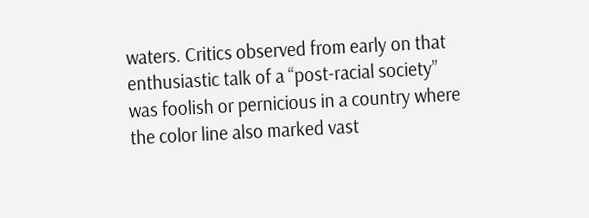waters. Critics observed from early on that enthusiastic talk of a “post-racial society” was foolish or pernicious in a country where the color line also marked vast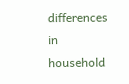differences in household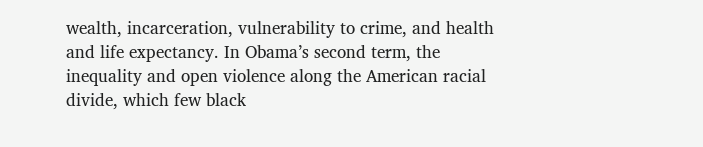wealth, incarceration, vulnerability to crime, and health and life expectancy. In Obama’s second term, the inequality and open violence along the American racial divide, which few black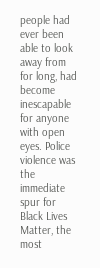people had ever been able to look away from for long, had become inescapable for anyone with open eyes. Police violence was the immediate spur for Black Lives Matter, the most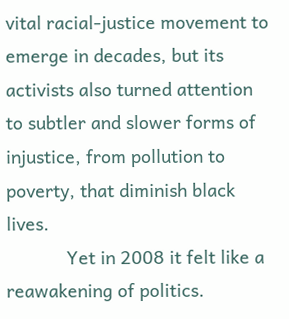vital racial-justice movement to emerge in decades, but its activists also turned attention to subtler and slower forms of injustice, from pollution to poverty, that diminish black lives.
            Yet in 2008 it felt like a reawakening of politics.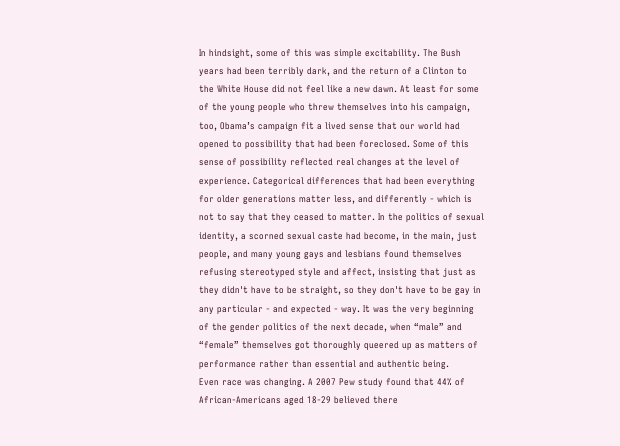In hindsight, some of this was simple excitability. The Bush years had been terribly dark, and the return of a Clinton to the White House did not feel like a new dawn. At least for some of the young people who threw themselves into his campaign, too, Obama’s campaign fit a lived sense that our world had opened to possibility that had been foreclosed. Some of this sense of possibility reflected real changes at the level of experience. Categorical differences that had been everything for older generations matter less, and differently - which is not to say that they ceased to matter. In the politics of sexual identity, a scorned sexual caste had become, in the main, just people, and many young gays and lesbians found themselves refusing stereotyped style and affect, insisting that just as they didn't have to be straight, so they don't have to be gay in any particular - and expected - way. It was the very beginning of the gender politics of the next decade, when “male” and “female” themselves got thoroughly queered up as matters of performance rather than essential and authentic being.
Even race was changing. A 2007 Pew study found that 44% of African-Americans aged 18-29 believed there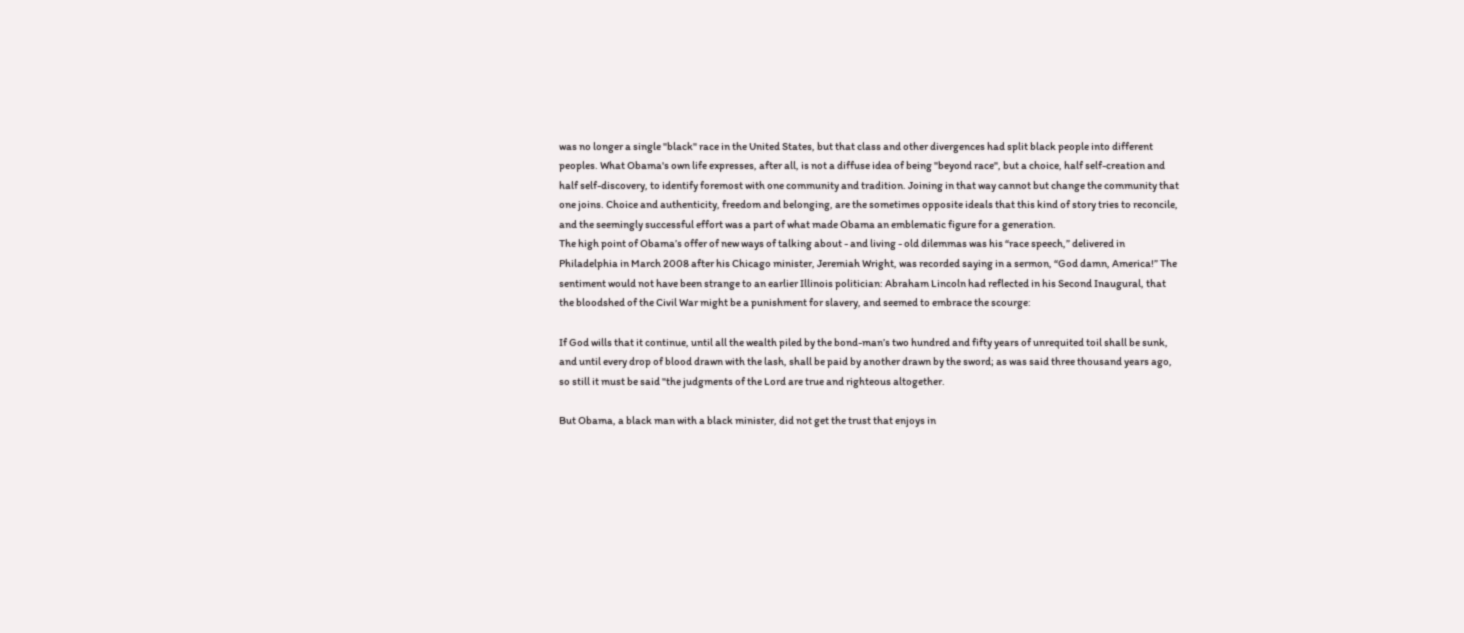was no longer a single "black" race in the United States, but that class and other divergences had split black people into different peoples. What Obama's own life expresses, after all, is not a diffuse idea of being "beyond race", but a choice, half self-creation and half self-discovery, to identify foremost with one community and tradition. Joining in that way cannot but change the community that one joins. Choice and authenticity, freedom and belonging, are the sometimes opposite ideals that this kind of story tries to reconcile, and the seemingly successful effort was a part of what made Obama an emblematic figure for a generation.
The high point of Obama’s offer of new ways of talking about - and living - old dilemmas was his “race speech,” delivered in Philadelphia in March 2008 after his Chicago minister, Jeremiah Wright, was recorded saying in a sermon, “God damn, America!” The sentiment would not have been strange to an earlier Illinois politician: Abraham Lincoln had reflected in his Second Inaugural, that the bloodshed of the Civil War might be a punishment for slavery, and seemed to embrace the scourge:

If God wills that it continue, until all the wealth piled by the bond-man’s two hundred and fifty years of unrequited toil shall be sunk, and until every drop of blood drawn with the lash, shall be paid by another drawn by the sword; as was said three thousand years ago, so still it must be said "the judgments of the Lord are true and righteous altogether.

But Obama, a black man with a black minister, did not get the trust that enjoys in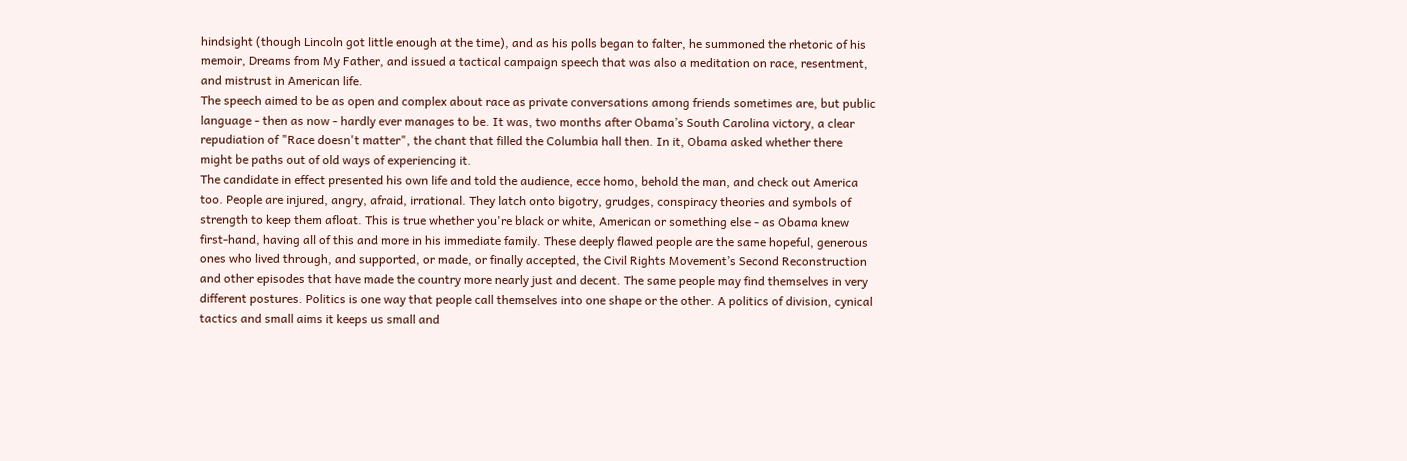hindsight (though Lincoln got little enough at the time), and as his polls began to falter, he summoned the rhetoric of his memoir, Dreams from My Father, and issued a tactical campaign speech that was also a meditation on race, resentment, and mistrust in American life.
The speech aimed to be as open and complex about race as private conversations among friends sometimes are, but public language - then as now - hardly ever manages to be. It was, two months after Obama’s South Carolina victory, a clear repudiation of "Race doesn't matter", the chant that filled the Columbia hall then. In it, Obama asked whether there might be paths out of old ways of experiencing it.
The candidate in effect presented his own life and told the audience, ecce homo, behold the man, and check out America too. People are injured, angry, afraid, irrational. They latch onto bigotry, grudges, conspiracy theories and symbols of strength to keep them afloat. This is true whether you're black or white, American or something else - as Obama knew first-hand, having all of this and more in his immediate family. These deeply flawed people are the same hopeful, generous ones who lived through, and supported, or made, or finally accepted, the Civil Rights Movement’s Second Reconstruction and other episodes that have made the country more nearly just and decent. The same people may find themselves in very different postures. Politics is one way that people call themselves into one shape or the other. A politics of division, cynical tactics and small aims it keeps us small and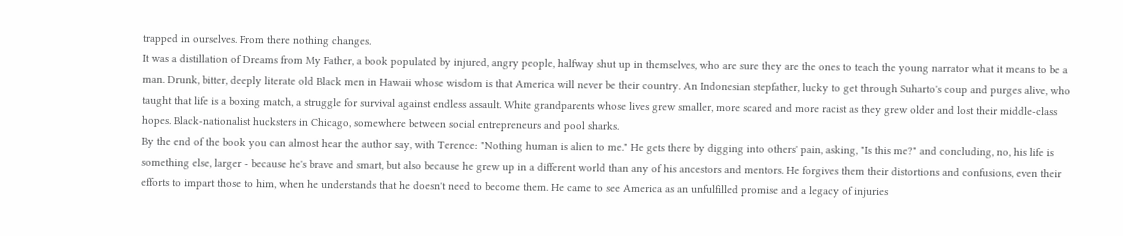trapped in ourselves. From there nothing changes.
It was a distillation of Dreams from My Father, a book populated by injured, angry people, halfway shut up in themselves, who are sure they are the ones to teach the young narrator what it means to be a man. Drunk, bitter, deeply literate old Black men in Hawaii whose wisdom is that America will never be their country. An Indonesian stepfather, lucky to get through Suharto's coup and purges alive, who taught that life is a boxing match, a struggle for survival against endless assault. White grandparents whose lives grew smaller, more scared and more racist as they grew older and lost their middle-class hopes. Black-nationalist hucksters in Chicago, somewhere between social entrepreneurs and pool sharks.
By the end of the book you can almost hear the author say, with Terence: "Nothing human is alien to me." He gets there by digging into others' pain, asking, "Is this me?" and concluding, no, his life is something else, larger - because he's brave and smart, but also because he grew up in a different world than any of his ancestors and mentors. He forgives them their distortions and confusions, even their efforts to impart those to him, when he understands that he doesn't need to become them. He came to see America as an unfulfilled promise and a legacy of injuries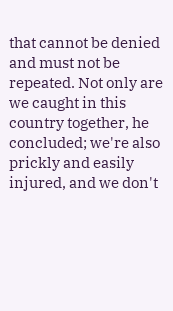that cannot be denied and must not be repeated. Not only are we caught in this country together, he concluded; we're also prickly and easily injured, and we don't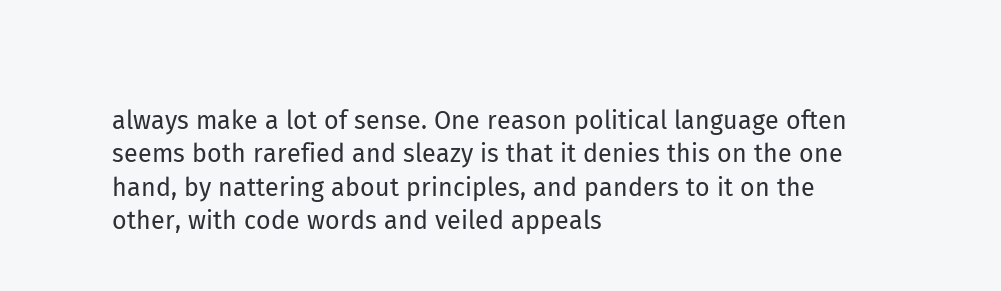always make a lot of sense. One reason political language often seems both rarefied and sleazy is that it denies this on the one hand, by nattering about principles, and panders to it on the other, with code words and veiled appeals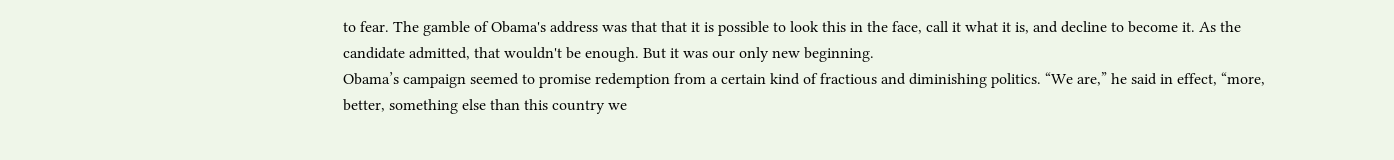to fear. The gamble of Obama's address was that that it is possible to look this in the face, call it what it is, and decline to become it. As the candidate admitted, that wouldn't be enough. But it was our only new beginning.
Obama’s campaign seemed to promise redemption from a certain kind of fractious and diminishing politics. “We are,” he said in effect, “more, better, something else than this country we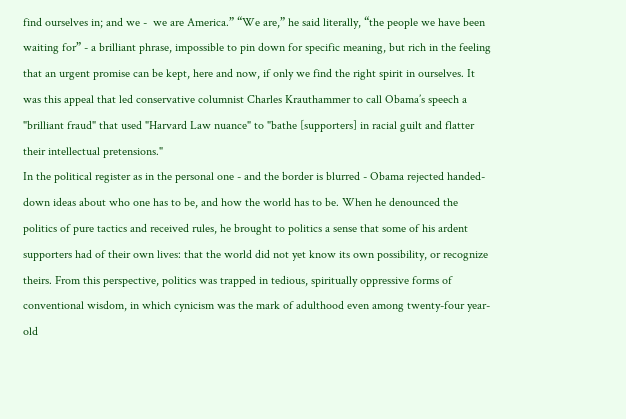find ourselves in; and we -  we are America.” “We are,” he said literally, “the people we have been waiting for” - a brilliant phrase, impossible to pin down for specific meaning, but rich in the feeling that an urgent promise can be kept, here and now, if only we find the right spirit in ourselves. It was this appeal that led conservative columnist Charles Krauthammer to call Obama’s speech a "brilliant fraud" that used "Harvard Law nuance" to "bathe [supporters] in racial guilt and flatter their intellectual pretensions."
In the political register as in the personal one - and the border is blurred - Obama rejected handed-down ideas about who one has to be, and how the world has to be. When he denounced the politics of pure tactics and received rules, he brought to politics a sense that some of his ardent supporters had of their own lives: that the world did not yet know its own possibility, or recognize theirs. From this perspective, politics was trapped in tedious, spiritually oppressive forms of conventional wisdom, in which cynicism was the mark of adulthood even among twenty-four year-old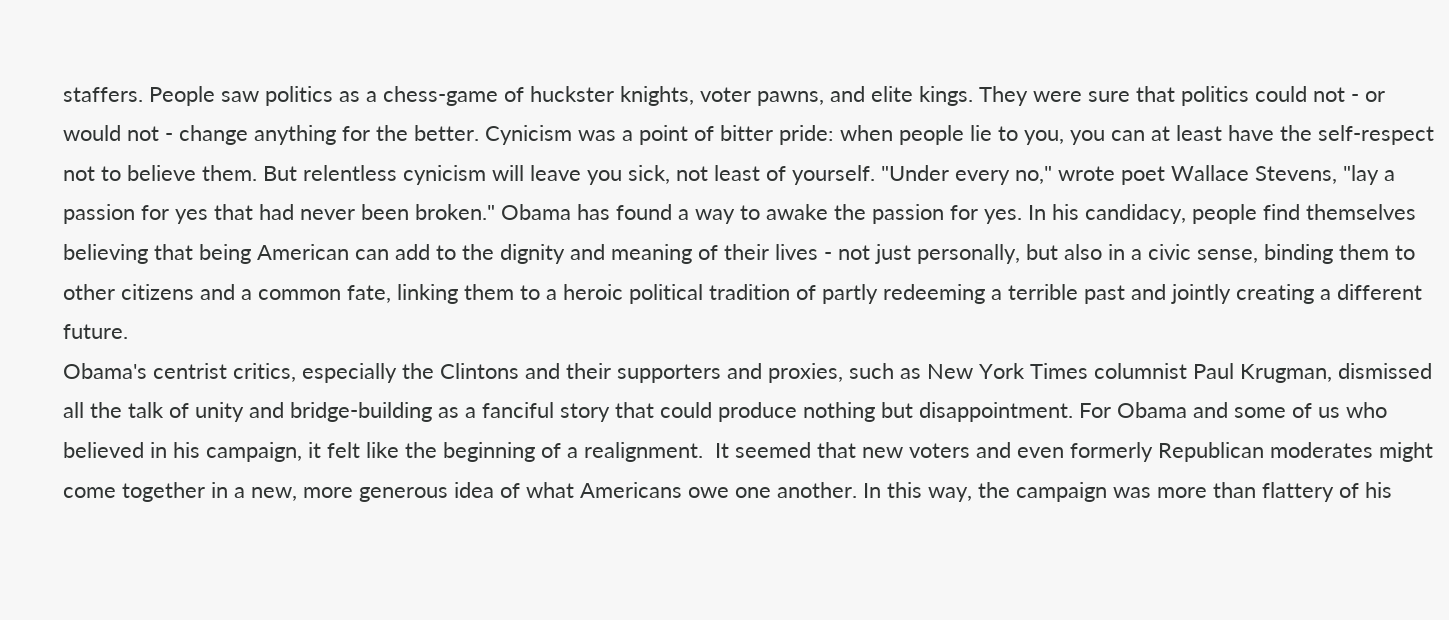staffers. People saw politics as a chess-game of huckster knights, voter pawns, and elite kings. They were sure that politics could not - or would not - change anything for the better. Cynicism was a point of bitter pride: when people lie to you, you can at least have the self-respect not to believe them. But relentless cynicism will leave you sick, not least of yourself. "Under every no," wrote poet Wallace Stevens, "lay a passion for yes that had never been broken." Obama has found a way to awake the passion for yes. In his candidacy, people find themselves believing that being American can add to the dignity and meaning of their lives - not just personally, but also in a civic sense, binding them to other citizens and a common fate, linking them to a heroic political tradition of partly redeeming a terrible past and jointly creating a different future.
Obama's centrist critics, especially the Clintons and their supporters and proxies, such as New York Times columnist Paul Krugman, dismissed all the talk of unity and bridge-building as a fanciful story that could produce nothing but disappointment. For Obama and some of us who believed in his campaign, it felt like the beginning of a realignment.  It seemed that new voters and even formerly Republican moderates might come together in a new, more generous idea of what Americans owe one another. In this way, the campaign was more than flattery of his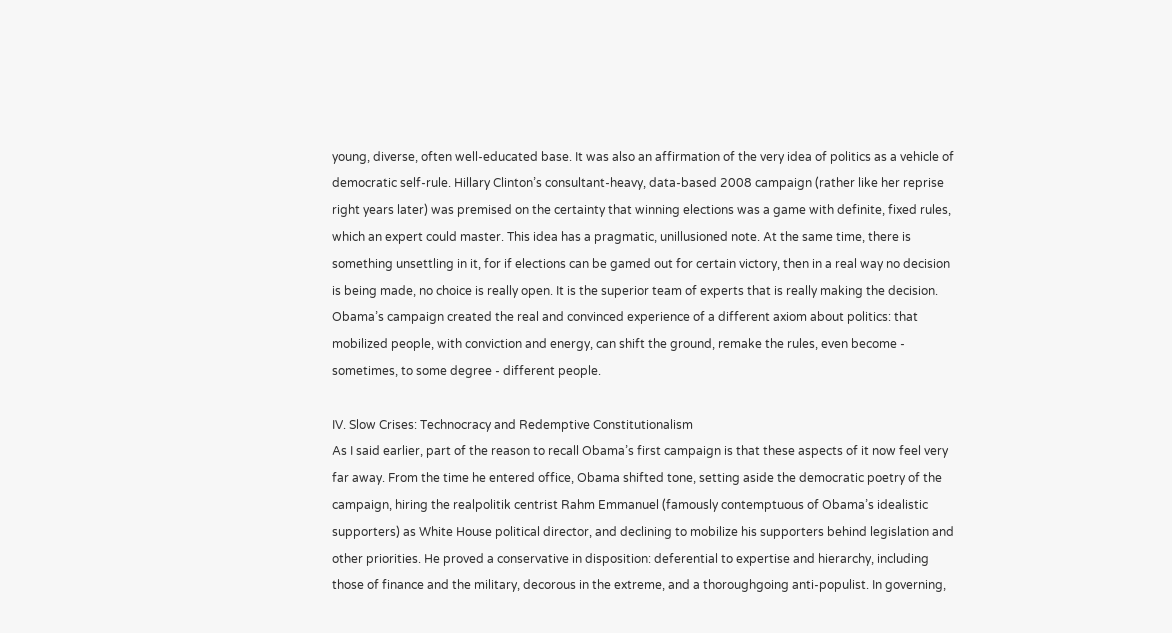young, diverse, often well-educated base. It was also an affirmation of the very idea of politics as a vehicle of democratic self-rule. Hillary Clinton’s consultant-heavy, data-based 2008 campaign (rather like her reprise right years later) was premised on the certainty that winning elections was a game with definite, fixed rules, which an expert could master. This idea has a pragmatic, unillusioned note. At the same time, there is something unsettling in it, for if elections can be gamed out for certain victory, then in a real way no decision is being made, no choice is really open. It is the superior team of experts that is really making the decision. Obama’s campaign created the real and convinced experience of a different axiom about politics: that mobilized people, with conviction and energy, can shift the ground, remake the rules, even become - sometimes, to some degree - different people.

IV. Slow Crises: Technocracy and Redemptive Constitutionalism
As I said earlier, part of the reason to recall Obama’s first campaign is that these aspects of it now feel very far away. From the time he entered office, Obama shifted tone, setting aside the democratic poetry of the campaign, hiring the realpolitik centrist Rahm Emmanuel (famously contemptuous of Obama’s idealistic supporters) as White House political director, and declining to mobilize his supporters behind legislation and other priorities. He proved a conservative in disposition: deferential to expertise and hierarchy, including those of finance and the military, decorous in the extreme, and a thoroughgoing anti-populist. In governing,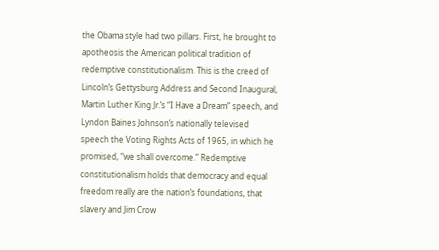the Obama style had two pillars. First, he brought to apotheosis the American political tradition of redemptive constitutionalism. This is the creed of Lincoln’s Gettysburg Address and Second Inaugural, Martin Luther King Jr.’s “I Have a Dream” speech, and Lyndon Baines Johnson’s nationally televised speech the Voting Rights Acts of 1965, in which he promised, “we shall overcome.” Redemptive constitutionalism holds that democracy and equal freedom really are the nation’s foundations, that slavery and Jim Crow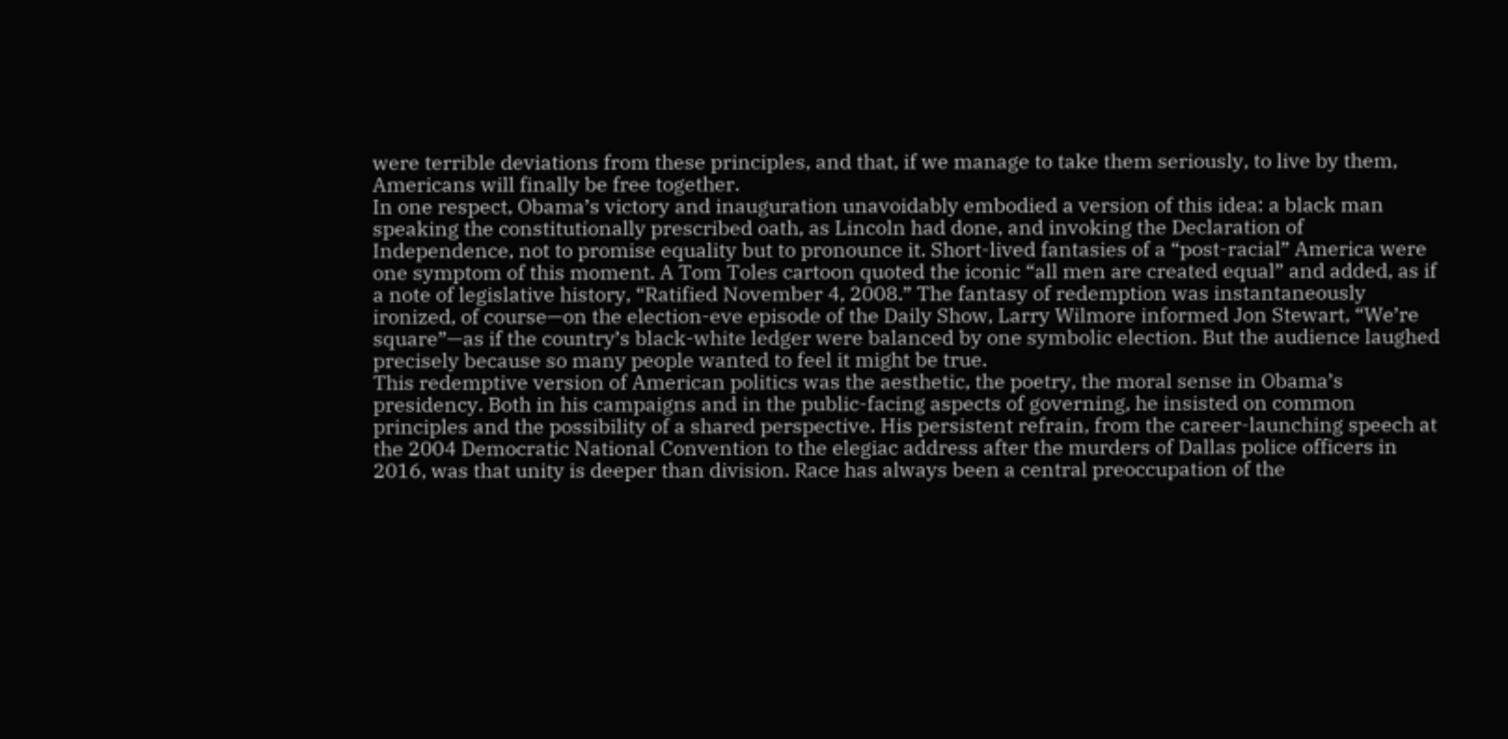were terrible deviations from these principles, and that, if we manage to take them seriously, to live by them, Americans will finally be free together.
In one respect, Obama’s victory and inauguration unavoidably embodied a version of this idea: a black man speaking the constitutionally prescribed oath, as Lincoln had done, and invoking the Declaration of Independence, not to promise equality but to pronounce it. Short-lived fantasies of a “post-racial” America were one symptom of this moment. A Tom Toles cartoon quoted the iconic “all men are created equal” and added, as if a note of legislative history, “Ratified November 4, 2008.” The fantasy of redemption was instantaneously ironized, of course—on the election-eve episode of the Daily Show, Larry Wilmore informed Jon Stewart, “We’re square”—as if the country’s black-white ledger were balanced by one symbolic election. But the audience laughed precisely because so many people wanted to feel it might be true.
This redemptive version of American politics was the aesthetic, the poetry, the moral sense in Obama’s presidency. Both in his campaigns and in the public-facing aspects of governing, he insisted on common principles and the possibility of a shared perspective. His persistent refrain, from the career-launching speech at the 2004 Democratic National Convention to the elegiac address after the murders of Dallas police officers in 2016, was that unity is deeper than division. Race has always been a central preoccupation of the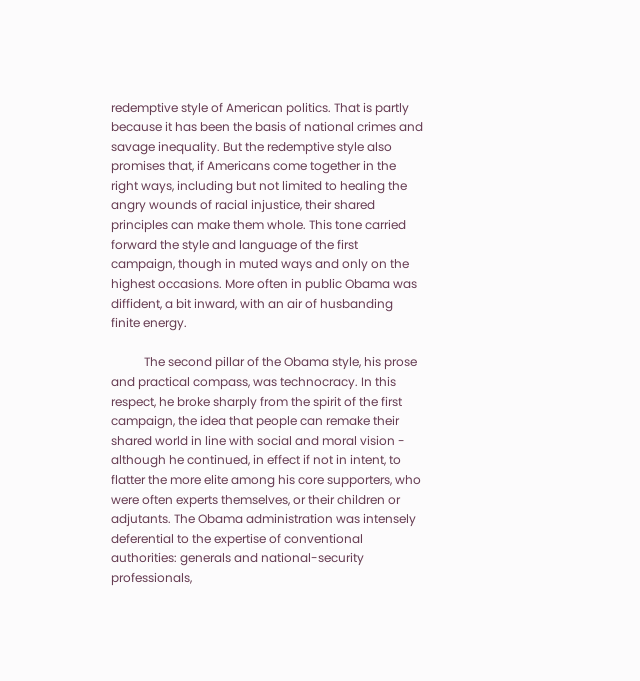redemptive style of American politics. That is partly because it has been the basis of national crimes and savage inequality. But the redemptive style also promises that, if Americans come together in the right ways, including but not limited to healing the angry wounds of racial injustice, their shared principles can make them whole. This tone carried forward the style and language of the first campaign, though in muted ways and only on the highest occasions. More often in public Obama was diffident, a bit inward, with an air of husbanding finite energy.

           The second pillar of the Obama style, his prose and practical compass, was technocracy. In this respect, he broke sharply from the spirit of the first campaign, the idea that people can remake their shared world in line with social and moral vision - although he continued, in effect if not in intent, to flatter the more elite among his core supporters, who were often experts themselves, or their children or adjutants. The Obama administration was intensely deferential to the expertise of conventional authorities: generals and national-security professionals,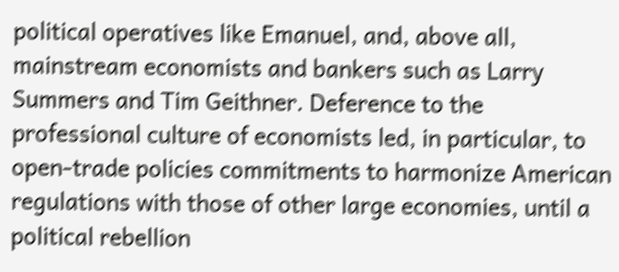political operatives like Emanuel, and, above all, mainstream economists and bankers such as Larry Summers and Tim Geithner. Deference to the professional culture of economists led, in particular, to open-trade policies commitments to harmonize American regulations with those of other large economies, until a political rebellion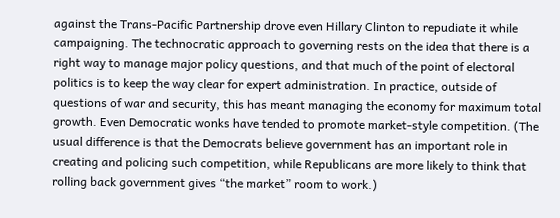against the Trans-Pacific Partnership drove even Hillary Clinton to repudiate it while campaigning. The technocratic approach to governing rests on the idea that there is a right way to manage major policy questions, and that much of the point of electoral politics is to keep the way clear for expert administration. In practice, outside of questions of war and security, this has meant managing the economy for maximum total growth. Even Democratic wonks have tended to promote market-style competition. (The usual difference is that the Democrats believe government has an important role in creating and policing such competition, while Republicans are more likely to think that rolling back government gives “the market” room to work.)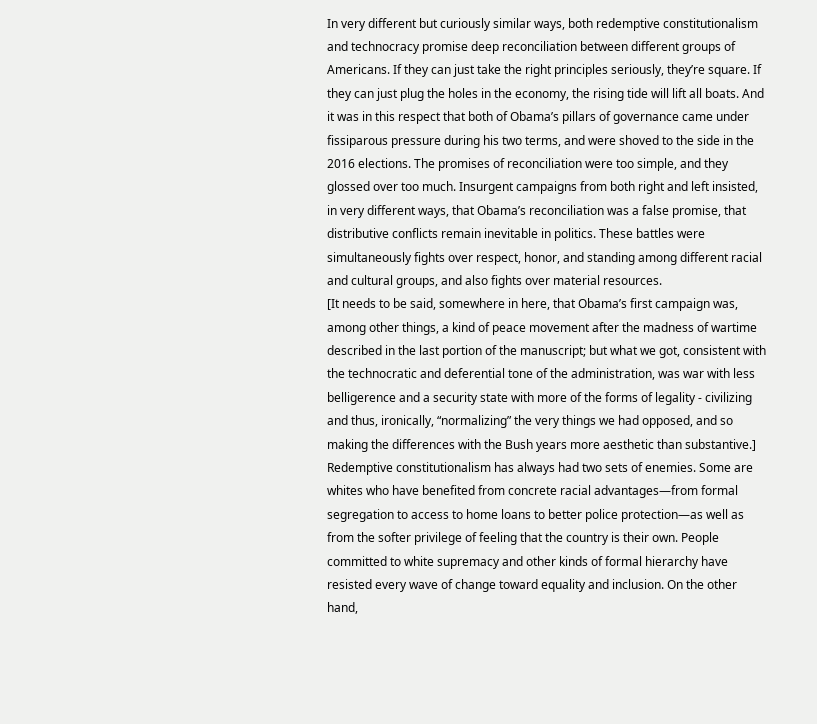In very different but curiously similar ways, both redemptive constitutionalism and technocracy promise deep reconciliation between different groups of Americans. If they can just take the right principles seriously, they’re square. If they can just plug the holes in the economy, the rising tide will lift all boats. And it was in this respect that both of Obama’s pillars of governance came under fissiparous pressure during his two terms, and were shoved to the side in the 2016 elections. The promises of reconciliation were too simple, and they glossed over too much. Insurgent campaigns from both right and left insisted, in very different ways, that Obama’s reconciliation was a false promise, that distributive conflicts remain inevitable in politics. These battles were simultaneously fights over respect, honor, and standing among different racial and cultural groups, and also fights over material resources.
[It needs to be said, somewhere in here, that Obama’s first campaign was, among other things, a kind of peace movement after the madness of wartime described in the last portion of the manuscript; but what we got, consistent with the technocratic and deferential tone of the administration, was war with less belligerence and a security state with more of the forms of legality - civilizing and thus, ironically, “normalizing” the very things we had opposed, and so making the differences with the Bush years more aesthetic than substantive.]
Redemptive constitutionalism has always had two sets of enemies. Some are whites who have benefited from concrete racial advantages—from formal segregation to access to home loans to better police protection—as well as from the softer privilege of feeling that the country is their own. People committed to white supremacy and other kinds of formal hierarchy have resisted every wave of change toward equality and inclusion. On the other hand,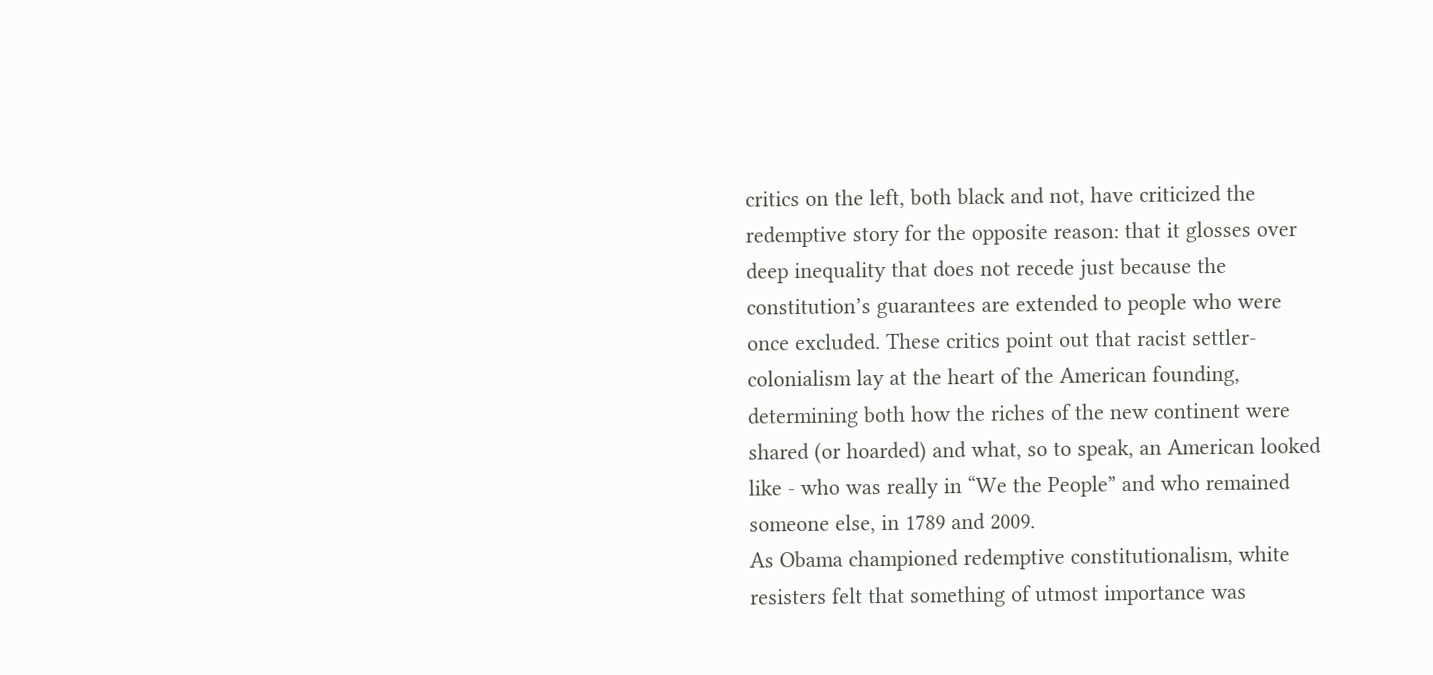critics on the left, both black and not, have criticized the redemptive story for the opposite reason: that it glosses over deep inequality that does not recede just because the constitution’s guarantees are extended to people who were once excluded. These critics point out that racist settler-colonialism lay at the heart of the American founding, determining both how the riches of the new continent were shared (or hoarded) and what, so to speak, an American looked like - who was really in “We the People” and who remained someone else, in 1789 and 2009.
As Obama championed redemptive constitutionalism, white resisters felt that something of utmost importance was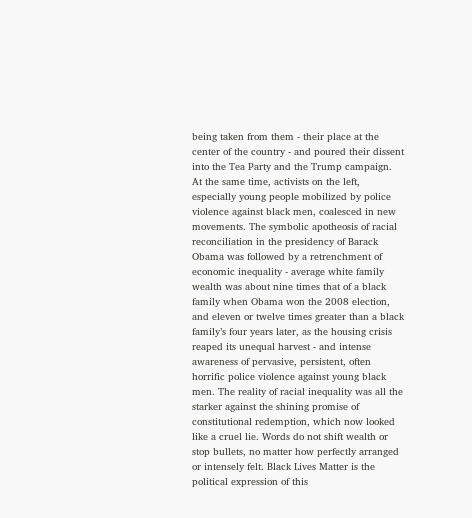being taken from them - their place at the center of the country - and poured their dissent into the Tea Party and the Trump campaign. At the same time, activists on the left, especially young people mobilized by police violence against black men, coalesced in new movements. The symbolic apotheosis of racial reconciliation in the presidency of Barack Obama was followed by a retrenchment of economic inequality - average white family wealth was about nine times that of a black family when Obama won the 2008 election, and eleven or twelve times greater than a black family’s four years later, as the housing crisis reaped its unequal harvest - and intense awareness of pervasive, persistent, often horrific police violence against young black men. The reality of racial inequality was all the starker against the shining promise of constitutional redemption, which now looked like a cruel lie. Words do not shift wealth or stop bullets, no matter how perfectly arranged or intensely felt. Black Lives Matter is the political expression of this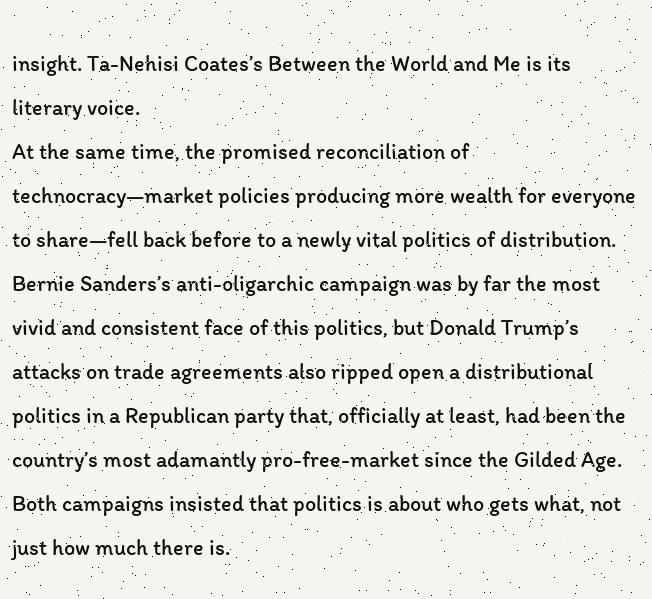insight. Ta-Nehisi Coates’s Between the World and Me is its literary voice.
At the same time, the promised reconciliation of technocracy—market policies producing more wealth for everyone to share—fell back before to a newly vital politics of distribution. Bernie Sanders’s anti-oligarchic campaign was by far the most vivid and consistent face of this politics, but Donald Trump’s attacks on trade agreements also ripped open a distributional politics in a Republican party that, officially at least, had been the country’s most adamantly pro-free-market since the Gilded Age. Both campaigns insisted that politics is about who gets what, not just how much there is.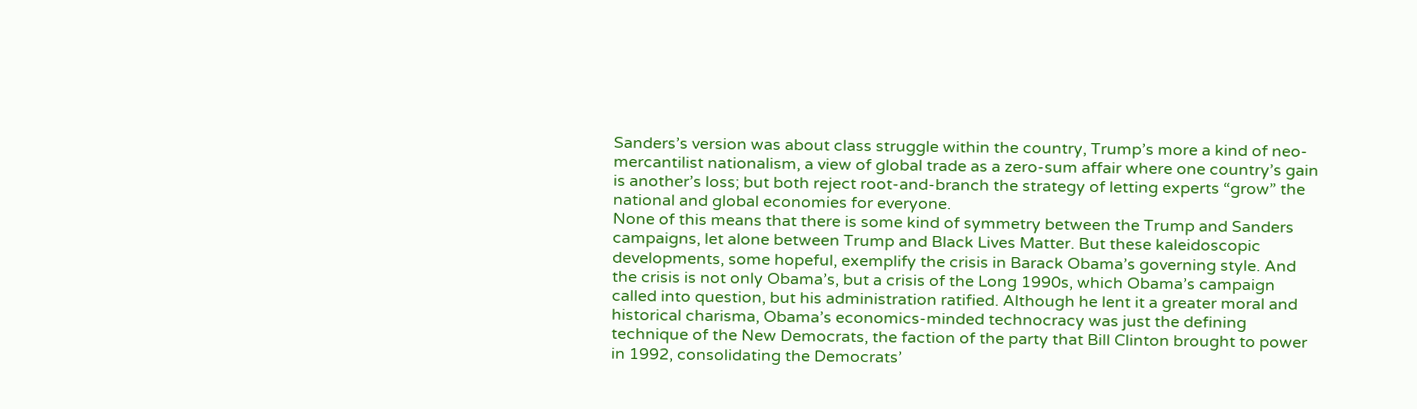Sanders’s version was about class struggle within the country, Trump’s more a kind of neo-mercantilist nationalism, a view of global trade as a zero-sum affair where one country’s gain is another’s loss; but both reject root-and-branch the strategy of letting experts “grow” the national and global economies for everyone.
None of this means that there is some kind of symmetry between the Trump and Sanders campaigns, let alone between Trump and Black Lives Matter. But these kaleidoscopic developments, some hopeful, exemplify the crisis in Barack Obama’s governing style. And the crisis is not only Obama’s, but a crisis of the Long 1990s, which Obama’s campaign called into question, but his administration ratified. Although he lent it a greater moral and historical charisma, Obama’s economics-minded technocracy was just the defining technique of the New Democrats, the faction of the party that Bill Clinton brought to power in 1992, consolidating the Democrats’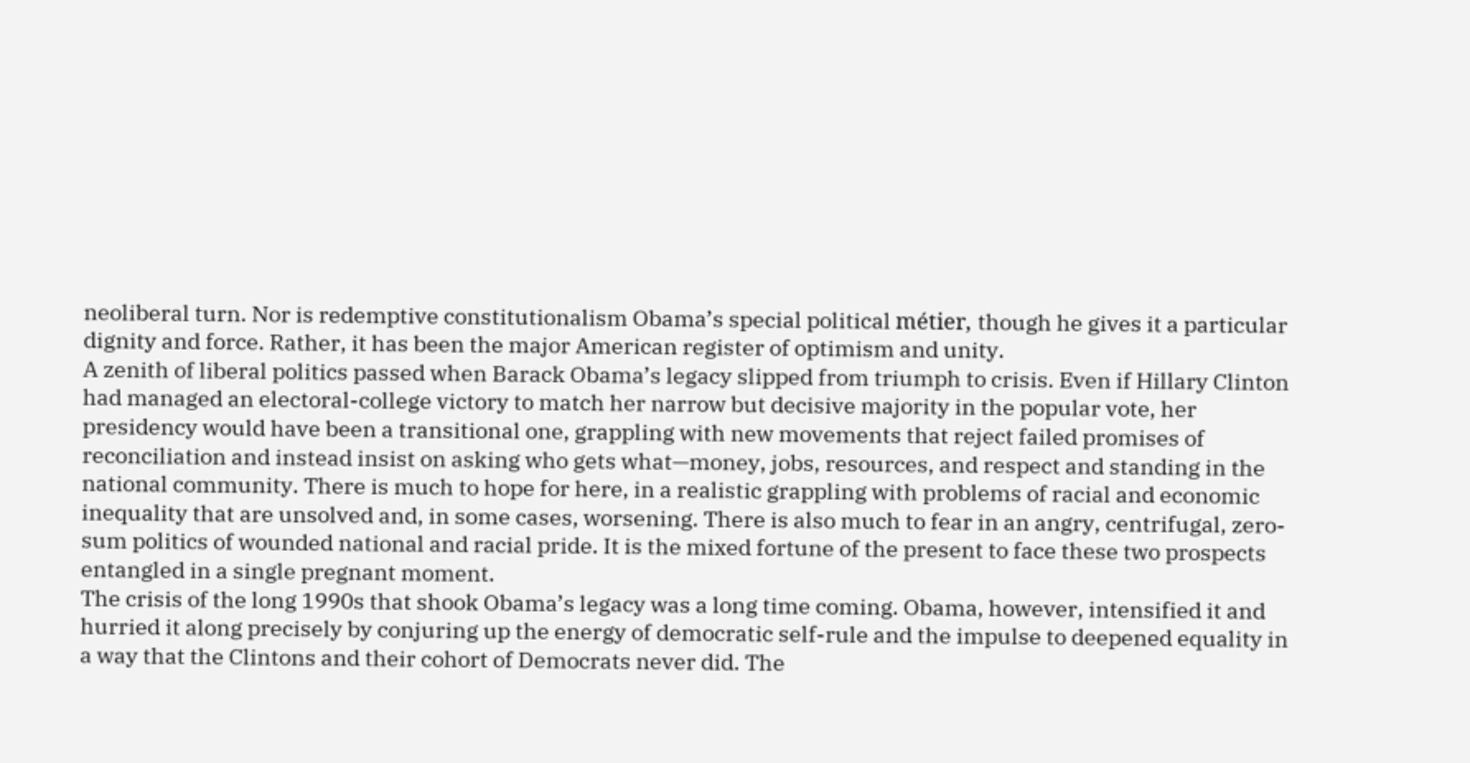neoliberal turn. Nor is redemptive constitutionalism Obama’s special political métier, though he gives it a particular dignity and force. Rather, it has been the major American register of optimism and unity.
A zenith of liberal politics passed when Barack Obama’s legacy slipped from triumph to crisis. Even if Hillary Clinton had managed an electoral-college victory to match her narrow but decisive majority in the popular vote, her presidency would have been a transitional one, grappling with new movements that reject failed promises of reconciliation and instead insist on asking who gets what—money, jobs, resources, and respect and standing in the national community. There is much to hope for here, in a realistic grappling with problems of racial and economic inequality that are unsolved and, in some cases, worsening. There is also much to fear in an angry, centrifugal, zero-sum politics of wounded national and racial pride. It is the mixed fortune of the present to face these two prospects entangled in a single pregnant moment.
The crisis of the long 1990s that shook Obama’s legacy was a long time coming. Obama, however, intensified it and hurried it along precisely by conjuring up the energy of democratic self-rule and the impulse to deepened equality in a way that the Clintons and their cohort of Democrats never did. The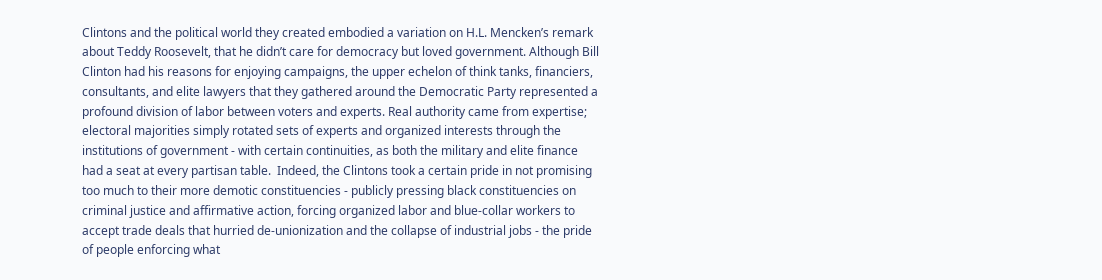Clintons and the political world they created embodied a variation on H.L. Mencken’s remark about Teddy Roosevelt, that he didn’t care for democracy but loved government. Although Bill Clinton had his reasons for enjoying campaigns, the upper echelon of think tanks, financiers, consultants, and elite lawyers that they gathered around the Democratic Party represented a profound division of labor between voters and experts. Real authority came from expertise; electoral majorities simply rotated sets of experts and organized interests through the institutions of government - with certain continuities, as both the military and elite finance had a seat at every partisan table.  Indeed, the Clintons took a certain pride in not promising too much to their more demotic constituencies - publicly pressing black constituencies on criminal justice and affirmative action, forcing organized labor and blue-collar workers to accept trade deals that hurried de-unionization and the collapse of industrial jobs - the pride of people enforcing what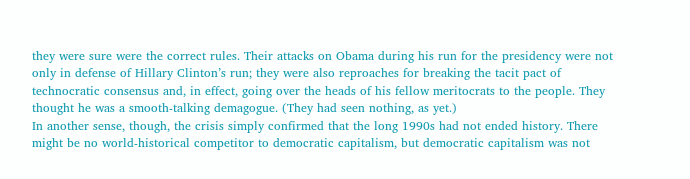they were sure were the correct rules. Their attacks on Obama during his run for the presidency were not only in defense of Hillary Clinton’s run; they were also reproaches for breaking the tacit pact of technocratic consensus and, in effect, going over the heads of his fellow meritocrats to the people. They thought he was a smooth-talking demagogue. (They had seen nothing, as yet.)
In another sense, though, the crisis simply confirmed that the long 1990s had not ended history. There might be no world-historical competitor to democratic capitalism, but democratic capitalism was not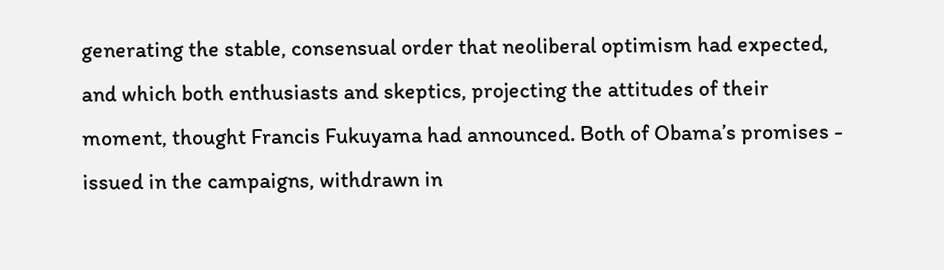generating the stable, consensual order that neoliberal optimism had expected, and which both enthusiasts and skeptics, projecting the attitudes of their moment, thought Francis Fukuyama had announced. Both of Obama’s promises - issued in the campaigns, withdrawn in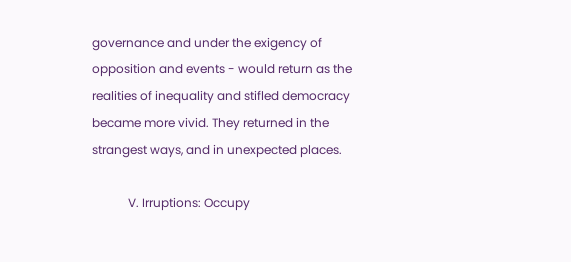governance and under the exigency of opposition and events - would return as the realities of inequality and stifled democracy became more vivid. They returned in the strangest ways, and in unexpected places.

            V. Irruptions: Occupy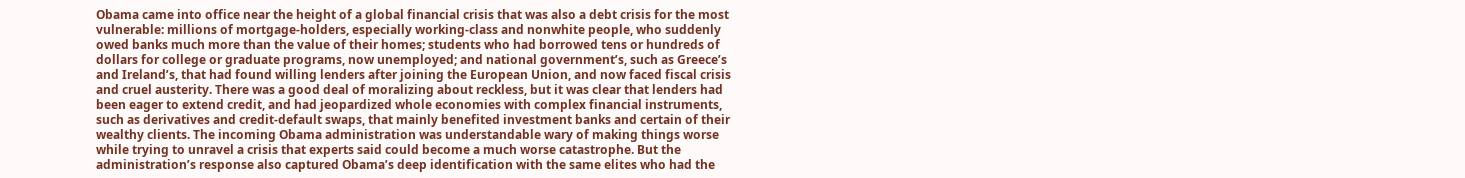Obama came into office near the height of a global financial crisis that was also a debt crisis for the most vulnerable: millions of mortgage-holders, especially working-class and nonwhite people, who suddenly owed banks much more than the value of their homes; students who had borrowed tens or hundreds of dollars for college or graduate programs, now unemployed; and national government’s, such as Greece’s and Ireland’s, that had found willing lenders after joining the European Union, and now faced fiscal crisis and cruel austerity. There was a good deal of moralizing about reckless, but it was clear that lenders had been eager to extend credit, and had jeopardized whole economies with complex financial instruments, such as derivatives and credit-default swaps, that mainly benefited investment banks and certain of their wealthy clients. The incoming Obama administration was understandable wary of making things worse while trying to unravel a crisis that experts said could become a much worse catastrophe. But the administration’s response also captured Obama’s deep identification with the same elites who had the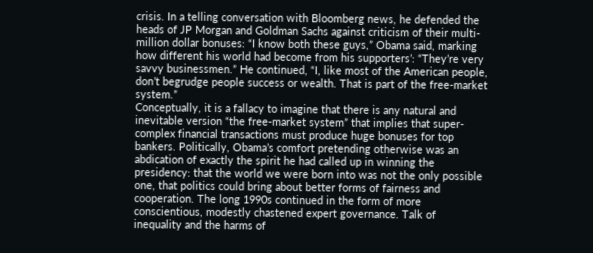crisis. In a telling conversation with Bloomberg news, he defended the heads of JP Morgan and Goldman Sachs against criticism of their multi-million dollar bonuses: “I know both these guys,” Obama said, marking how different his world had become from his supporters’: “They’re very savvy businessmen.” He continued, “I, like most of the American people, don’t begrudge people success or wealth. That is part of the free-market system.”
Conceptually, it is a fallacy to imagine that there is any natural and inevitable version “the free-market system” that implies that super-complex financial transactions must produce huge bonuses for top bankers. Politically, Obama’s comfort pretending otherwise was an abdication of exactly the spirit he had called up in winning the presidency: that the world we were born into was not the only possible one, that politics could bring about better forms of fairness and cooperation. The long 1990s continued in the form of more conscientious, modestly chastened expert governance. Talk of inequality and the harms of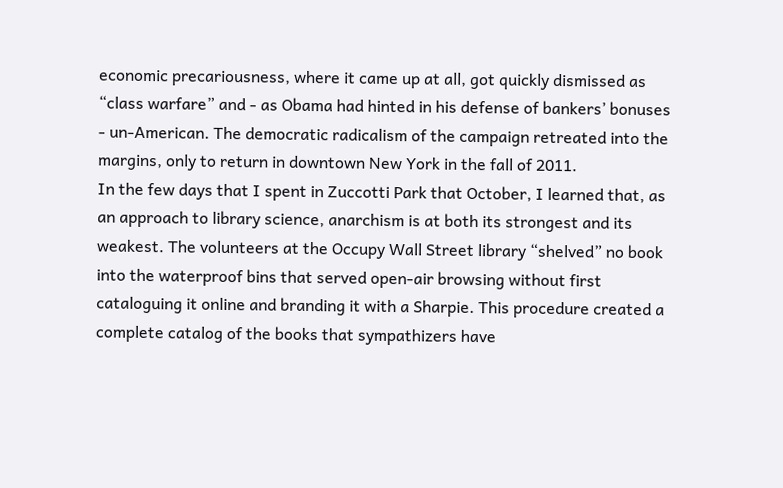economic precariousness, where it came up at all, got quickly dismissed as “class warfare” and - as Obama had hinted in his defense of bankers’ bonuses - un-American. The democratic radicalism of the campaign retreated into the margins, only to return in downtown New York in the fall of 2011.
In the few days that I spent in Zuccotti Park that October, I learned that, as an approach to library science, anarchism is at both its strongest and its weakest. The volunteers at the Occupy Wall Street library “shelved” no book into the waterproof bins that served open-air browsing without first cataloguing it online and branding it with a Sharpie. This procedure created a complete catalog of the books that sympathizers have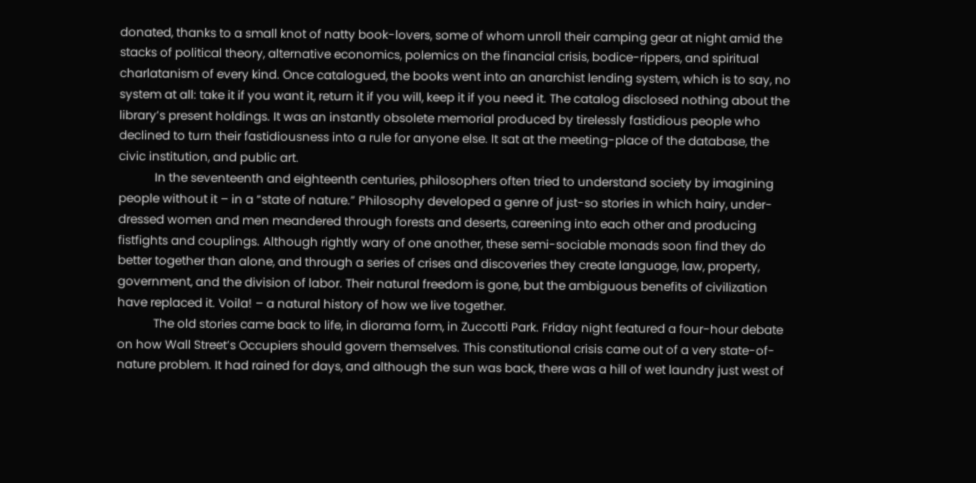donated, thanks to a small knot of natty book-lovers, some of whom unroll their camping gear at night amid the stacks of political theory, alternative economics, polemics on the financial crisis, bodice-rippers, and spiritual charlatanism of every kind. Once catalogued, the books went into an anarchist lending system, which is to say, no system at all: take it if you want it, return it if you will, keep it if you need it. The catalog disclosed nothing about the library’s present holdings. It was an instantly obsolete memorial produced by tirelessly fastidious people who declined to turn their fastidiousness into a rule for anyone else. It sat at the meeting-place of the database, the civic institution, and public art.
            In the seventeenth and eighteenth centuries, philosophers often tried to understand society by imagining people without it – in a “state of nature.” Philosophy developed a genre of just-so stories in which hairy, under-dressed women and men meandered through forests and deserts, careening into each other and producing fistfights and couplings. Although rightly wary of one another, these semi-sociable monads soon find they do better together than alone, and through a series of crises and discoveries they create language, law, property, government, and the division of labor. Their natural freedom is gone, but the ambiguous benefits of civilization have replaced it. Voila! – a natural history of how we live together.
            The old stories came back to life, in diorama form, in Zuccotti Park. Friday night featured a four-hour debate on how Wall Street’s Occupiers should govern themselves. This constitutional crisis came out of a very state-of-nature problem. It had rained for days, and although the sun was back, there was a hill of wet laundry just west of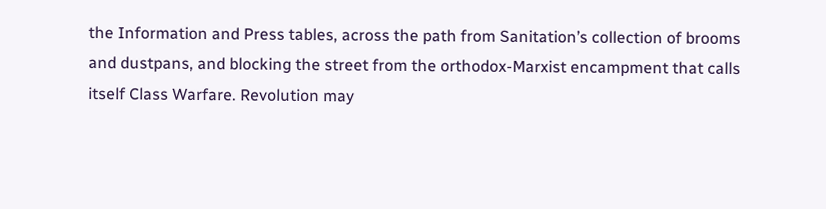the Information and Press tables, across the path from Sanitation’s collection of brooms and dustpans, and blocking the street from the orthodox-Marxist encampment that calls itself Class Warfare. Revolution may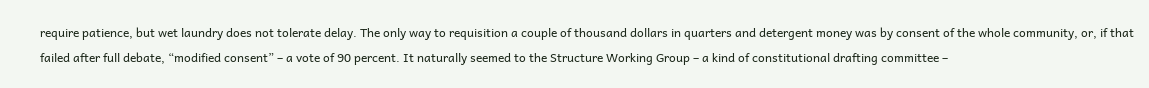require patience, but wet laundry does not tolerate delay. The only way to requisition a couple of thousand dollars in quarters and detergent money was by consent of the whole community, or, if that failed after full debate, “modified consent” – a vote of 90 percent. It naturally seemed to the Structure Working Group – a kind of constitutional drafting committee –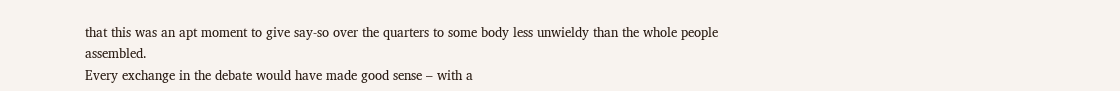that this was an apt moment to give say-so over the quarters to some body less unwieldy than the whole people assembled.
Every exchange in the debate would have made good sense – with a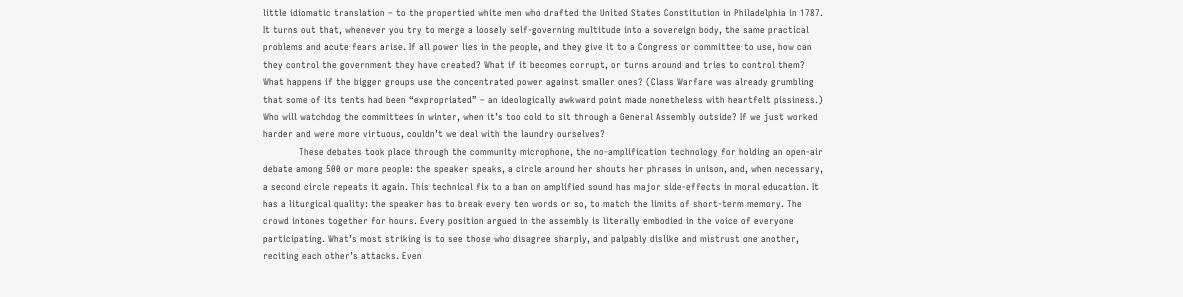little idiomatic translation – to the propertied white men who drafted the United States Constitution in Philadelphia in 1787. It turns out that, whenever you try to merge a loosely self-governing multitude into a sovereign body, the same practical problems and acute fears arise. If all power lies in the people, and they give it to a Congress or committee to use, how can they control the government they have created? What if it becomes corrupt, or turns around and tries to control them? What happens if the bigger groups use the concentrated power against smaller ones? (Class Warfare was already grumbling that some of its tents had been “expropriated” – an ideologically awkward point made nonetheless with heartfelt pissiness.) Who will watchdog the committees in winter, when it’s too cold to sit through a General Assembly outside? If we just worked harder and were more virtuous, couldn’t we deal with the laundry ourselves?
            These debates took place through the community microphone, the no-amplification technology for holding an open-air debate among 500 or more people: the speaker speaks, a circle around her shouts her phrases in unison, and, when necessary, a second circle repeats it again. This technical fix to a ban on amplified sound has major side-effects in moral education. It has a liturgical quality: the speaker has to break every ten words or so, to match the limits of short-term memory. The crowd intones together for hours. Every position argued in the assembly is literally embodied in the voice of everyone participating. What’s most striking is to see those who disagree sharply, and palpably dislike and mistrust one another, reciting each other’s attacks. Even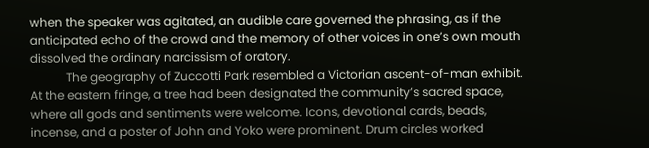when the speaker was agitated, an audible care governed the phrasing, as if the anticipated echo of the crowd and the memory of other voices in one’s own mouth dissolved the ordinary narcissism of oratory.
            The geography of Zuccotti Park resembled a Victorian ascent-of-man exhibit. At the eastern fringe, a tree had been designated the community’s sacred space, where all gods and sentiments were welcome. Icons, devotional cards, beads, incense, and a poster of John and Yoko were prominent. Drum circles worked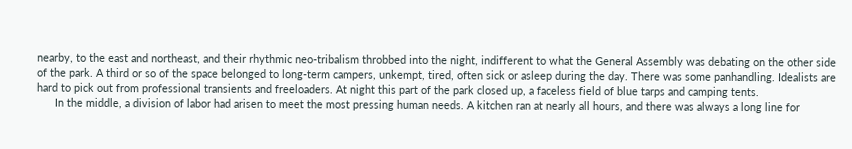nearby, to the east and northeast, and their rhythmic neo-tribalism throbbed into the night, indifferent to what the General Assembly was debating on the other side of the park. A third or so of the space belonged to long-term campers, unkempt, tired, often sick or asleep during the day. There was some panhandling. Idealists are hard to pick out from professional transients and freeloaders. At night this part of the park closed up, a faceless field of blue tarps and camping tents.
      In the middle, a division of labor had arisen to meet the most pressing human needs. A kitchen ran at nearly all hours, and there was always a long line for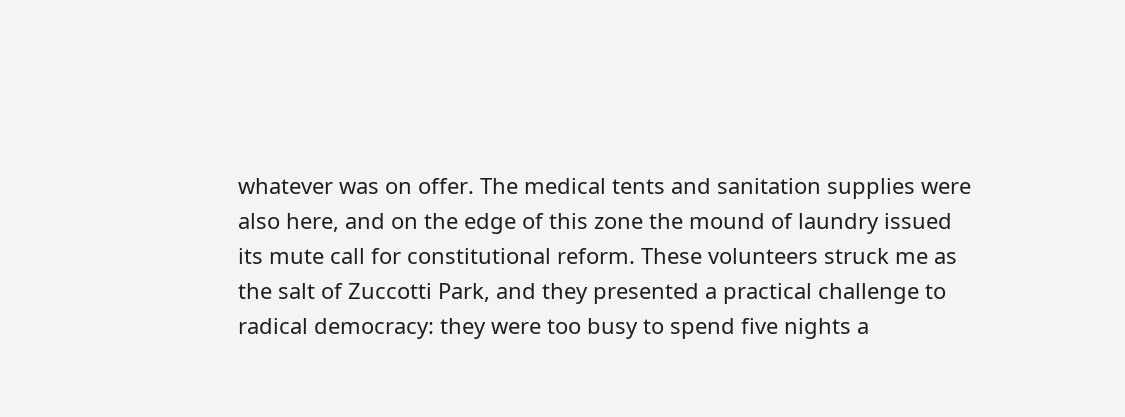whatever was on offer. The medical tents and sanitation supplies were also here, and on the edge of this zone the mound of laundry issued its mute call for constitutional reform. These volunteers struck me as the salt of Zuccotti Park, and they presented a practical challenge to radical democracy: they were too busy to spend five nights a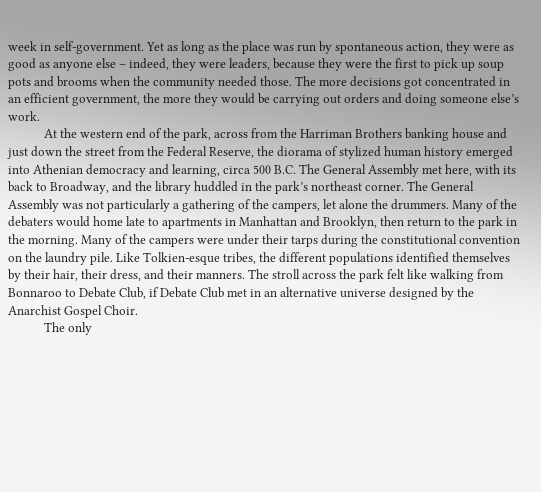week in self-government. Yet as long as the place was run by spontaneous action, they were as good as anyone else – indeed, they were leaders, because they were the first to pick up soup pots and brooms when the community needed those. The more decisions got concentrated in an efficient government, the more they would be carrying out orders and doing someone else’s work.
            At the western end of the park, across from the Harriman Brothers banking house and just down the street from the Federal Reserve, the diorama of stylized human history emerged into Athenian democracy and learning, circa 500 B.C. The General Assembly met here, with its back to Broadway, and the library huddled in the park’s northeast corner. The General Assembly was not particularly a gathering of the campers, let alone the drummers. Many of the debaters would home late to apartments in Manhattan and Brooklyn, then return to the park in the morning. Many of the campers were under their tarps during the constitutional convention on the laundry pile. Like Tolkien-esque tribes, the different populations identified themselves by their hair, their dress, and their manners. The stroll across the park felt like walking from Bonnaroo to Debate Club, if Debate Club met in an alternative universe designed by the Anarchist Gospel Choir.
            The only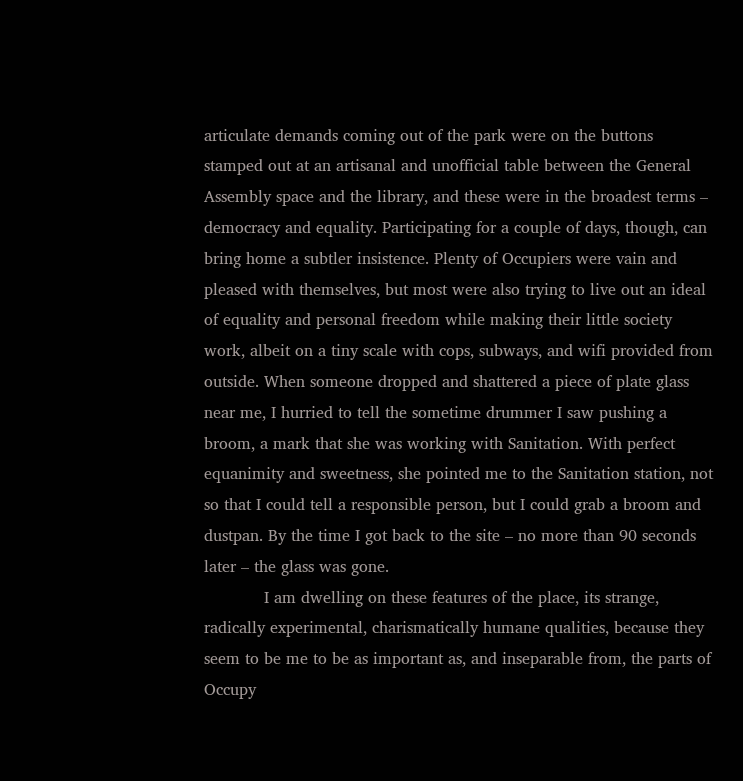articulate demands coming out of the park were on the buttons stamped out at an artisanal and unofficial table between the General Assembly space and the library, and these were in the broadest terms – democracy and equality. Participating for a couple of days, though, can bring home a subtler insistence. Plenty of Occupiers were vain and pleased with themselves, but most were also trying to live out an ideal of equality and personal freedom while making their little society work, albeit on a tiny scale with cops, subways, and wifi provided from outside. When someone dropped and shattered a piece of plate glass near me, I hurried to tell the sometime drummer I saw pushing a broom, a mark that she was working with Sanitation. With perfect equanimity and sweetness, she pointed me to the Sanitation station, not so that I could tell a responsible person, but I could grab a broom and dustpan. By the time I got back to the site – no more than 90 seconds later – the glass was gone.
            I am dwelling on these features of the place, its strange, radically experimental, charismatically humane qualities, because they seem to be me to be as important as, and inseparable from, the parts of Occupy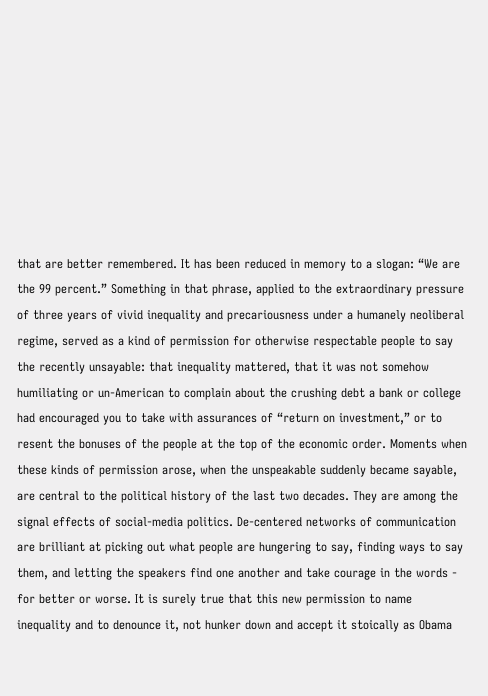that are better remembered. It has been reduced in memory to a slogan: “We are the 99 percent.” Something in that phrase, applied to the extraordinary pressure of three years of vivid inequality and precariousness under a humanely neoliberal regime, served as a kind of permission for otherwise respectable people to say the recently unsayable: that inequality mattered, that it was not somehow humiliating or un-American to complain about the crushing debt a bank or college had encouraged you to take with assurances of “return on investment,” or to resent the bonuses of the people at the top of the economic order. Moments when these kinds of permission arose, when the unspeakable suddenly became sayable, are central to the political history of the last two decades. They are among the signal effects of social-media politics. De-centered networks of communication are brilliant at picking out what people are hungering to say, finding ways to say them, and letting the speakers find one another and take courage in the words - for better or worse. It is surely true that this new permission to name inequality and to denounce it, not hunker down and accept it stoically as Obama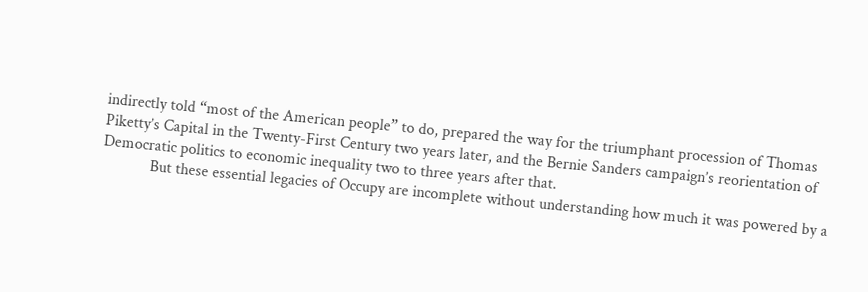indirectly told “most of the American people” to do, prepared the way for the triumphant procession of Thomas Piketty’s Capital in the Twenty-First Century two years later, and the Bernie Sanders campaign’s reorientation of Democratic politics to economic inequality two to three years after that.
            But these essential legacies of Occupy are incomplete without understanding how much it was powered by a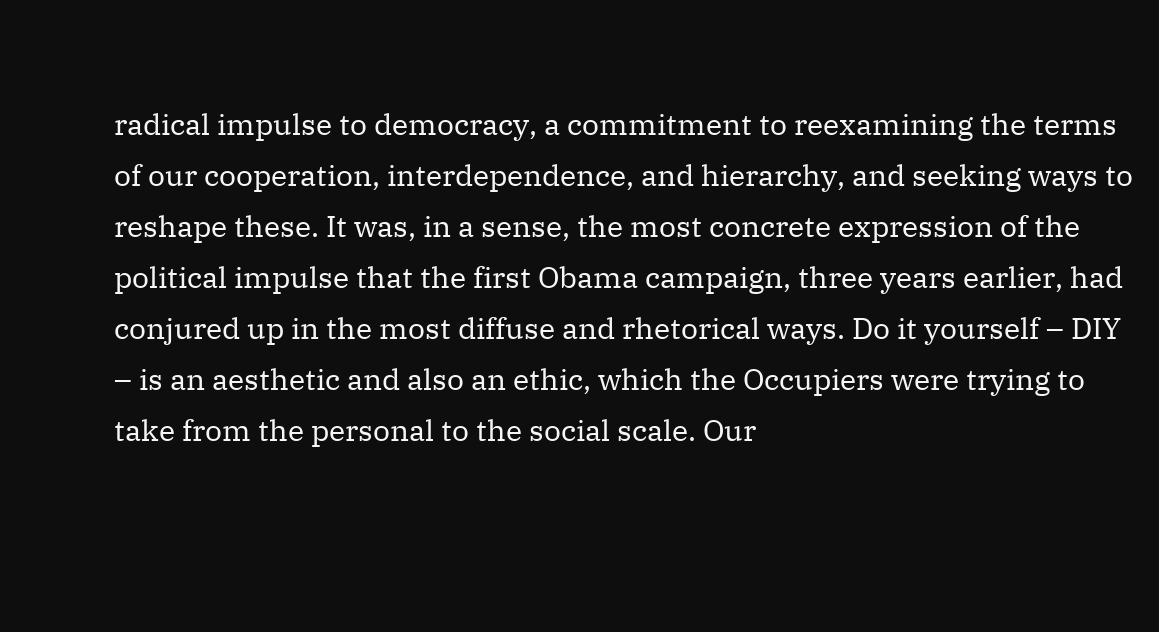radical impulse to democracy, a commitment to reexamining the terms of our cooperation, interdependence, and hierarchy, and seeking ways to reshape these. It was, in a sense, the most concrete expression of the political impulse that the first Obama campaign, three years earlier, had conjured up in the most diffuse and rhetorical ways. Do it yourself – DIY – is an aesthetic and also an ethic, which the Occupiers were trying to take from the personal to the social scale. Our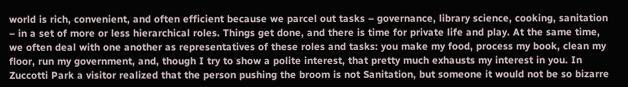world is rich, convenient, and often efficient because we parcel out tasks – governance, library science, cooking, sanitation – in a set of more or less hierarchical roles. Things get done, and there is time for private life and play. At the same time, we often deal with one another as representatives of these roles and tasks: you make my food, process my book, clean my floor, run my government, and, though I try to show a polite interest, that pretty much exhausts my interest in you. In Zuccotti Park a visitor realized that the person pushing the broom is not Sanitation, but someone it would not be so bizarre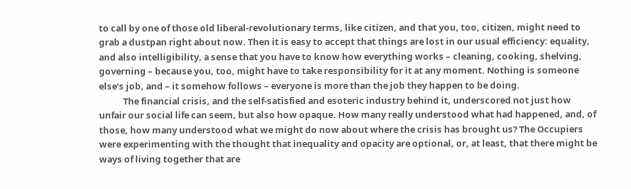to call by one of those old liberal-revolutionary terms, like citizen, and that you, too, citizen, might need to grab a dustpan right about now. Then it is easy to accept that things are lost in our usual efficiency: equality, and also intelligibility, a sense that you have to know how everything works – cleaning, cooking, shelving, governing – because you, too, might have to take responsibility for it at any moment. Nothing is someone else’s job, and – it somehow follows – everyone is more than the job they happen to be doing.
            The financial crisis, and the self-satisfied and esoteric industry behind it, underscored not just how unfair our social life can seem, but also how opaque. How many really understood what had happened, and, of those, how many understood what we might do now about where the crisis has brought us? The Occupiers were experimenting with the thought that inequality and opacity are optional, or, at least, that there might be ways of living together that are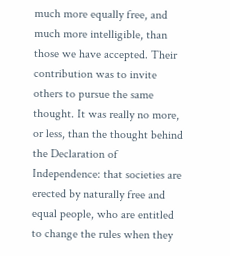much more equally free, and much more intelligible, than those we have accepted. Their contribution was to invite others to pursue the same thought. It was really no more, or less, than the thought behind the Declaration of Independence: that societies are erected by naturally free and equal people, who are entitled to change the rules when they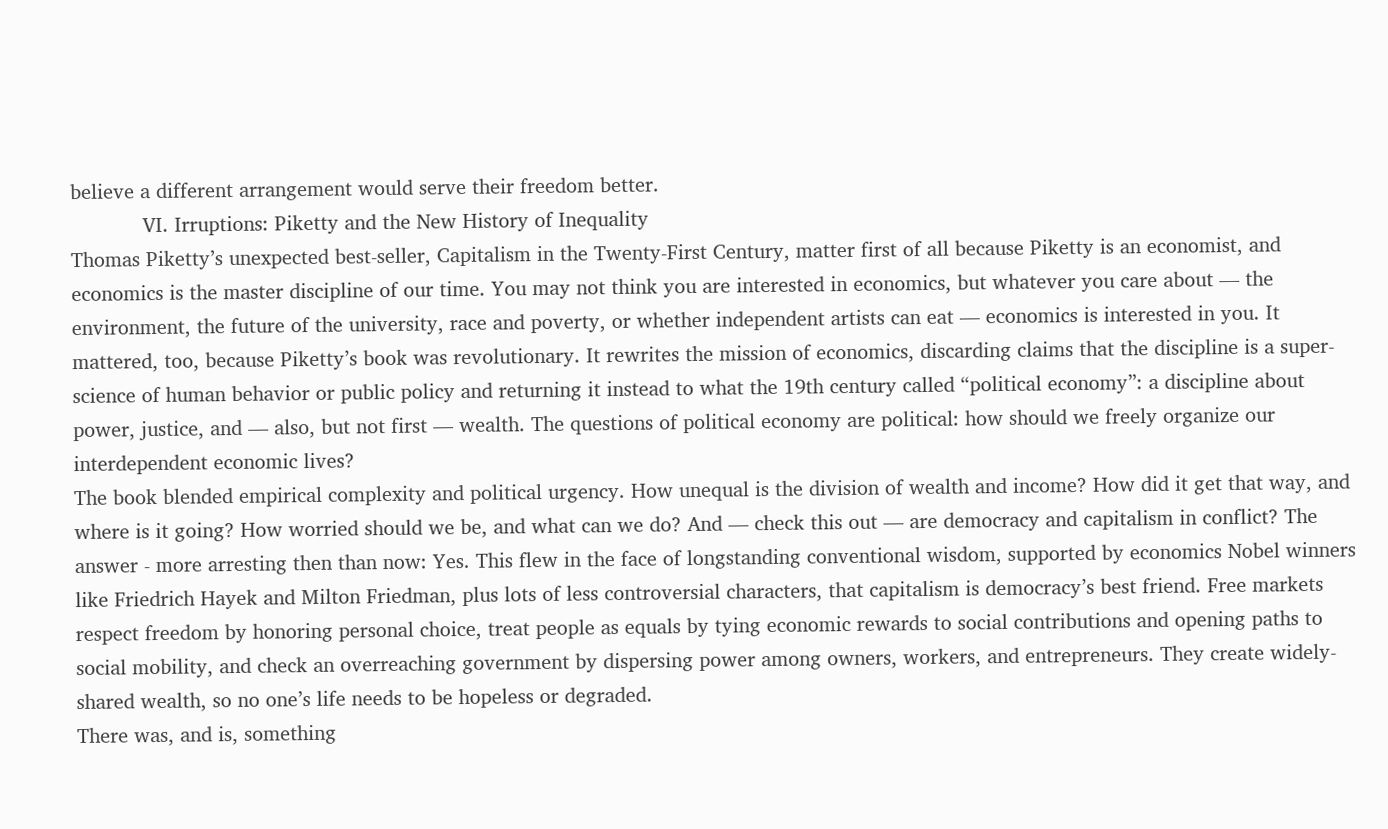believe a different arrangement would serve their freedom better.
            VI. Irruptions: Piketty and the New History of Inequality
Thomas Piketty’s unexpected best-seller, Capitalism in the Twenty-First Century, matter first of all because Piketty is an economist, and economics is the master discipline of our time. You may not think you are interested in economics, but whatever you care about — the environment, the future of the university, race and poverty, or whether independent artists can eat — economics is interested in you. It mattered, too, because Piketty’s book was revolutionary. It rewrites the mission of economics, discarding claims that the discipline is a super-science of human behavior or public policy and returning it instead to what the 19th century called “political economy”: a discipline about power, justice, and — also, but not first — wealth. The questions of political economy are political: how should we freely organize our interdependent economic lives?
The book blended empirical complexity and political urgency. How unequal is the division of wealth and income? How did it get that way, and where is it going? How worried should we be, and what can we do? And — check this out — are democracy and capitalism in conflict? The answer - more arresting then than now: Yes. This flew in the face of longstanding conventional wisdom, supported by economics Nobel winners like Friedrich Hayek and Milton Friedman, plus lots of less controversial characters, that capitalism is democracy’s best friend. Free markets respect freedom by honoring personal choice, treat people as equals by tying economic rewards to social contributions and opening paths to social mobility, and check an overreaching government by dispersing power among owners, workers, and entrepreneurs. They create widely-shared wealth, so no one’s life needs to be hopeless or degraded.
There was, and is, something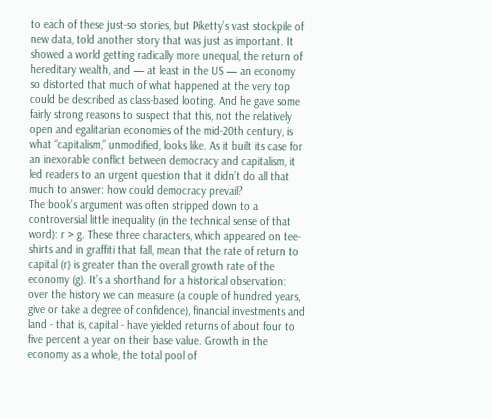to each of these just-so stories, but Piketty’s vast stockpile of new data, told another story that was just as important. It showed a world getting radically more unequal, the return of hereditary wealth, and — at least in the US — an economy so distorted that much of what happened at the very top could be described as class-based looting. And he gave some fairly strong reasons to suspect that this, not the relatively open and egalitarian economies of the mid-20th century, is what “capitalism,” unmodified, looks like. As it built its case for an inexorable conflict between democracy and capitalism, it led readers to an urgent question that it didn’t do all that much to answer: how could democracy prevail?
The book’s argument was often stripped down to a controversial little inequality (in the technical sense of that word): r > g. These three characters, which appeared on tee-shirts and in graffiti that fall, mean that the rate of return to capital (r) is greater than the overall growth rate of the economy (g). It’s a shorthand for a historical observation: over the history we can measure (a couple of hundred years, give or take a degree of confidence), financial investments and land - that is, capital - have yielded returns of about four to five percent a year on their base value. Growth in the economy as a whole, the total pool of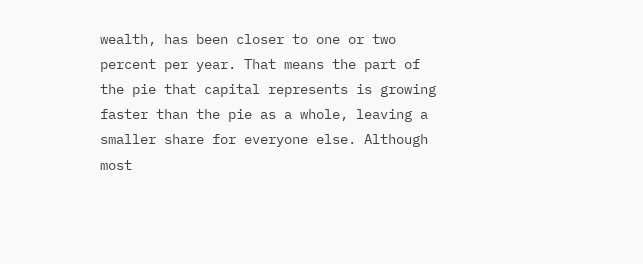wealth, has been closer to one or two percent per year. That means the part of the pie that capital represents is growing faster than the pie as a whole, leaving a smaller share for everyone else. Although most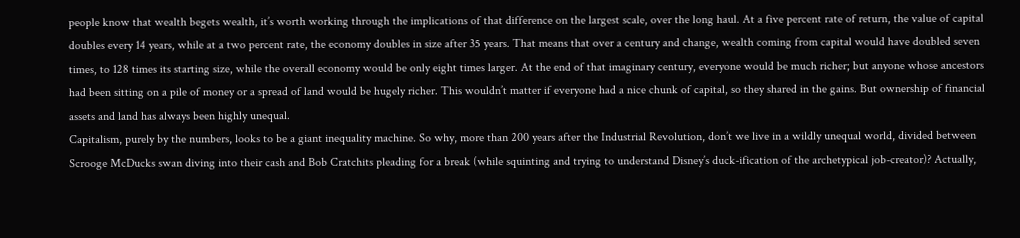people know that wealth begets wealth, it’s worth working through the implications of that difference on the largest scale, over the long haul. At a five percent rate of return, the value of capital doubles every 14 years, while at a two percent rate, the economy doubles in size after 35 years. That means that over a century and change, wealth coming from capital would have doubled seven times, to 128 times its starting size, while the overall economy would be only eight times larger. At the end of that imaginary century, everyone would be much richer; but anyone whose ancestors had been sitting on a pile of money or a spread of land would be hugely richer. This wouldn’t matter if everyone had a nice chunk of capital, so they shared in the gains. But ownership of financial assets and land has always been highly unequal.
Capitalism, purely by the numbers, looks to be a giant inequality machine. So why, more than 200 years after the Industrial Revolution, don’t we live in a wildly unequal world, divided between Scrooge McDucks swan diving into their cash and Bob Cratchits pleading for a break (while squinting and trying to understand Disney’s duck-ification of the archetypical job-creator)? Actually,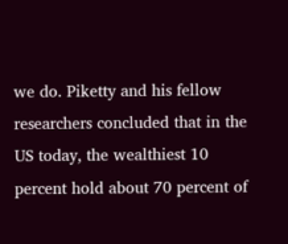we do. Piketty and his fellow researchers concluded that in the US today, the wealthiest 10 percent hold about 70 percent of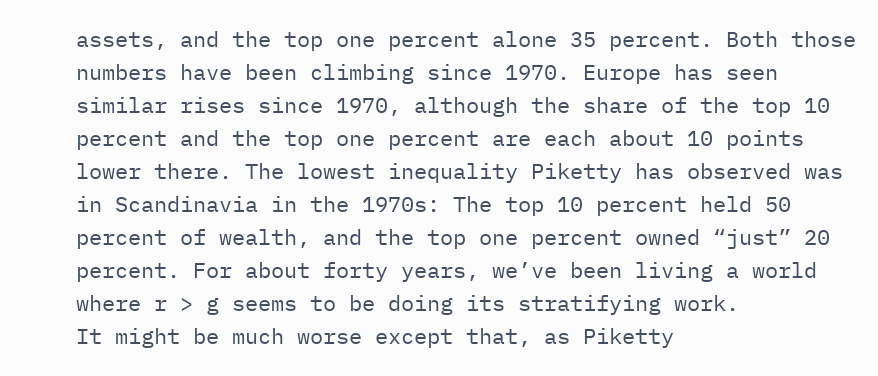assets, and the top one percent alone 35 percent. Both those numbers have been climbing since 1970. Europe has seen similar rises since 1970, although the share of the top 10 percent and the top one percent are each about 10 points lower there. The lowest inequality Piketty has observed was in Scandinavia in the 1970s: The top 10 percent held 50 percent of wealth, and the top one percent owned “just” 20 percent. For about forty years, we’ve been living a world where r > g seems to be doing its stratifying work.
It might be much worse except that, as Piketty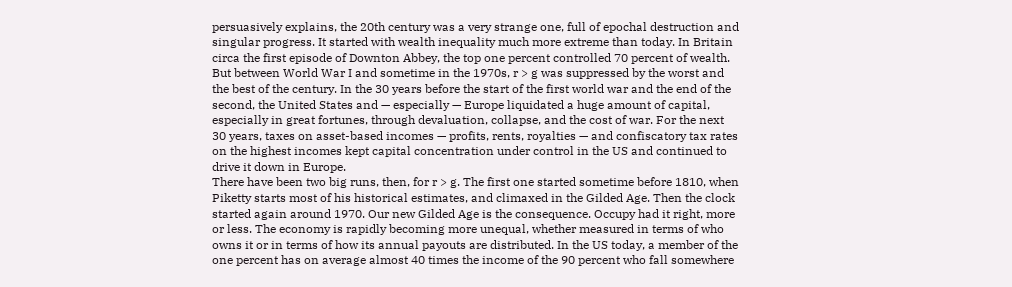persuasively explains, the 20th century was a very strange one, full of epochal destruction and singular progress. It started with wealth inequality much more extreme than today. In Britain circa the first episode of Downton Abbey, the top one percent controlled 70 percent of wealth. But between World War I and sometime in the 1970s, r > g was suppressed by the worst and the best of the century. In the 30 years before the start of the first world war and the end of the second, the United States and — especially — Europe liquidated a huge amount of capital, especially in great fortunes, through devaluation, collapse, and the cost of war. For the next 30 years, taxes on asset-based incomes — profits, rents, royalties — and confiscatory tax rates on the highest incomes kept capital concentration under control in the US and continued to drive it down in Europe.
There have been two big runs, then, for r > g. The first one started sometime before 1810, when Piketty starts most of his historical estimates, and climaxed in the Gilded Age. Then the clock started again around 1970. Our new Gilded Age is the consequence. Occupy had it right, more or less. The economy is rapidly becoming more unequal, whether measured in terms of who owns it or in terms of how its annual payouts are distributed. In the US today, a member of the one percent has on average almost 40 times the income of the 90 percent who fall somewhere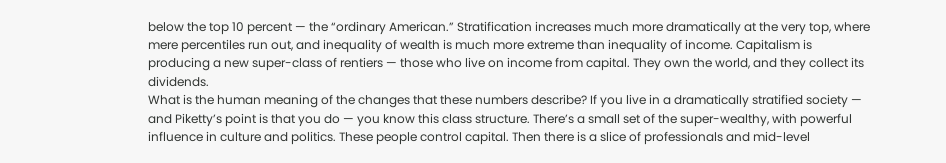below the top 10 percent — the “ordinary American.” Stratification increases much more dramatically at the very top, where mere percentiles run out, and inequality of wealth is much more extreme than inequality of income. Capitalism is producing a new super-class of rentiers — those who live on income from capital. They own the world, and they collect its dividends.
What is the human meaning of the changes that these numbers describe? If you live in a dramatically stratified society — and Piketty’s point is that you do — you know this class structure. There’s a small set of the super-wealthy, with powerful influence in culture and politics. These people control capital. Then there is a slice of professionals and mid-level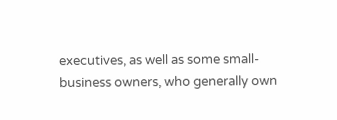executives, as well as some small-business owners, who generally own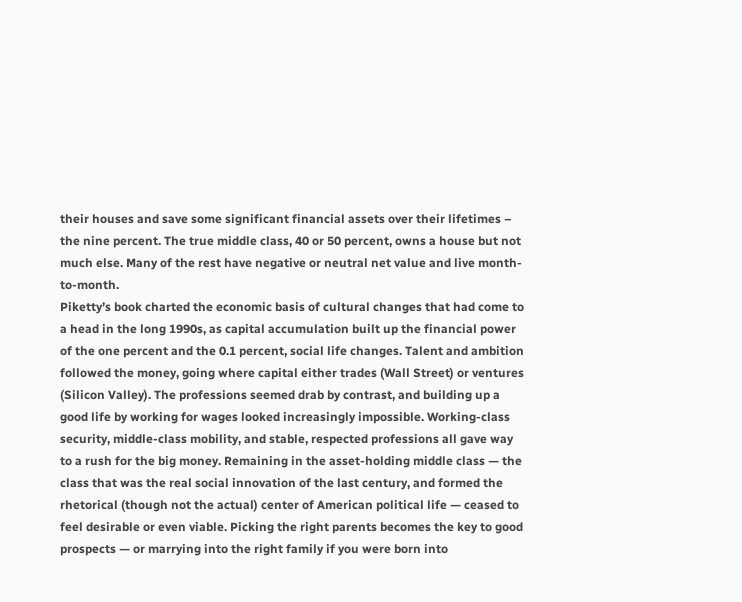their houses and save some significant financial assets over their lifetimes – the nine percent. The true middle class, 40 or 50 percent, owns a house but not much else. Many of the rest have negative or neutral net value and live month-to-month.
Piketty’s book charted the economic basis of cultural changes that had come to a head in the long 1990s, as capital accumulation built up the financial power of the one percent and the 0.1 percent, social life changes. Talent and ambition followed the money, going where capital either trades (Wall Street) or ventures (Silicon Valley). The professions seemed drab by contrast, and building up a good life by working for wages looked increasingly impossible. Working-class security, middle-class mobility, and stable, respected professions all gave way to a rush for the big money. Remaining in the asset-holding middle class — the class that was the real social innovation of the last century, and formed the rhetorical (though not the actual) center of American political life — ceased to feel desirable or even viable. Picking the right parents becomes the key to good prospects — or marrying into the right family if you were born into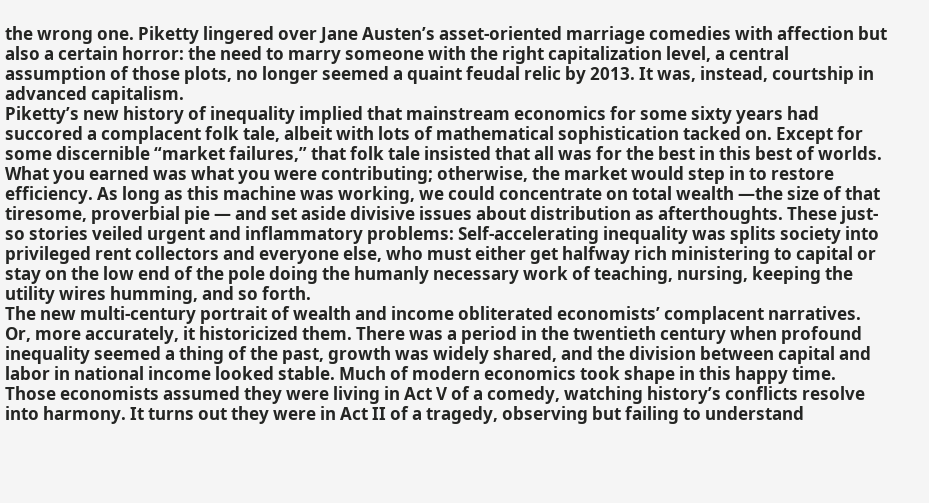the wrong one. Piketty lingered over Jane Austen’s asset-oriented marriage comedies with affection but also a certain horror: the need to marry someone with the right capitalization level, a central assumption of those plots, no longer seemed a quaint feudal relic by 2013. It was, instead, courtship in advanced capitalism.
Piketty’s new history of inequality implied that mainstream economics for some sixty years had succored a complacent folk tale, albeit with lots of mathematical sophistication tacked on. Except for some discernible “market failures,” that folk tale insisted that all was for the best in this best of worlds. What you earned was what you were contributing; otherwise, the market would step in to restore efficiency. As long as this machine was working, we could concentrate on total wealth —the size of that tiresome, proverbial pie — and set aside divisive issues about distribution as afterthoughts. These just-so stories veiled urgent and inflammatory problems: Self-accelerating inequality was splits society into privileged rent collectors and everyone else, who must either get halfway rich ministering to capital or stay on the low end of the pole doing the humanly necessary work of teaching, nursing, keeping the utility wires humming, and so forth.
The new multi-century portrait of wealth and income obliterated economists’ complacent narratives. Or, more accurately, it historicized them. There was a period in the twentieth century when profound inequality seemed a thing of the past, growth was widely shared, and the division between capital and labor in national income looked stable. Much of modern economics took shape in this happy time. Those economists assumed they were living in Act V of a comedy, watching history’s conflicts resolve into harmony. It turns out they were in Act II of a tragedy, observing but failing to understand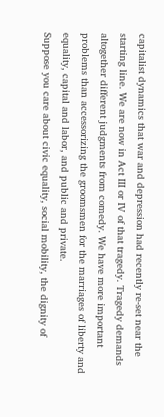capitalist dynamics that war and depression had recently re-set near the starting line. We are now in Act III or IV of that tragedy. Tragedy demands altogether different judgments from comedy. We have more important problems than accessorizing the groomsmen for the marriages of liberty and equality, capital and labor, and public and private.
Suppose you care about civic equality, social mobility, the dignity of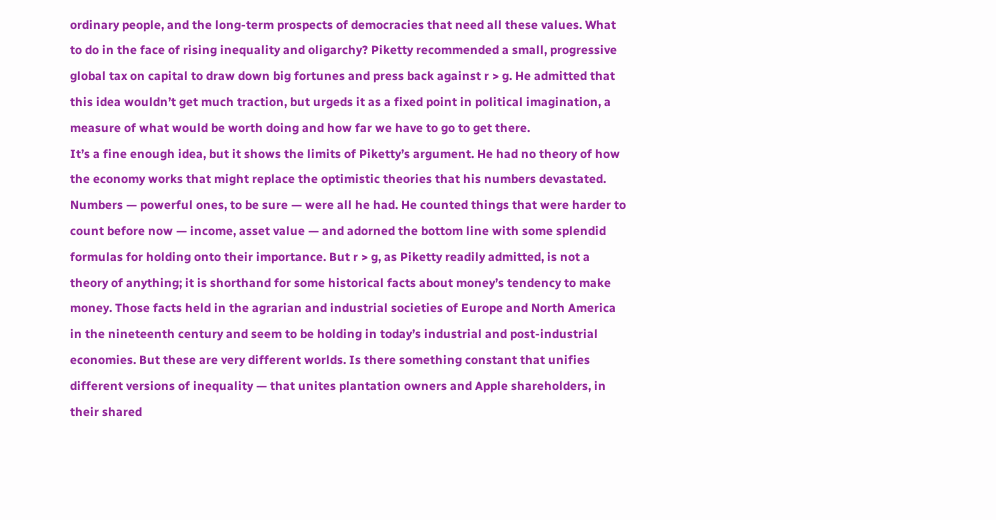ordinary people, and the long-term prospects of democracies that need all these values. What to do in the face of rising inequality and oligarchy? Piketty recommended a small, progressive global tax on capital to draw down big fortunes and press back against r > g. He admitted that this idea wouldn’t get much traction, but urgeds it as a fixed point in political imagination, a measure of what would be worth doing and how far we have to go to get there.
It’s a fine enough idea, but it shows the limits of Piketty’s argument. He had no theory of how the economy works that might replace the optimistic theories that his numbers devastated. Numbers — powerful ones, to be sure — were all he had. He counted things that were harder to count before now — income, asset value — and adorned the bottom line with some splendid formulas for holding onto their importance. But r > g, as Piketty readily admitted, is not a theory of anything; it is shorthand for some historical facts about money’s tendency to make money. Those facts held in the agrarian and industrial societies of Europe and North America in the nineteenth century and seem to be holding in today’s industrial and post-industrial economies. But these are very different worlds. Is there something constant that unifies different versions of inequality — that unites plantation owners and Apple shareholders, in their shared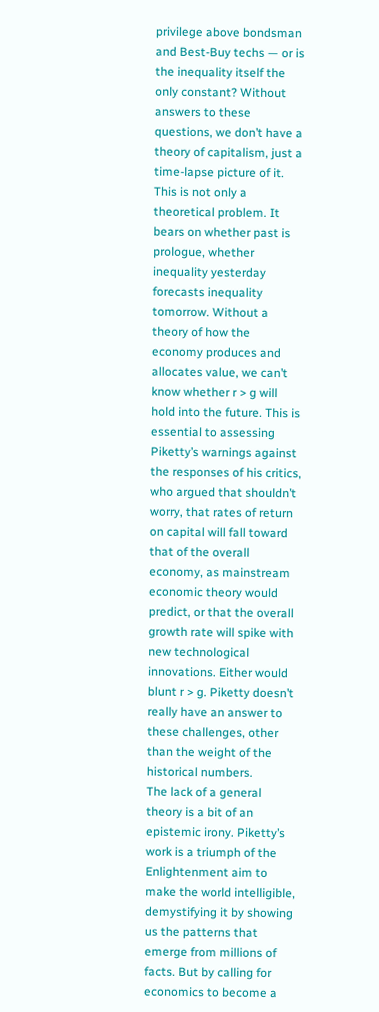privilege above bondsman and Best-Buy techs — or is the inequality itself the only constant? Without answers to these questions, we don’t have a theory of capitalism, just a time-lapse picture of it.
This is not only a theoretical problem. It bears on whether past is prologue, whether inequality yesterday forecasts inequality tomorrow. Without a theory of how the economy produces and allocates value, we can’t know whether r > g will hold into the future. This is essential to assessing Piketty’s warnings against the responses of his critics, who argued that shouldn’t worry, that rates of return on capital will fall toward that of the overall economy, as mainstream economic theory would predict, or that the overall growth rate will spike with new technological innovations. Either would blunt r > g. Piketty doesn’t really have an answer to these challenges, other than the weight of the historical numbers.
The lack of a general theory is a bit of an epistemic irony. Piketty’s work is a triumph of the Enlightenment aim to make the world intelligible, demystifying it by showing us the patterns that emerge from millions of facts. But by calling for economics to become a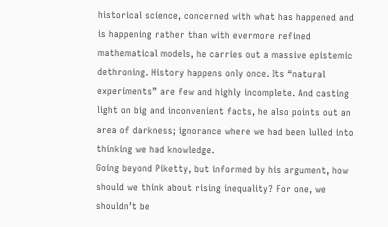historical science, concerned with what has happened and is happening rather than with evermore refined mathematical models, he carries out a massive epistemic dethroning. History happens only once. Its “natural experiments” are few and highly incomplete. And casting light on big and inconvenient facts, he also points out an area of darkness; ignorance where we had been lulled into thinking we had knowledge.
Going beyond Piketty, but informed by his argument, how should we think about rising inequality? For one, we shouldn’t be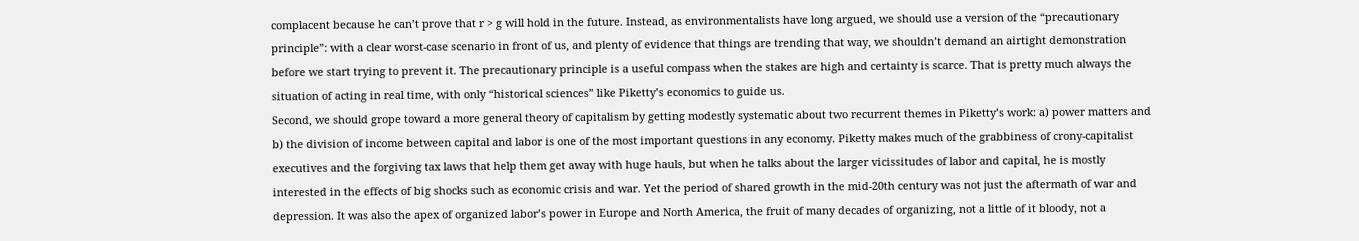complacent because he can’t prove that r > g will hold in the future. Instead, as environmentalists have long argued, we should use a version of the “precautionary principle”: with a clear worst-case scenario in front of us, and plenty of evidence that things are trending that way, we shouldn’t demand an airtight demonstration before we start trying to prevent it. The precautionary principle is a useful compass when the stakes are high and certainty is scarce. That is pretty much always the situation of acting in real time, with only “historical sciences” like Piketty’s economics to guide us.
Second, we should grope toward a more general theory of capitalism by getting modestly systematic about two recurrent themes in Piketty’s work: a) power matters and b) the division of income between capital and labor is one of the most important questions in any economy. Piketty makes much of the grabbiness of crony-capitalist executives and the forgiving tax laws that help them get away with huge hauls, but when he talks about the larger vicissitudes of labor and capital, he is mostly interested in the effects of big shocks such as economic crisis and war. Yet the period of shared growth in the mid-20th century was not just the aftermath of war and depression. It was also the apex of organized labor’s power in Europe and North America, the fruit of many decades of organizing, not a little of it bloody, not a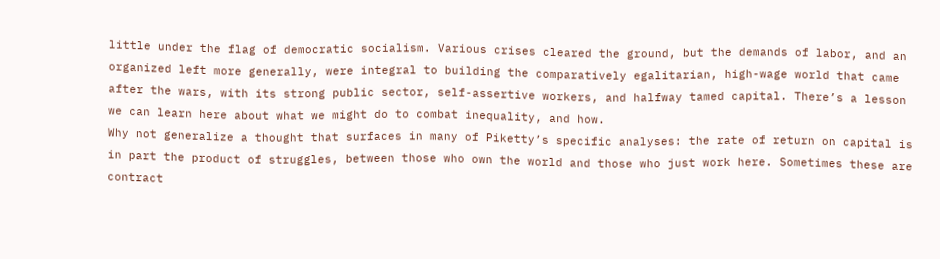little under the flag of democratic socialism. Various crises cleared the ground, but the demands of labor, and an organized left more generally, were integral to building the comparatively egalitarian, high-wage world that came after the wars, with its strong public sector, self-assertive workers, and halfway tamed capital. There’s a lesson we can learn here about what we might do to combat inequality, and how.
Why not generalize a thought that surfaces in many of Piketty’s specific analyses: the rate of return on capital is in part the product of struggles, between those who own the world and those who just work here. Sometimes these are contract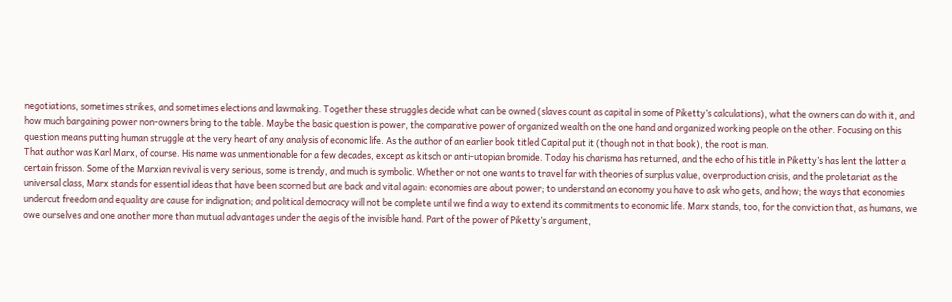negotiations, sometimes strikes, and sometimes elections and lawmaking. Together these struggles decide what can be owned (slaves count as capital in some of Piketty’s calculations), what the owners can do with it, and how much bargaining power non-owners bring to the table. Maybe the basic question is power, the comparative power of organized wealth on the one hand and organized working people on the other. Focusing on this question means putting human struggle at the very heart of any analysis of economic life. As the author of an earlier book titled Capital put it (though not in that book), the root is man.
That author was Karl Marx, of course. His name was unmentionable for a few decades, except as kitsch or anti-utopian bromide. Today his charisma has returned, and the echo of his title in Piketty’s has lent the latter a certain frisson. Some of the Marxian revival is very serious, some is trendy, and much is symbolic. Whether or not one wants to travel far with theories of surplus value, overproduction crisis, and the proletariat as the universal class, Marx stands for essential ideas that have been scorned but are back and vital again: economies are about power; to understand an economy you have to ask who gets, and how; the ways that economies undercut freedom and equality are cause for indignation; and political democracy will not be complete until we find a way to extend its commitments to economic life. Marx stands, too, for the conviction that, as humans, we owe ourselves and one another more than mutual advantages under the aegis of the invisible hand. Part of the power of Piketty’s argument,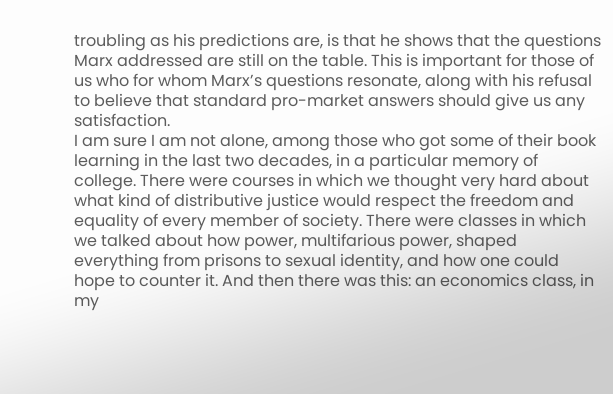troubling as his predictions are, is that he shows that the questions Marx addressed are still on the table. This is important for those of us who for whom Marx’s questions resonate, along with his refusal to believe that standard pro-market answers should give us any satisfaction.
I am sure I am not alone, among those who got some of their book learning in the last two decades, in a particular memory of college. There were courses in which we thought very hard about what kind of distributive justice would respect the freedom and equality of every member of society. There were classes in which we talked about how power, multifarious power, shaped everything from prisons to sexual identity, and how one could hope to counter it. And then there was this: an economics class, in my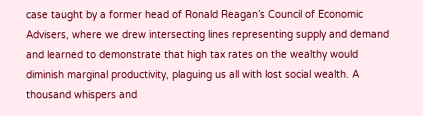case taught by a former head of Ronald Reagan’s Council of Economic Advisers, where we drew intersecting lines representing supply and demand and learned to demonstrate that high tax rates on the wealthy would diminish marginal productivity, plaguing us all with lost social wealth. A thousand whispers and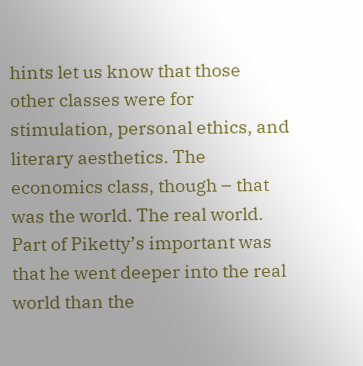hints let us know that those other classes were for stimulation, personal ethics, and literary aesthetics. The economics class, though – that was the world. The real world.
Part of Piketty’s important was that he went deeper into the real world than the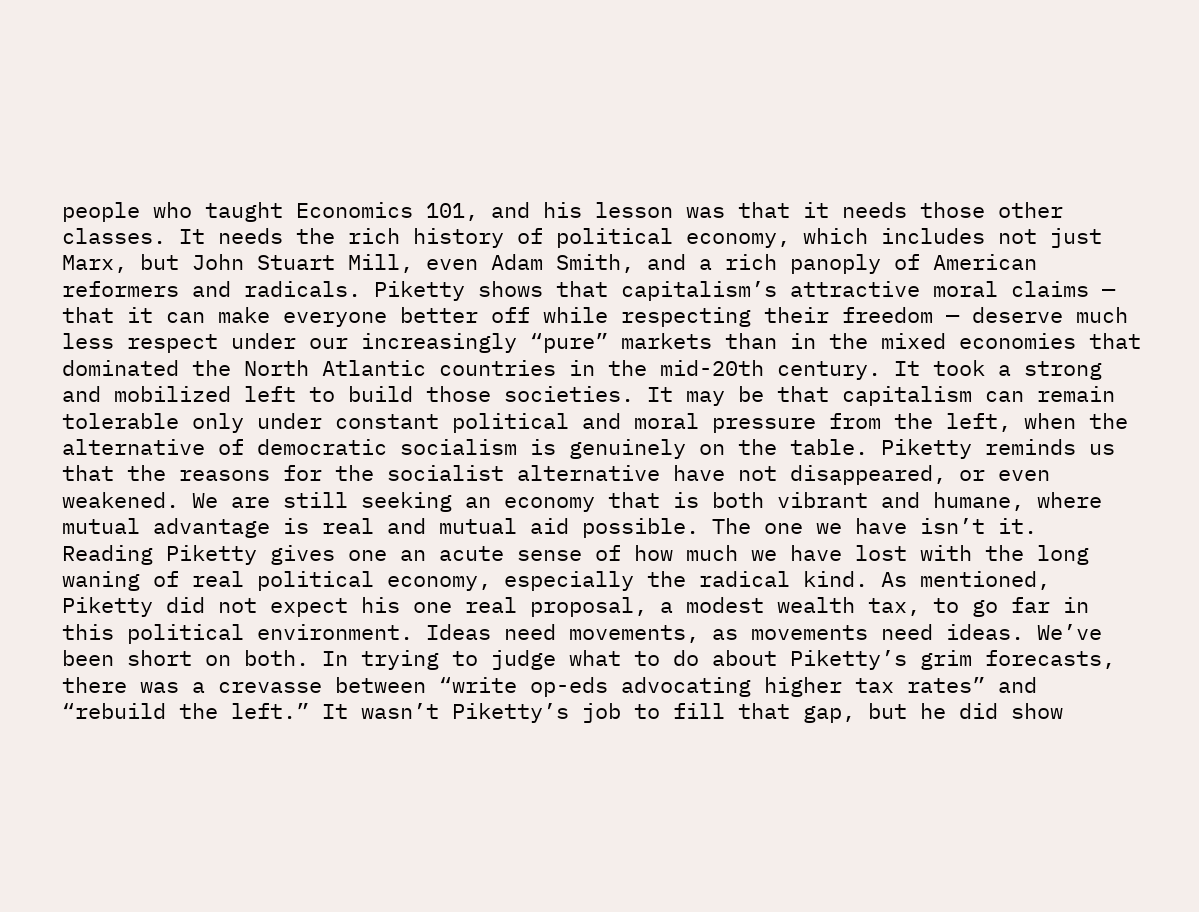people who taught Economics 101, and his lesson was that it needs those other classes. It needs the rich history of political economy, which includes not just Marx, but John Stuart Mill, even Adam Smith, and a rich panoply of American reformers and radicals. Piketty shows that capitalism’s attractive moral claims — that it can make everyone better off while respecting their freedom — deserve much less respect under our increasingly “pure” markets than in the mixed economies that dominated the North Atlantic countries in the mid-20th century. It took a strong and mobilized left to build those societies. It may be that capitalism can remain tolerable only under constant political and moral pressure from the left, when the alternative of democratic socialism is genuinely on the table. Piketty reminds us that the reasons for the socialist alternative have not disappeared, or even weakened. We are still seeking an economy that is both vibrant and humane, where mutual advantage is real and mutual aid possible. The one we have isn’t it.
Reading Piketty gives one an acute sense of how much we have lost with the long waning of real political economy, especially the radical kind. As mentioned, Piketty did not expect his one real proposal, a modest wealth tax, to go far in this political environment. Ideas need movements, as movements need ideas. We’ve been short on both. In trying to judge what to do about Piketty’s grim forecasts, there was a crevasse between “write op-eds advocating higher tax rates” and “rebuild the left.” It wasn’t Piketty’s job to fill that gap, but he did show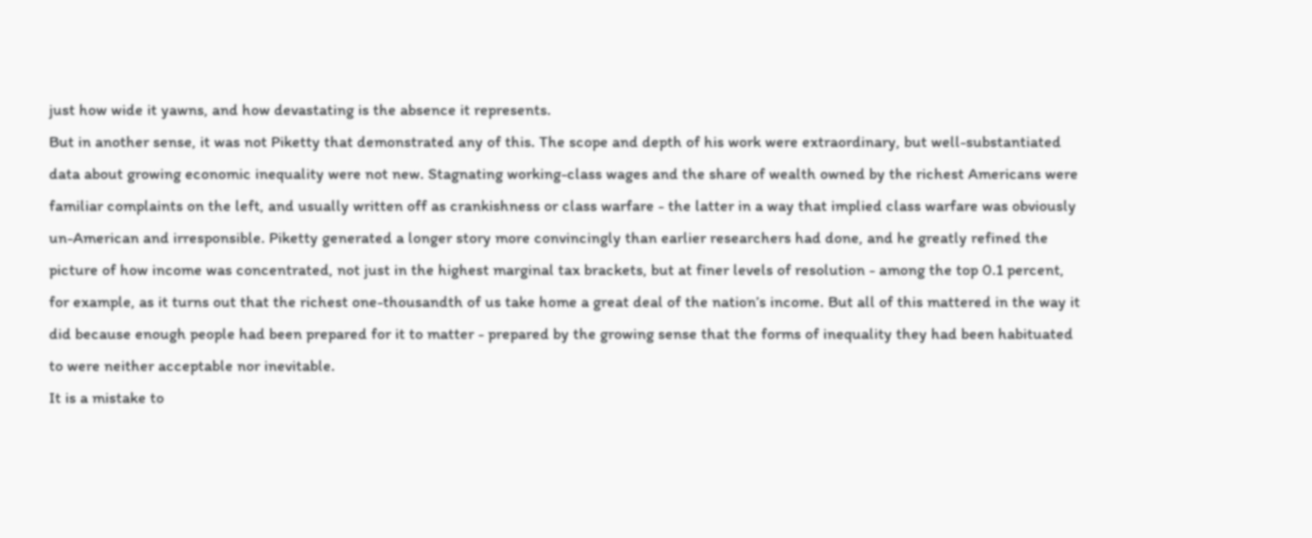just how wide it yawns, and how devastating is the absence it represents.
But in another sense, it was not Piketty that demonstrated any of this. The scope and depth of his work were extraordinary, but well-substantiated data about growing economic inequality were not new. Stagnating working-class wages and the share of wealth owned by the richest Americans were familiar complaints on the left, and usually written off as crankishness or class warfare - the latter in a way that implied class warfare was obviously un-American and irresponsible. Piketty generated a longer story more convincingly than earlier researchers had done, and he greatly refined the picture of how income was concentrated, not just in the highest marginal tax brackets, but at finer levels of resolution - among the top 0.1 percent, for example, as it turns out that the richest one-thousandth of us take home a great deal of the nation’s income. But all of this mattered in the way it did because enough people had been prepared for it to matter - prepared by the growing sense that the forms of inequality they had been habituated to were neither acceptable nor inevitable.
It is a mistake to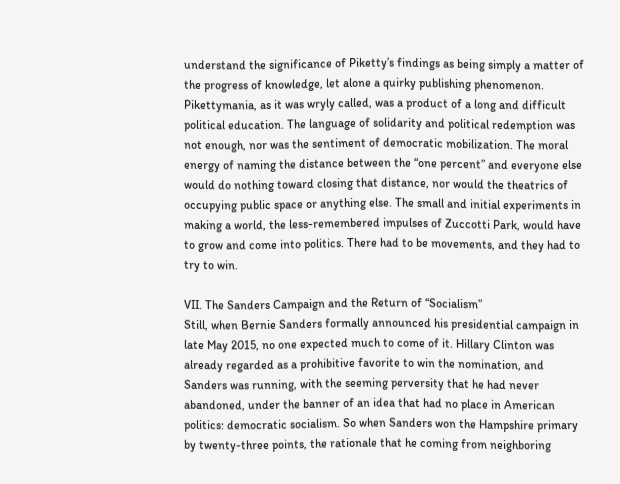understand the significance of Piketty’s findings as being simply a matter of the progress of knowledge, let alone a quirky publishing phenomenon. Pikettymania, as it was wryly called, was a product of a long and difficult political education. The language of solidarity and political redemption was not enough, nor was the sentiment of democratic mobilization. The moral energy of naming the distance between the “one percent” and everyone else would do nothing toward closing that distance, nor would the theatrics of occupying public space or anything else. The small and initial experiments in making a world, the less-remembered impulses of Zuccotti Park, would have to grow and come into politics. There had to be movements, and they had to try to win.

VII. The Sanders Campaign and the Return of “Socialism”
Still, when Bernie Sanders formally announced his presidential campaign in late May 2015, no one expected much to come of it. Hillary Clinton was already regarded as a prohibitive favorite to win the nomination, and Sanders was running, with the seeming perversity that he had never abandoned, under the banner of an idea that had no place in American politics: democratic socialism. So when Sanders won the Hampshire primary by twenty-three points, the rationale that he coming from neighboring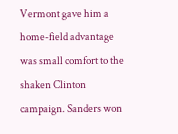Vermont gave him a home-field advantage was small comfort to the shaken Clinton campaign. Sanders won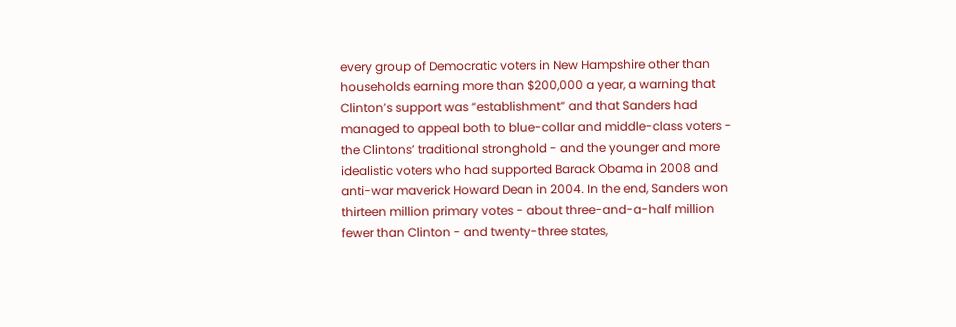every group of Democratic voters in New Hampshire other than households earning more than $200,000 a year, a warning that Clinton’s support was “establishment” and that Sanders had managed to appeal both to blue-collar and middle-class voters - the Clintons’ traditional stronghold - and the younger and more idealistic voters who had supported Barack Obama in 2008 and anti-war maverick Howard Dean in 2004. In the end, Sanders won thirteen million primary votes - about three-and-a-half million fewer than Clinton - and twenty-three states,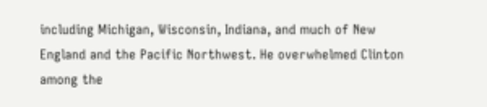including Michigan, Wisconsin, Indiana, and much of New England and the Pacific Northwest. He overwhelmed Clinton among the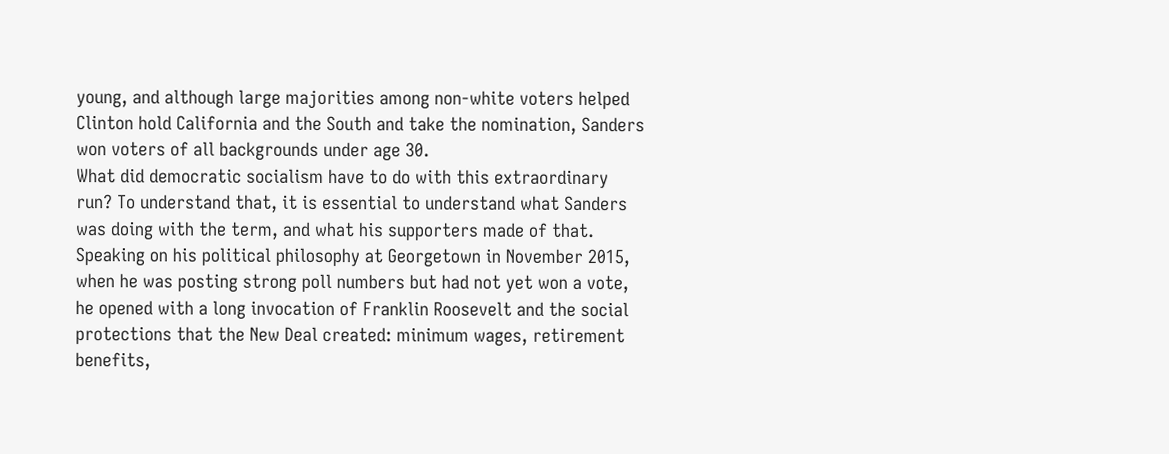young, and although large majorities among non-white voters helped Clinton hold California and the South and take the nomination, Sanders won voters of all backgrounds under age 30.
What did democratic socialism have to do with this extraordinary run? To understand that, it is essential to understand what Sanders was doing with the term, and what his supporters made of that. Speaking on his political philosophy at Georgetown in November 2015, when he was posting strong poll numbers but had not yet won a vote, he opened with a long invocation of Franklin Roosevelt and the social protections that the New Deal created: minimum wages, retirement benefits,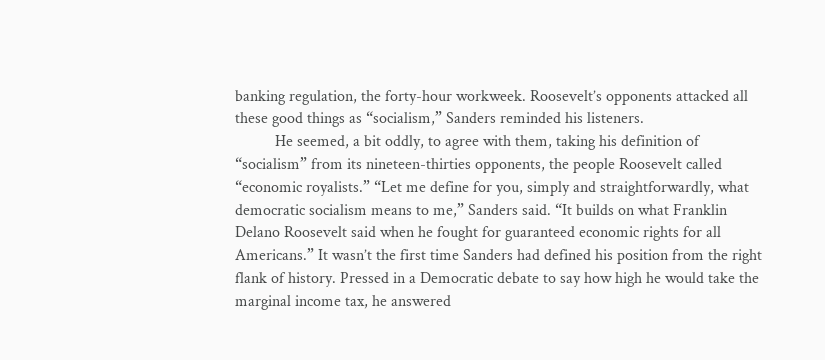banking regulation, the forty-hour workweek. Roosevelt’s opponents attacked all these good things as “socialism,” Sanders reminded his listeners.
          He seemed, a bit oddly, to agree with them, taking his definition of “socialism” from its nineteen-thirties opponents, the people Roosevelt called “economic royalists.” “Let me define for you, simply and straightforwardly, what democratic socialism means to me,” Sanders said. “It builds on what Franklin Delano Roosevelt said when he fought for guaranteed economic rights for all Americans.” It wasn’t the first time Sanders had defined his position from the right flank of history. Pressed in a Democratic debate to say how high he would take the marginal income tax, he answered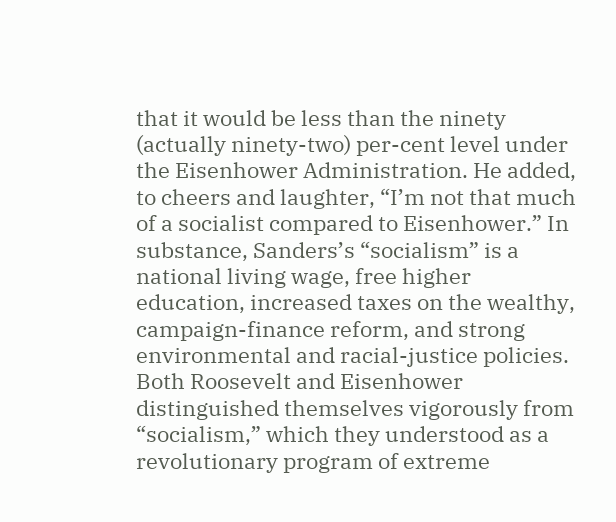that it would be less than the ninety (actually ninety-two) per-cent level under the Eisenhower Administration. He added, to cheers and laughter, “I’m not that much of a socialist compared to Eisenhower.” In substance, Sanders’s “socialism” is a national living wage, free higher education, increased taxes on the wealthy, campaign-finance reform, and strong environmental and racial-justice policies.
Both Roosevelt and Eisenhower distinguished themselves vigorously from “socialism,” which they understood as a revolutionary program of extreme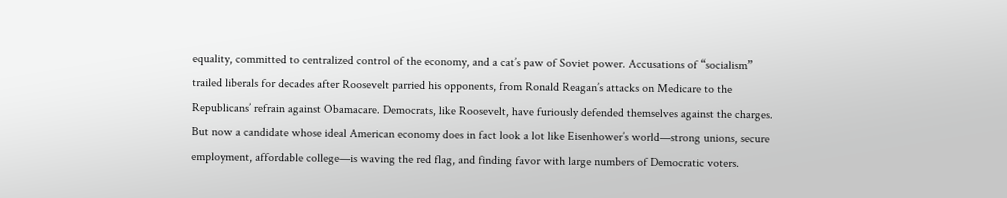equality, committed to centralized control of the economy, and a cat’s paw of Soviet power. Accusations of “socialism” trailed liberals for decades after Roosevelt parried his opponents, from Ronald Reagan’s attacks on Medicare to the Republicans’ refrain against Obamacare. Democrats, like Roosevelt, have furiously defended themselves against the charges. But now a candidate whose ideal American economy does in fact look a lot like Eisenhower’s world—strong unions, secure employment, affordable college—is waving the red flag, and finding favor with large numbers of Democratic voters.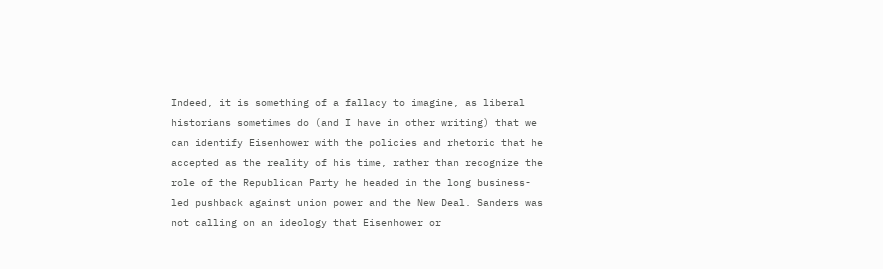Indeed, it is something of a fallacy to imagine, as liberal historians sometimes do (and I have in other writing) that we can identify Eisenhower with the policies and rhetoric that he accepted as the reality of his time, rather than recognize the role of the Republican Party he headed in the long business-led pushback against union power and the New Deal. Sanders was not calling on an ideology that Eisenhower or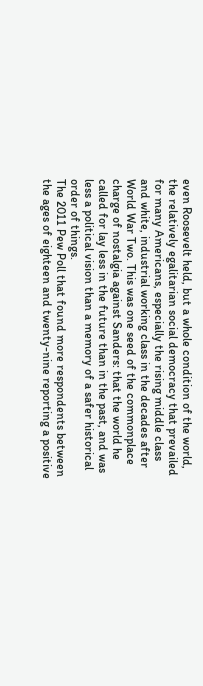even Roosevelt held, but a whole condition of the world, the relatively egalitarian social democracy that prevailed for many Americans, especially the rising middle class and white, industrial working class in the decades after World War Two. This was one seed of the commonplace charge of nostalgia against Sanders: that the world he called for lay less in the future than in the past, and was less a political vision than a memory of a safer historical order of things.
The 2011 Pew Poll that found more respondents between the ages of eighteen and twenty-nine reporting a positive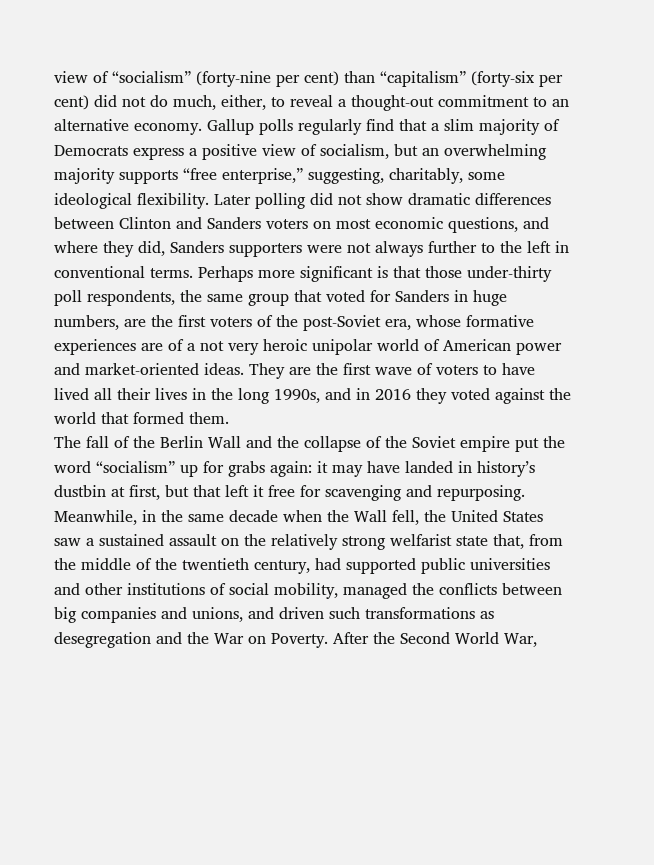view of “socialism” (forty-nine per cent) than “capitalism” (forty-six per cent) did not do much, either, to reveal a thought-out commitment to an alternative economy. Gallup polls regularly find that a slim majority of Democrats express a positive view of socialism, but an overwhelming majority supports “free enterprise,” suggesting, charitably, some ideological flexibility. Later polling did not show dramatic differences between Clinton and Sanders voters on most economic questions, and where they did, Sanders supporters were not always further to the left in conventional terms. Perhaps more significant is that those under-thirty poll respondents, the same group that voted for Sanders in huge numbers, are the first voters of the post-Soviet era, whose formative experiences are of a not very heroic unipolar world of American power and market-oriented ideas. They are the first wave of voters to have lived all their lives in the long 1990s, and in 2016 they voted against the world that formed them.
The fall of the Berlin Wall and the collapse of the Soviet empire put the word “socialism” up for grabs again: it may have landed in history’s dustbin at first, but that left it free for scavenging and repurposing. Meanwhile, in the same decade when the Wall fell, the United States saw a sustained assault on the relatively strong welfarist state that, from the middle of the twentieth century, had supported public universities and other institutions of social mobility, managed the conflicts between big companies and unions, and driven such transformations as desegregation and the War on Poverty. After the Second World War,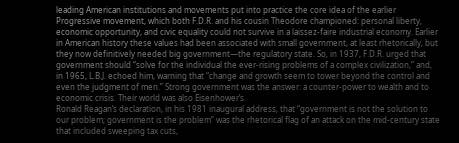leading American institutions and movements put into practice the core idea of the earlier Progressive movement, which both F.D.R. and his cousin Theodore championed: personal liberty, economic opportunity, and civic equality could not survive in a laissez-faire industrial economy. Earlier in American history these values had been associated with small government, at least rhetorically, but they now definitively needed big government—the regulatory state. So, in 1937, F.D.R. urged that government should “solve for the individual the ever-rising problems of a complex civilization,” and, in 1965, L.B.J. echoed him, warning that “change and growth seem to tower beyond the control and even the judgment of men.” Strong government was the answer: a counter-power to wealth and to economic crisis. Their world was also Eisenhower’s.
Ronald Reagan’s declaration, in his 1981 inaugural address, that “government is not the solution to our problem; government is the problem” was the rhetorical flag of an attack on the mid-century state that included sweeping tax cuts,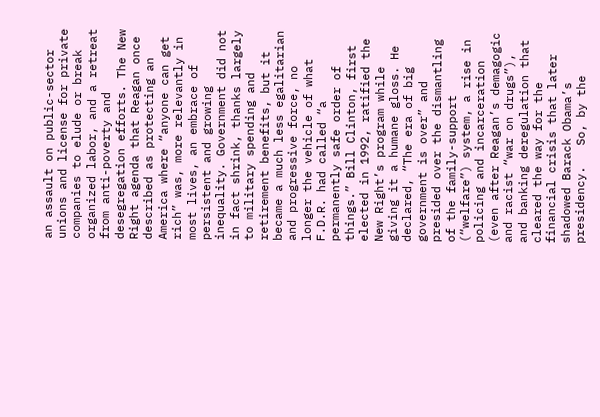an assault on public-sector unions and license for private companies to elude or break organized labor, and a retreat from anti-poverty and desegregation efforts. The New Right agenda that Reagan once described as protecting an America where “anyone can get rich” was, more relevantly in most lives, an embrace of persistent and growing inequality. Government did not in fact shrink, thanks largely to military spending and retirement benefits, but it became a much less egalitarian and progressive force, no longer the vehicle of what F.D.R. had called “a permanently safe order of things.” Bill Clinton, first elected in 1992, ratified the New Right’s program while giving it a humane gloss. He declared, “The era of big government is over” and presided over the dismantling of the family-support (“welfare”) system, a rise in policing and incarceration (even after Reagan’s demagogic and racist “war on drugs”), and banking deregulation that cleared the way for the financial crisis that later shadowed Barack Obama’s presidency.   So, by the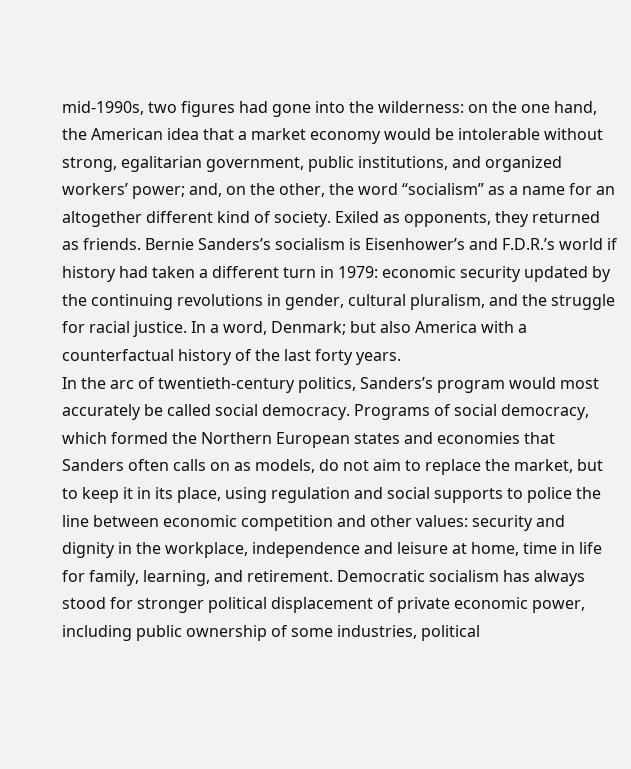mid-1990s, two figures had gone into the wilderness: on the one hand, the American idea that a market economy would be intolerable without strong, egalitarian government, public institutions, and organized workers’ power; and, on the other, the word “socialism” as a name for an altogether different kind of society. Exiled as opponents, they returned as friends. Bernie Sanders’s socialism is Eisenhower’s and F.D.R.’s world if history had taken a different turn in 1979: economic security updated by the continuing revolutions in gender, cultural pluralism, and the struggle for racial justice. In a word, Denmark; but also America with a counterfactual history of the last forty years.
In the arc of twentieth-century politics, Sanders’s program would most accurately be called social democracy. Programs of social democracy, which formed the Northern European states and economies that Sanders often calls on as models, do not aim to replace the market, but to keep it in its place, using regulation and social supports to police the line between economic competition and other values: security and dignity in the workplace, independence and leisure at home, time in life for family, learning, and retirement. Democratic socialism has always stood for stronger political displacement of private economic power, including public ownership of some industries, political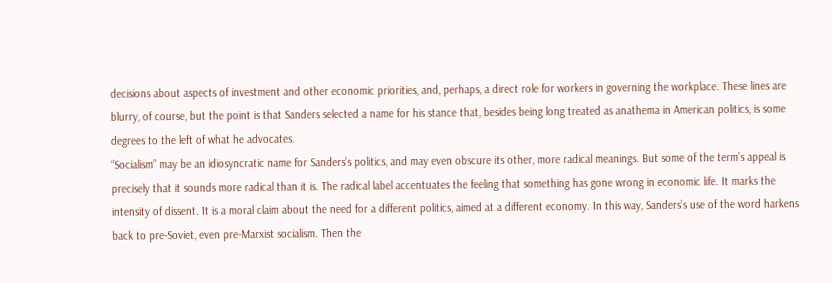decisions about aspects of investment and other economic priorities, and, perhaps, a direct role for workers in governing the workplace. These lines are blurry, of course, but the point is that Sanders selected a name for his stance that, besides being long treated as anathema in American politics, is some degrees to the left of what he advocates.
“Socialism” may be an idiosyncratic name for Sanders’s politics, and may even obscure its other, more radical meanings. But some of the term’s appeal is precisely that it sounds more radical than it is. The radical label accentuates the feeling that something has gone wrong in economic life. It marks the intensity of dissent. It is a moral claim about the need for a different politics, aimed at a different economy. In this way, Sanders’s use of the word harkens back to pre-Soviet, even pre-Marxist socialism. Then the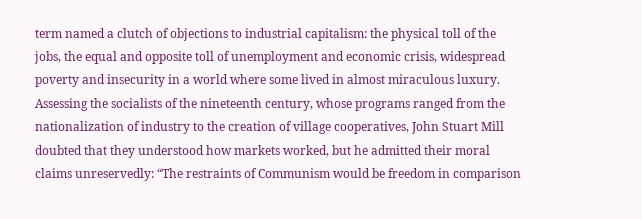term named a clutch of objections to industrial capitalism: the physical toll of the jobs, the equal and opposite toll of unemployment and economic crisis, widespread poverty and insecurity in a world where some lived in almost miraculous luxury. Assessing the socialists of the nineteenth century, whose programs ranged from the nationalization of industry to the creation of village cooperatives, John Stuart Mill doubted that they understood how markets worked, but he admitted their moral claims unreservedly: “The restraints of Communism would be freedom in comparison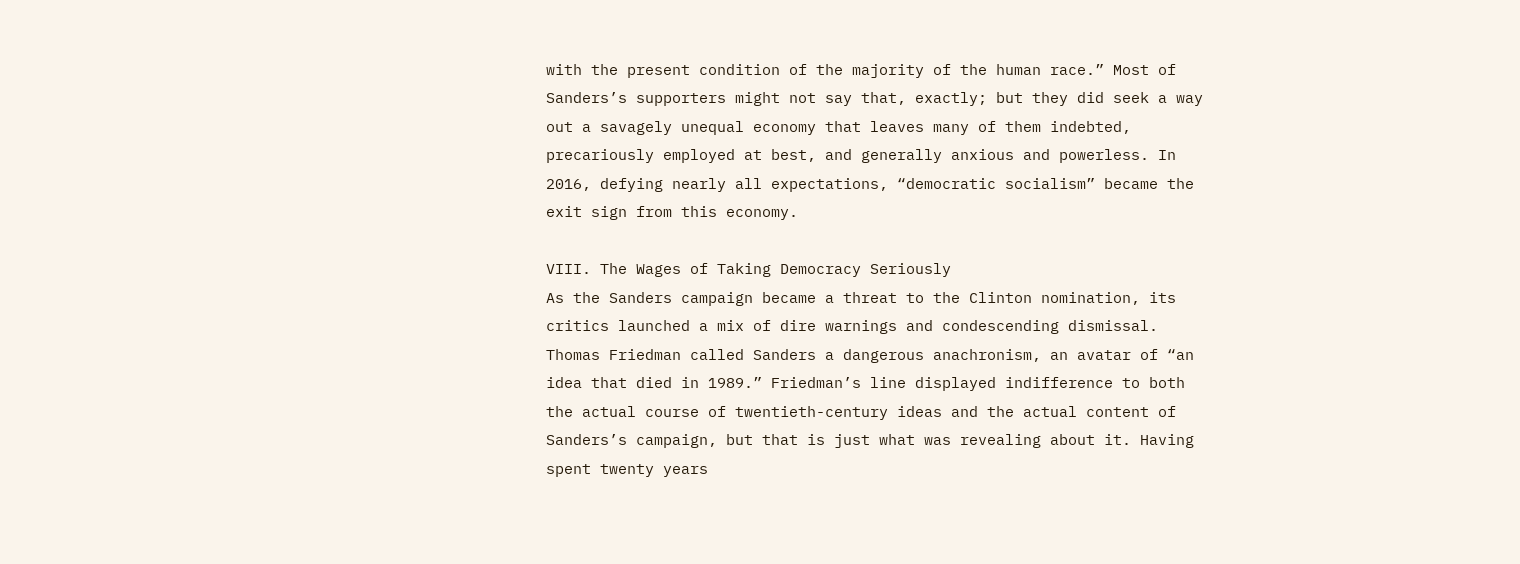with the present condition of the majority of the human race.” Most of Sanders’s supporters might not say that, exactly; but they did seek a way out a savagely unequal economy that leaves many of them indebted, precariously employed at best, and generally anxious and powerless. In 2016, defying nearly all expectations, “democratic socialism” became the exit sign from this economy.

VIII. The Wages of Taking Democracy Seriously
As the Sanders campaign became a threat to the Clinton nomination, its critics launched a mix of dire warnings and condescending dismissal. Thomas Friedman called Sanders a dangerous anachronism, an avatar of “an idea that died in 1989.” Friedman’s line displayed indifference to both the actual course of twentieth-century ideas and the actual content of Sanders’s campaign, but that is just what was revealing about it. Having spent twenty years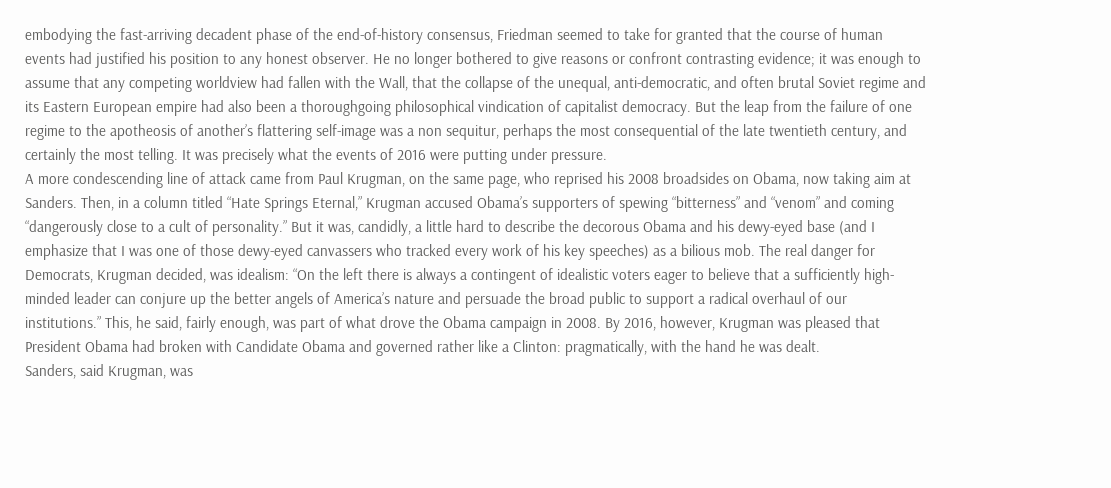embodying the fast-arriving decadent phase of the end-of-history consensus, Friedman seemed to take for granted that the course of human events had justified his position to any honest observer. He no longer bothered to give reasons or confront contrasting evidence; it was enough to assume that any competing worldview had fallen with the Wall, that the collapse of the unequal, anti-democratic, and often brutal Soviet regime and its Eastern European empire had also been a thoroughgoing philosophical vindication of capitalist democracy. But the leap from the failure of one regime to the apotheosis of another’s flattering self-image was a non sequitur, perhaps the most consequential of the late twentieth century, and certainly the most telling. It was precisely what the events of 2016 were putting under pressure.
A more condescending line of attack came from Paul Krugman, on the same page, who reprised his 2008 broadsides on Obama, now taking aim at Sanders. Then, in a column titled “Hate Springs Eternal,” Krugman accused Obama’s supporters of spewing “bitterness” and “venom” and coming “dangerously close to a cult of personality.” But it was, candidly, a little hard to describe the decorous Obama and his dewy-eyed base (and I emphasize that I was one of those dewy-eyed canvassers who tracked every work of his key speeches) as a bilious mob. The real danger for Democrats, Krugman decided, was idealism: “On the left there is always a contingent of idealistic voters eager to believe that a sufficiently high-minded leader can conjure up the better angels of America’s nature and persuade the broad public to support a radical overhaul of our institutions.” This, he said, fairly enough, was part of what drove the Obama campaign in 2008. By 2016, however, Krugman was pleased that President Obama had broken with Candidate Obama and governed rather like a Clinton: pragmatically, with the hand he was dealt.
Sanders, said Krugman, was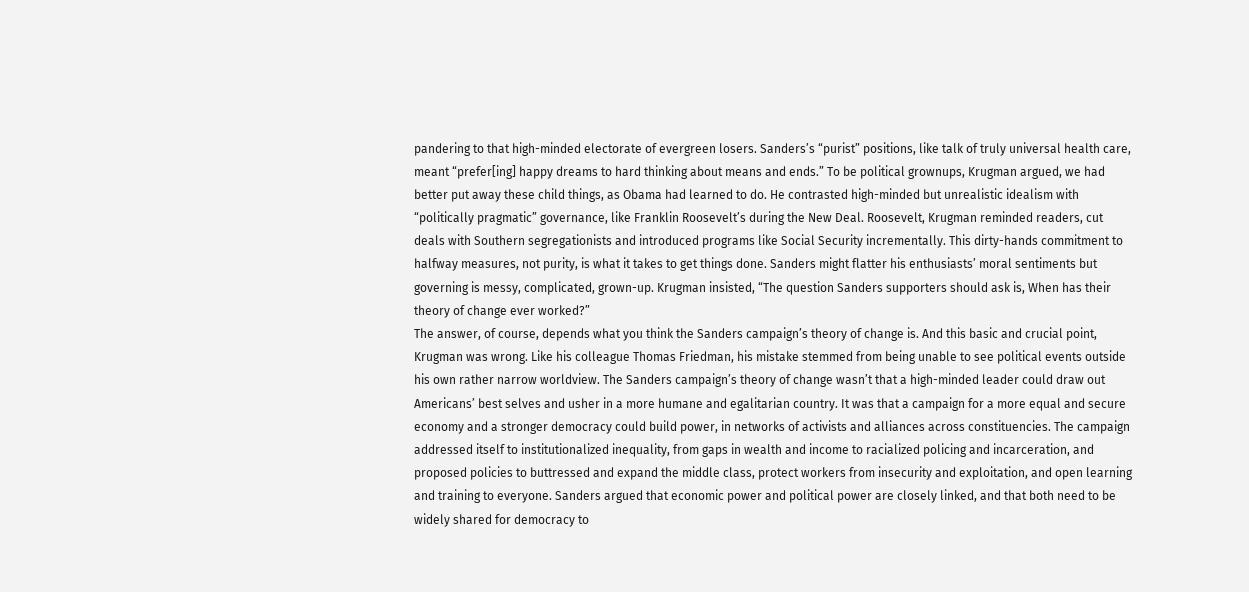pandering to that high-minded electorate of evergreen losers. Sanders’s “purist” positions, like talk of truly universal health care, meant “prefer[ing] happy dreams to hard thinking about means and ends.” To be political grownups, Krugman argued, we had better put away these child things, as Obama had learned to do. He contrasted high-minded but unrealistic idealism with “politically pragmatic” governance, like Franklin Roosevelt’s during the New Deal. Roosevelt, Krugman reminded readers, cut deals with Southern segregationists and introduced programs like Social Security incrementally. This dirty-hands commitment to halfway measures, not purity, is what it takes to get things done. Sanders might flatter his enthusiasts’ moral sentiments but governing is messy, complicated, grown-up. Krugman insisted, “The question Sanders supporters should ask is, When has their theory of change ever worked?”
The answer, of course, depends what you think the Sanders campaign’s theory of change is. And this basic and crucial point, Krugman was wrong. Like his colleague Thomas Friedman, his mistake stemmed from being unable to see political events outside his own rather narrow worldview. The Sanders campaign’s theory of change wasn’t that a high-minded leader could draw out Americans’ best selves and usher in a more humane and egalitarian country. It was that a campaign for a more equal and secure economy and a stronger democracy could build power, in networks of activists and alliances across constituencies. The campaign addressed itself to institutionalized inequality, from gaps in wealth and income to racialized policing and incarceration, and proposed policies to buttressed and expand the middle class, protect workers from insecurity and exploitation, and open learning and training to everyone. Sanders argued that economic power and political power are closely linked, and that both need to be widely shared for democracy to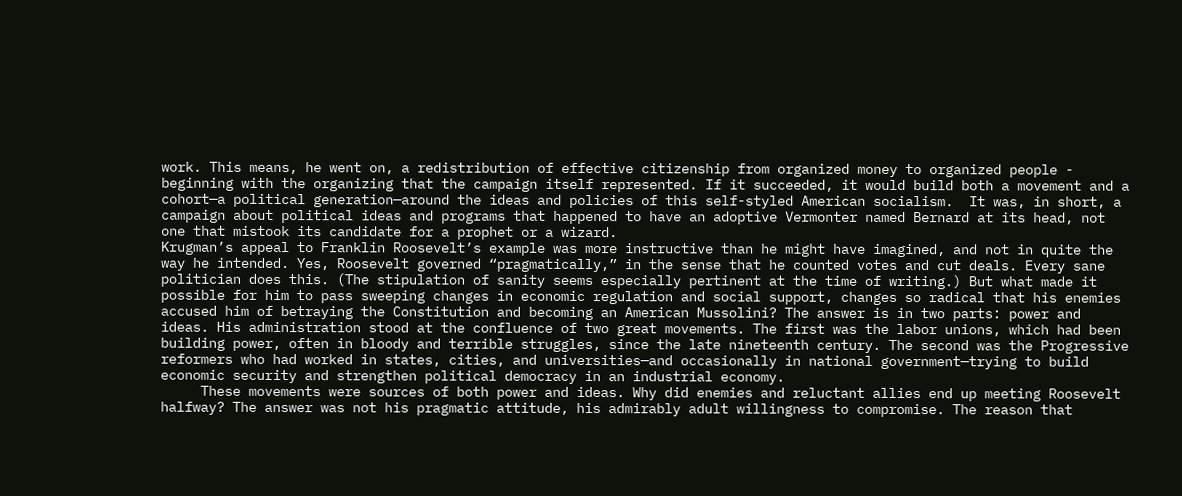work. This means, he went on, a redistribution of effective citizenship from organized money to organized people - beginning with the organizing that the campaign itself represented. If it succeeded, it would build both a movement and a cohort—a political generation—around the ideas and policies of this self-styled American socialism.  It was, in short, a campaign about political ideas and programs that happened to have an adoptive Vermonter named Bernard at its head, not one that mistook its candidate for a prophet or a wizard.
Krugman’s appeal to Franklin Roosevelt’s example was more instructive than he might have imagined, and not in quite the way he intended. Yes, Roosevelt governed “pragmatically,” in the sense that he counted votes and cut deals. Every sane politician does this. (The stipulation of sanity seems especially pertinent at the time of writing.) But what made it possible for him to pass sweeping changes in economic regulation and social support, changes so radical that his enemies accused him of betraying the Constitution and becoming an American Mussolini? The answer is in two parts: power and ideas. His administration stood at the confluence of two great movements. The first was the labor unions, which had been building power, often in bloody and terrible struggles, since the late nineteenth century. The second was the Progressive reformers who had worked in states, cities, and universities—and occasionally in national government—trying to build economic security and strengthen political democracy in an industrial economy.
     These movements were sources of both power and ideas. Why did enemies and reluctant allies end up meeting Roosevelt halfway? The answer was not his pragmatic attitude, his admirably adult willingness to compromise. The reason that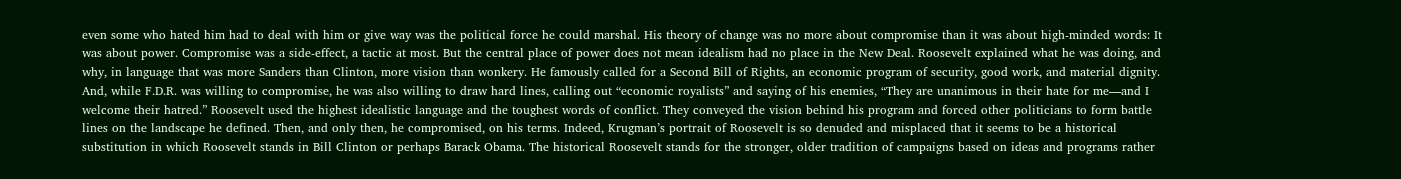even some who hated him had to deal with him or give way was the political force he could marshal. His theory of change was no more about compromise than it was about high-minded words: It was about power. Compromise was a side-effect, a tactic at most. But the central place of power does not mean idealism had no place in the New Deal. Roosevelt explained what he was doing, and why, in language that was more Sanders than Clinton, more vision than wonkery. He famously called for a Second Bill of Rights, an economic program of security, good work, and material dignity. And, while F.D.R. was willing to compromise, he was also willing to draw hard lines, calling out “economic royalists” and saying of his enemies, “They are unanimous in their hate for me—and I welcome their hatred.” Roosevelt used the highest idealistic language and the toughest words of conflict. They conveyed the vision behind his program and forced other politicians to form battle lines on the landscape he defined. Then, and only then, he compromised, on his terms. Indeed, Krugman’s portrait of Roosevelt is so denuded and misplaced that it seems to be a historical substitution in which Roosevelt stands in Bill Clinton or perhaps Barack Obama. The historical Roosevelt stands for the stronger, older tradition of campaigns based on ideas and programs rather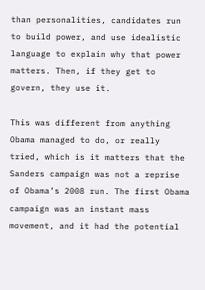than personalities, candidates run to build power, and use idealistic language to explain why that power matters. Then, if they get to govern, they use it.

This was different from anything Obama managed to do, or really tried, which is it matters that the Sanders campaign was not a reprise of Obama’s 2008 run. The first Obama campaign was an instant mass movement, and it had the potential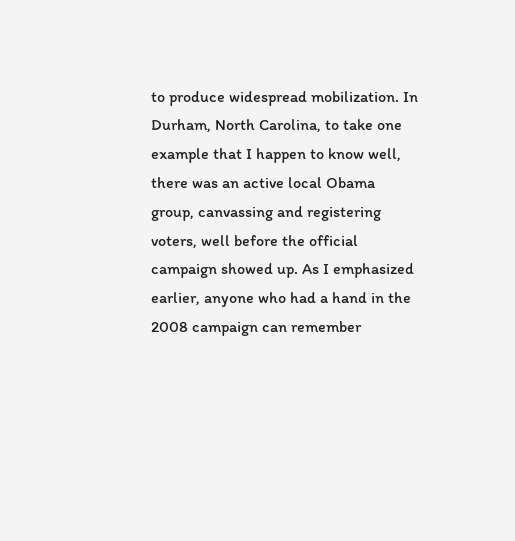to produce widespread mobilization. In Durham, North Carolina, to take one example that I happen to know well, there was an active local Obama group, canvassing and registering voters, well before the official campaign showed up. As I emphasized earlier, anyone who had a hand in the 2008 campaign can remember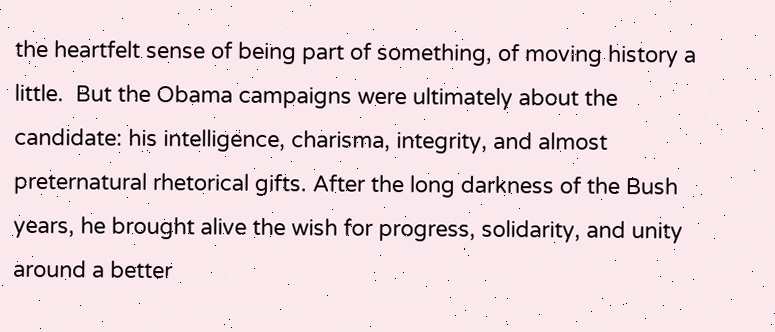the heartfelt sense of being part of something, of moving history a little.  But the Obama campaigns were ultimately about the candidate: his intelligence, charisma, integrity, and almost preternatural rhetorical gifts. After the long darkness of the Bush years, he brought alive the wish for progress, solidarity, and unity around a better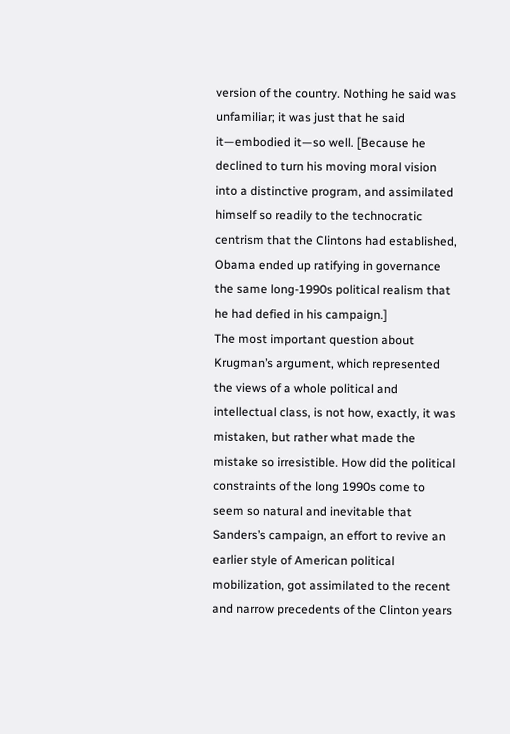version of the country. Nothing he said was unfamiliar; it was just that he said it—embodied it—so well. [Because he declined to turn his moving moral vision into a distinctive program, and assimilated himself so readily to the technocratic centrism that the Clintons had established, Obama ended up ratifying in governance the same long-1990s political realism that he had defied in his campaign.]
The most important question about Krugman’s argument, which represented the views of a whole political and intellectual class, is not how, exactly, it was mistaken, but rather what made the mistake so irresistible. How did the political constraints of the long 1990s come to seem so natural and inevitable that Sanders’s campaign, an effort to revive an earlier style of American political mobilization, got assimilated to the recent and narrow precedents of the Clinton years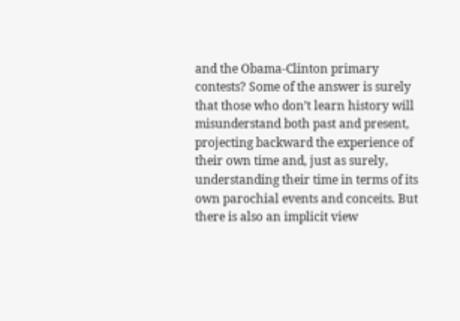and the Obama-Clinton primary contests? Some of the answer is surely that those who don’t learn history will misunderstand both past and present, projecting backward the experience of their own time and, just as surely, understanding their time in terms of its own parochial events and conceits. But there is also an implicit view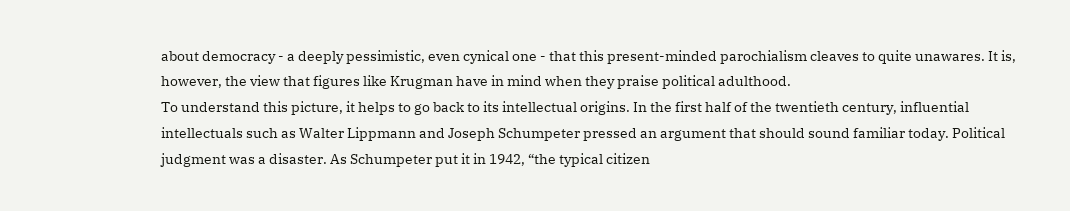about democracy - a deeply pessimistic, even cynical one - that this present-minded parochialism cleaves to quite unawares. It is, however, the view that figures like Krugman have in mind when they praise political adulthood.
To understand this picture, it helps to go back to its intellectual origins. In the first half of the twentieth century, influential intellectuals such as Walter Lippmann and Joseph Schumpeter pressed an argument that should sound familiar today. Political judgment was a disaster. As Schumpeter put it in 1942, “the typical citizen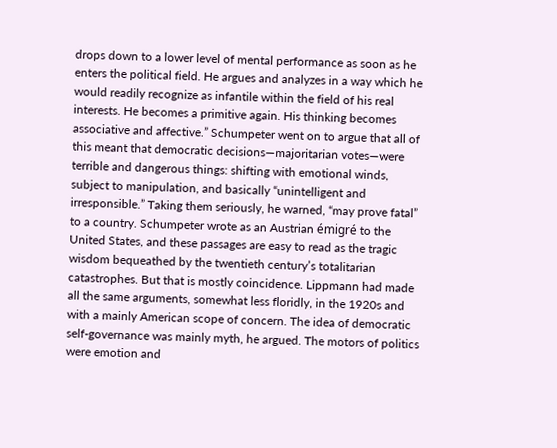drops down to a lower level of mental performance as soon as he enters the political field. He argues and analyzes in a way which he would readily recognize as infantile within the field of his real interests. He becomes a primitive again. His thinking becomes associative and affective.” Schumpeter went on to argue that all of this meant that democratic decisions—majoritarian votes—were terrible and dangerous things: shifting with emotional winds, subject to manipulation, and basically “unintelligent and irresponsible.” Taking them seriously, he warned, “may prove fatal” to a country. Schumpeter wrote as an Austrian émigré to the United States, and these passages are easy to read as the tragic wisdom bequeathed by the twentieth century’s totalitarian catastrophes. But that is mostly coincidence. Lippmann had made all the same arguments, somewhat less floridly, in the 1920s and with a mainly American scope of concern. The idea of democratic self-governance was mainly myth, he argued. The motors of politics were emotion and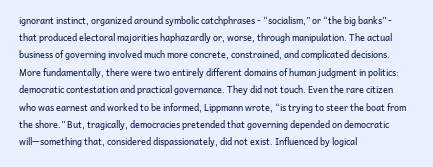ignorant instinct, organized around symbolic catchphrases - “socialism,” or “the big banks” - that produced electoral majorities haphazardly or, worse, through manipulation. The actual business of governing involved much more concrete, constrained, and complicated decisions.
More fundamentally, there were two entirely different domains of human judgment in politics: democratic contestation and practical governance. They did not touch. Even the rare citizen who was earnest and worked to be informed, Lippmann wrote, “is trying to steer the boat from the shore.” But, tragically, democracies pretended that governing depended on democratic will—something that, considered dispassionately, did not exist. Influenced by logical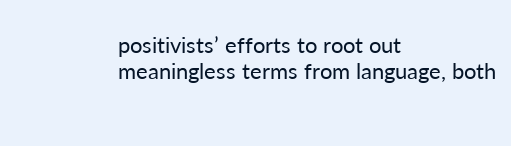positivists’ efforts to root out meaningless terms from language, both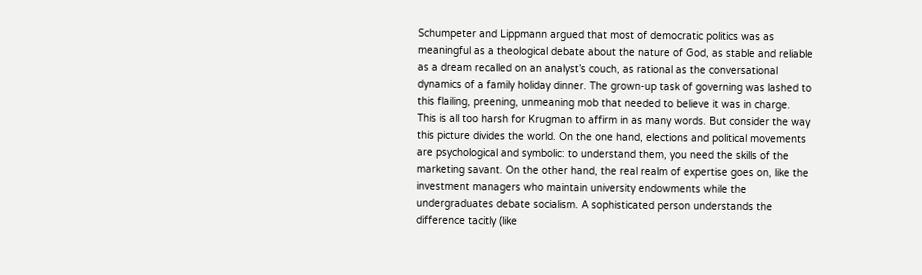Schumpeter and Lippmann argued that most of democratic politics was as meaningful as a theological debate about the nature of God, as stable and reliable as a dream recalled on an analyst’s couch, as rational as the conversational dynamics of a family holiday dinner. The grown-up task of governing was lashed to this flailing, preening, unmeaning mob that needed to believe it was in charge.
This is all too harsh for Krugman to affirm in as many words. But consider the way this picture divides the world. On the one hand, elections and political movements are psychological and symbolic: to understand them, you need the skills of the marketing savant. On the other hand, the real realm of expertise goes on, like the investment managers who maintain university endowments while the undergraduates debate socialism. A sophisticated person understands the difference tacitly (like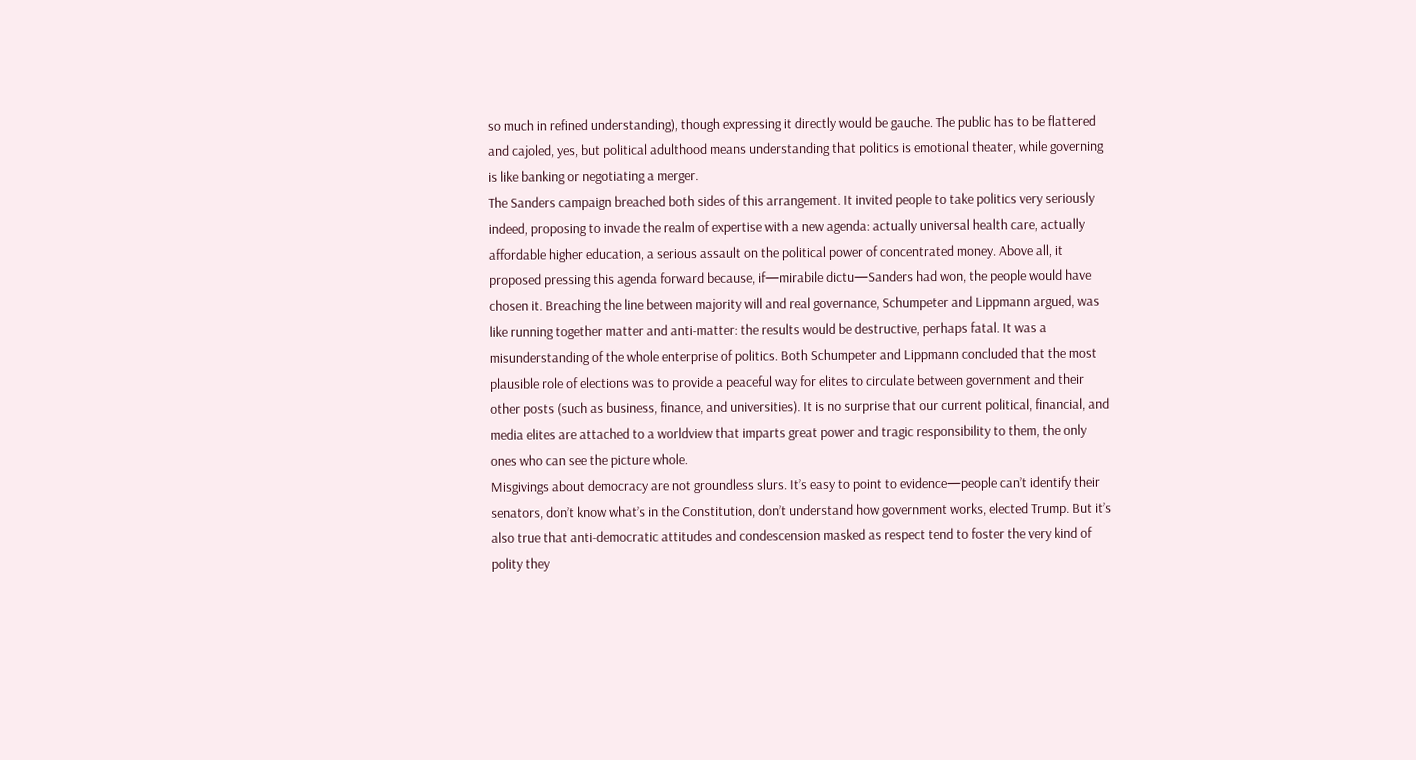so much in refined understanding), though expressing it directly would be gauche. The public has to be flattered and cajoled, yes, but political adulthood means understanding that politics is emotional theater, while governing is like banking or negotiating a merger.
The Sanders campaign breached both sides of this arrangement. It invited people to take politics very seriously indeed, proposing to invade the realm of expertise with a new agenda: actually universal health care, actually affordable higher education, a serious assault on the political power of concentrated money. Above all, it proposed pressing this agenda forward because, if—mirabile dictu—Sanders had won, the people would have chosen it. Breaching the line between majority will and real governance, Schumpeter and Lippmann argued, was like running together matter and anti-matter: the results would be destructive, perhaps fatal. It was a misunderstanding of the whole enterprise of politics. Both Schumpeter and Lippmann concluded that the most plausible role of elections was to provide a peaceful way for elites to circulate between government and their other posts (such as business, finance, and universities). It is no surprise that our current political, financial, and media elites are attached to a worldview that imparts great power and tragic responsibility to them, the only ones who can see the picture whole.
Misgivings about democracy are not groundless slurs. It’s easy to point to evidence—people can’t identify their senators, don’t know what’s in the Constitution, don’t understand how government works, elected Trump. But it’s also true that anti-democratic attitudes and condescension masked as respect tend to foster the very kind of polity they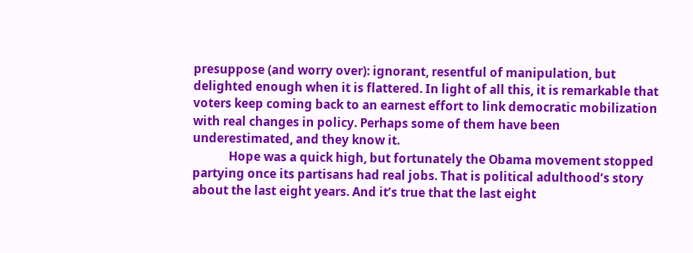presuppose (and worry over): ignorant, resentful of manipulation, but delighted enough when it is flattered. In light of all this, it is remarkable that voters keep coming back to an earnest effort to link democratic mobilization with real changes in policy. Perhaps some of them have been underestimated, and they know it.
            Hope was a quick high, but fortunately the Obama movement stopped partying once its partisans had real jobs. That is political adulthood’s story about the last eight years. And it’s true that the last eight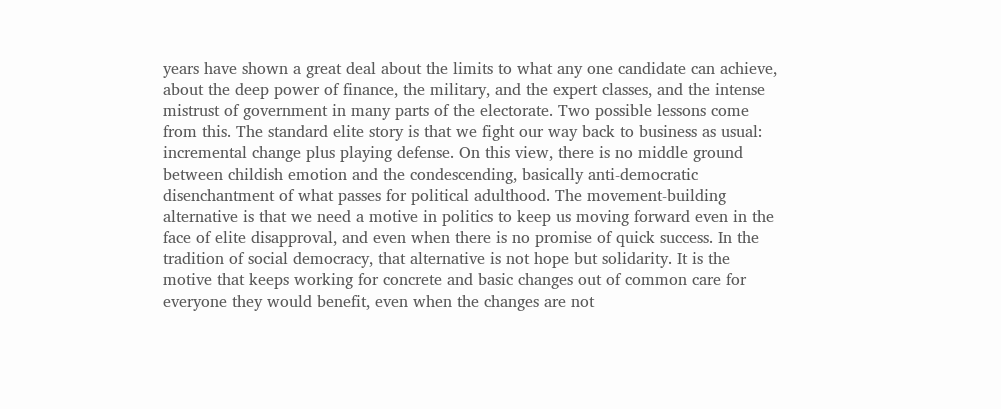years have shown a great deal about the limits to what any one candidate can achieve, about the deep power of finance, the military, and the expert classes, and the intense mistrust of government in many parts of the electorate. Two possible lessons come from this. The standard elite story is that we fight our way back to business as usual: incremental change plus playing defense. On this view, there is no middle ground between childish emotion and the condescending, basically anti-democratic disenchantment of what passes for political adulthood. The movement-building alternative is that we need a motive in politics to keep us moving forward even in the face of elite disapproval, and even when there is no promise of quick success. In the tradition of social democracy, that alternative is not hope but solidarity. It is the motive that keeps working for concrete and basic changes out of common care for everyone they would benefit, even when the changes are not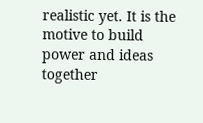realistic yet. It is the motive to build power and ideas together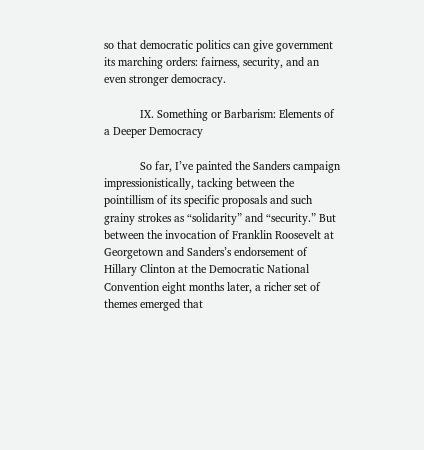so that democratic politics can give government its marching orders: fairness, security, and an even stronger democracy.

            IX. Something or Barbarism: Elements of a Deeper Democracy

            So far, I’ve painted the Sanders campaign impressionistically, tacking between the pointillism of its specific proposals and such grainy strokes as “solidarity” and “security.” But between the invocation of Franklin Roosevelt at Georgetown and Sanders’s endorsement of Hillary Clinton at the Democratic National Convention eight months later, a richer set of themes emerged that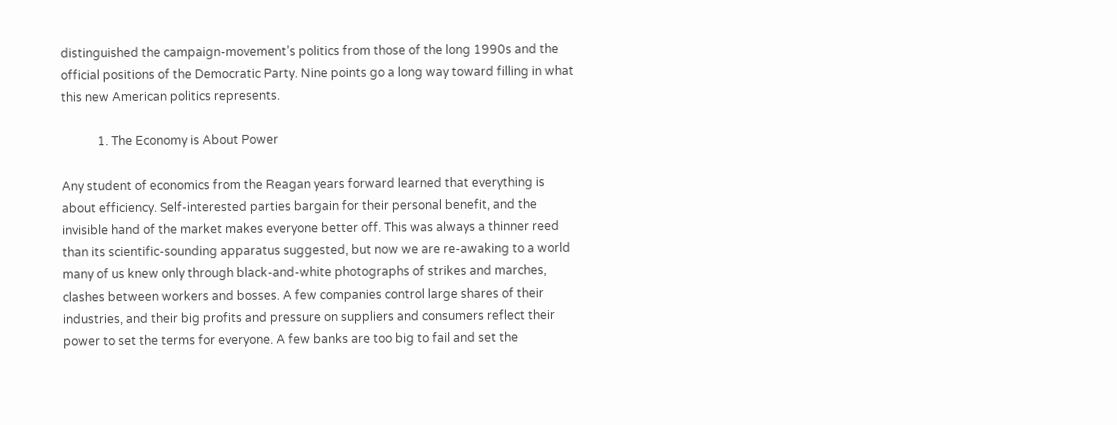distinguished the campaign-movement’s politics from those of the long 1990s and the official positions of the Democratic Party. Nine points go a long way toward filling in what this new American politics represents.

            1. The Economy is About Power

Any student of economics from the Reagan years forward learned that everything is about efficiency. Self-interested parties bargain for their personal benefit, and the invisible hand of the market makes everyone better off. This was always a thinner reed than its scientific-sounding apparatus suggested, but now we are re-awaking to a world many of us knew only through black-and-white photographs of strikes and marches, clashes between workers and bosses. A few companies control large shares of their industries, and their big profits and pressure on suppliers and consumers reflect their power to set the terms for everyone. A few banks are too big to fail and set the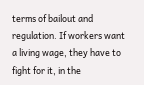terms of bailout and regulation. If workers want a living wage, they have to fight for it, in the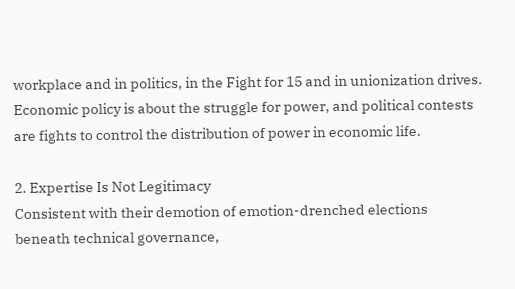workplace and in politics, in the Fight for 15 and in unionization drives. Economic policy is about the struggle for power, and political contests are fights to control the distribution of power in economic life.

2. Expertise Is Not Legitimacy
Consistent with their demotion of emotion-drenched elections beneath technical governance,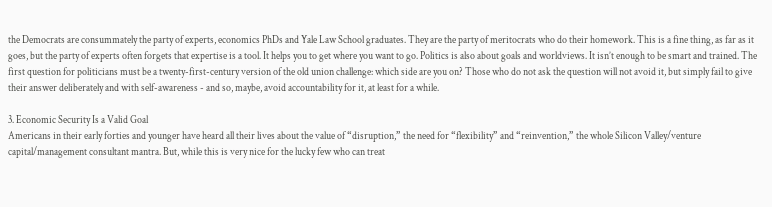the Democrats are consummately the party of experts, economics PhDs and Yale Law School graduates. They are the party of meritocrats who do their homework. This is a fine thing, as far as it goes, but the party of experts often forgets that expertise is a tool. It helps you to get where you want to go. Politics is also about goals and worldviews. It isn’t enough to be smart and trained. The first question for politicians must be a twenty-first-century version of the old union challenge: which side are you on? Those who do not ask the question will not avoid it, but simply fail to give their answer deliberately and with self-awareness - and so, maybe, avoid accountability for it, at least for a while.

3. Economic Security Is a Valid Goal
Americans in their early forties and younger have heard all their lives about the value of “disruption,” the need for “flexibility” and “reinvention,” the whole Silicon Valley/venture capital/management consultant mantra. But, while this is very nice for the lucky few who can treat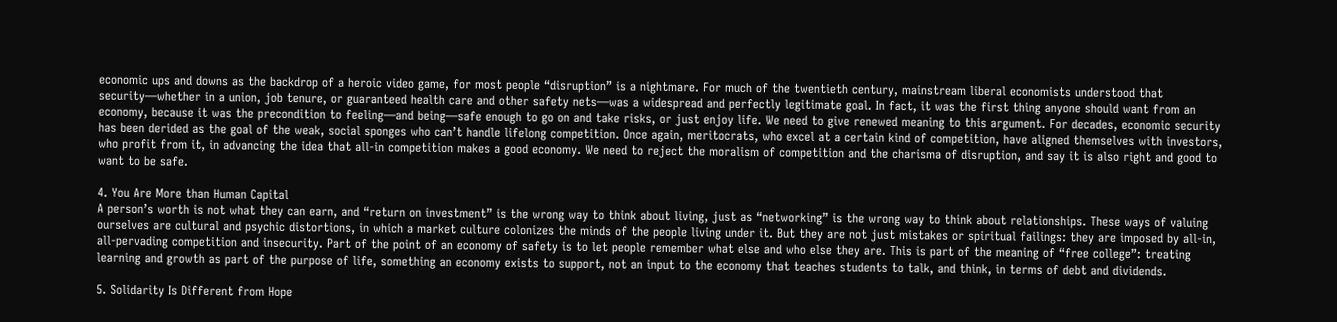economic ups and downs as the backdrop of a heroic video game, for most people “disruption” is a nightmare. For much of the twentieth century, mainstream liberal economists understood that security—whether in a union, job tenure, or guaranteed health care and other safety nets—was a widespread and perfectly legitimate goal. In fact, it was the first thing anyone should want from an economy, because it was the precondition to feeling—and being—safe enough to go on and take risks, or just enjoy life. We need to give renewed meaning to this argument. For decades, economic security has been derided as the goal of the weak, social sponges who can’t handle lifelong competition. Once again, meritocrats, who excel at a certain kind of competition, have aligned themselves with investors, who profit from it, in advancing the idea that all-in competition makes a good economy. We need to reject the moralism of competition and the charisma of disruption, and say it is also right and good to want to be safe.

4. You Are More than Human Capital
A person’s worth is not what they can earn, and “return on investment” is the wrong way to think about living, just as “networking” is the wrong way to think about relationships. These ways of valuing ourselves are cultural and psychic distortions, in which a market culture colonizes the minds of the people living under it. But they are not just mistakes or spiritual failings: they are imposed by all-in, all-pervading competition and insecurity. Part of the point of an economy of safety is to let people remember what else and who else they are. This is part of the meaning of “free college”: treating learning and growth as part of the purpose of life, something an economy exists to support, not an input to the economy that teaches students to talk, and think, in terms of debt and dividends.

5. Solidarity Is Different from Hope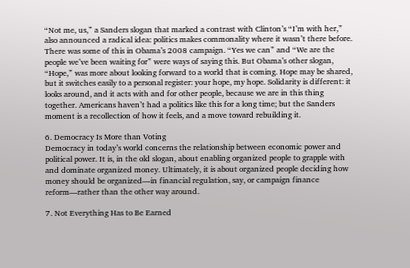“Not me, us,” a Sanders slogan that marked a contrast with Clinton’s “I’m with her,” also announced a radical idea: politics makes commonality where it wasn’t there before. There was some of this in Obama’s 2008 campaign. “Yes we can” and “We are the people we’ve been waiting for” were ways of saying this. But Obama’s other slogan, “Hope,” was more about looking forward to a world that is coming. Hope may be shared, but it switches easily to a personal register: your hope, my hope. Solidarity is different: it looks around, and it acts with and for other people, because we are in this thing together. Americans haven’t had a politics like this for a long time; but the Sanders moment is a recollection of how it feels, and a move toward rebuilding it.

6. Democracy Is More than Voting
Democracy in today’s world concerns the relationship between economic power and political power. It is, in the old slogan, about enabling organized people to grapple with and dominate organized money. Ultimately, it is about organized people deciding how money should be organized—in financial regulation, say, or campaign finance reform—rather than the other way around.

7. Not Everything Has to Be Earned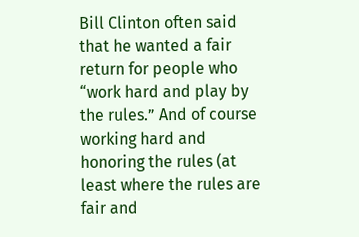Bill Clinton often said that he wanted a fair return for people who “work hard and play by the rules.” And of course working hard and honoring the rules (at least where the rules are fair and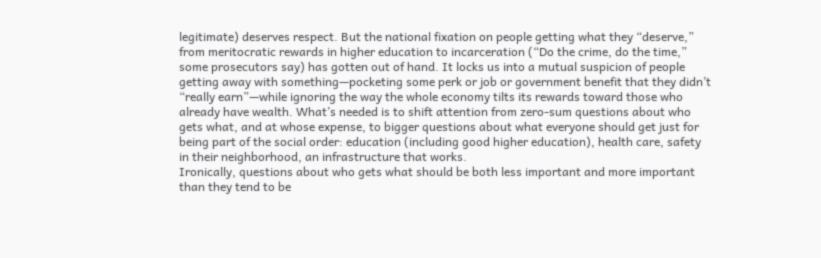legitimate) deserves respect. But the national fixation on people getting what they “deserve,” from meritocratic rewards in higher education to incarceration (“Do the crime, do the time,” some prosecutors say) has gotten out of hand. It locks us into a mutual suspicion of people getting away with something—pocketing some perk or job or government benefit that they didn’t “really earn”—while ignoring the way the whole economy tilts its rewards toward those who already have wealth. What’s needed is to shift attention from zero-sum questions about who gets what, and at whose expense, to bigger questions about what everyone should get just for being part of the social order: education (including good higher education), health care, safety in their neighborhood, an infrastructure that works.
Ironically, questions about who gets what should be both less important and more important than they tend to be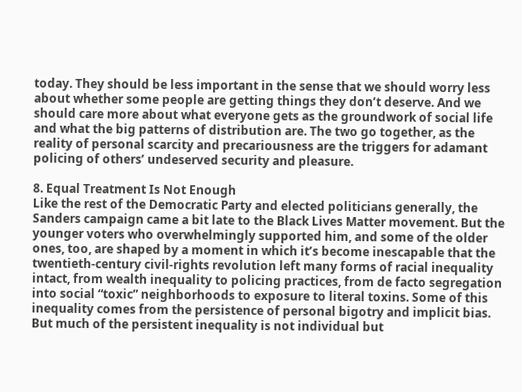today. They should be less important in the sense that we should worry less about whether some people are getting things they don’t deserve. And we should care more about what everyone gets as the groundwork of social life and what the big patterns of distribution are. The two go together, as the reality of personal scarcity and precariousness are the triggers for adamant policing of others’ undeserved security and pleasure.

8. Equal Treatment Is Not Enough
Like the rest of the Democratic Party and elected politicians generally, the Sanders campaign came a bit late to the Black Lives Matter movement. But the younger voters who overwhelmingly supported him, and some of the older ones, too, are shaped by a moment in which it’s become inescapable that the twentieth-century civil-rights revolution left many forms of racial inequality intact, from wealth inequality to policing practices, from de facto segregation into social “toxic” neighborhoods to exposure to literal toxins. Some of this inequality comes from the persistence of personal bigotry and implicit bias. But much of the persistent inequality is not individual but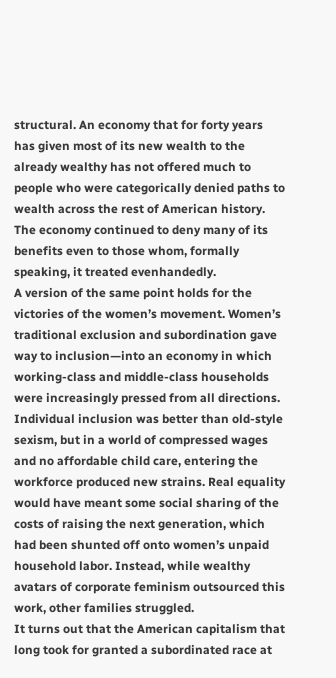structural. An economy that for forty years has given most of its new wealth to the already wealthy has not offered much to people who were categorically denied paths to wealth across the rest of American history. The economy continued to deny many of its benefits even to those whom, formally speaking, it treated evenhandedly.
A version of the same point holds for the victories of the women’s movement. Women’s traditional exclusion and subordination gave way to inclusion—into an economy in which working-class and middle-class households were increasingly pressed from all directions. Individual inclusion was better than old-style sexism, but in a world of compressed wages and no affordable child care, entering the workforce produced new strains. Real equality would have meant some social sharing of the costs of raising the next generation, which had been shunted off onto women’s unpaid household labor. Instead, while wealthy avatars of corporate feminism outsourced this work, other families struggled.
It turns out that the American capitalism that long took for granted a subordinated race at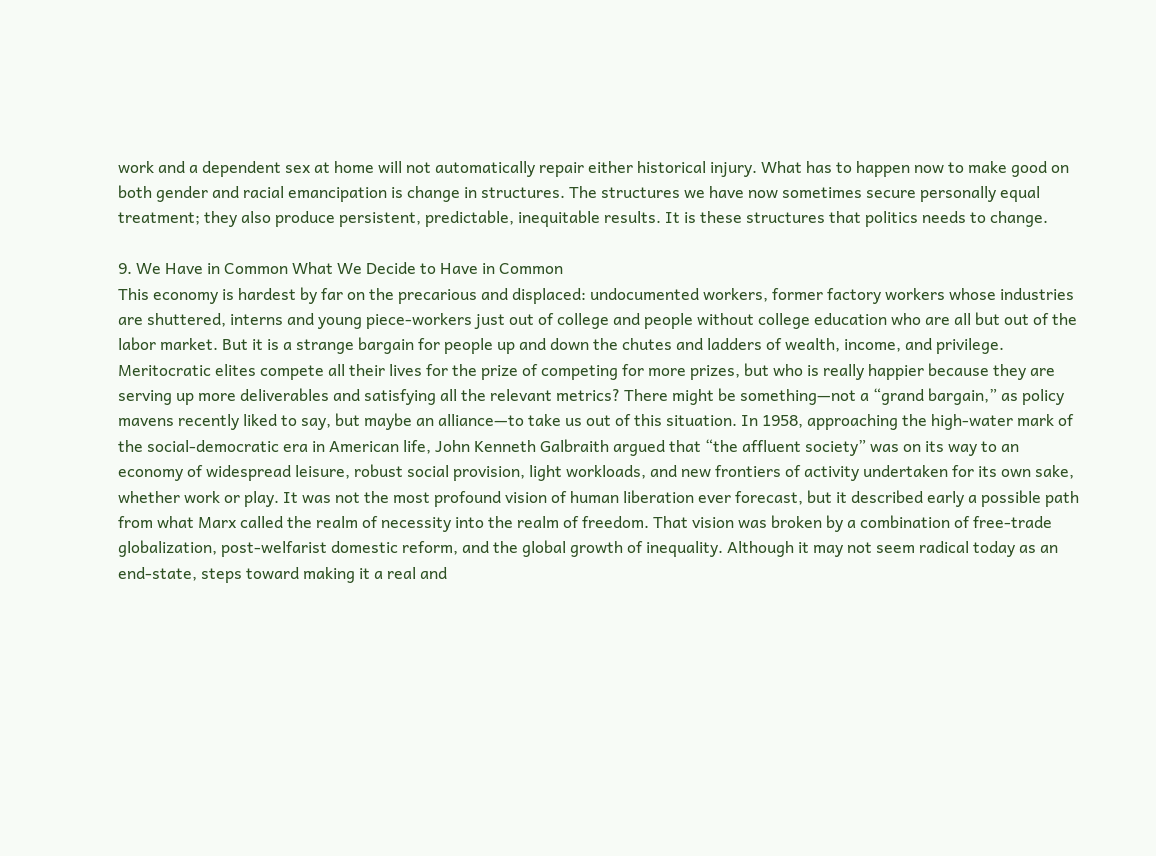work and a dependent sex at home will not automatically repair either historical injury. What has to happen now to make good on both gender and racial emancipation is change in structures. The structures we have now sometimes secure personally equal treatment; they also produce persistent, predictable, inequitable results. It is these structures that politics needs to change.

9. We Have in Common What We Decide to Have in Common
This economy is hardest by far on the precarious and displaced: undocumented workers, former factory workers whose industries are shuttered, interns and young piece-workers just out of college and people without college education who are all but out of the labor market. But it is a strange bargain for people up and down the chutes and ladders of wealth, income, and privilege. Meritocratic elites compete all their lives for the prize of competing for more prizes, but who is really happier because they are serving up more deliverables and satisfying all the relevant metrics? There might be something—not a “grand bargain,” as policy mavens recently liked to say, but maybe an alliance—to take us out of this situation. In 1958, approaching the high-water mark of the social-democratic era in American life, John Kenneth Galbraith argued that “the affluent society” was on its way to an economy of widespread leisure, robust social provision, light workloads, and new frontiers of activity undertaken for its own sake, whether work or play. It was not the most profound vision of human liberation ever forecast, but it described early a possible path from what Marx called the realm of necessity into the realm of freedom. That vision was broken by a combination of free-trade globalization, post-welfarist domestic reform, and the global growth of inequality. Although it may not seem radical today as an end-state, steps toward making it a real and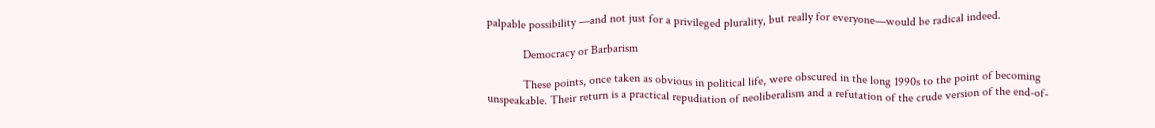palpable possibility —and not just for a privileged plurality, but really for everyone—would be radical indeed.

            Democracy or Barbarism

            These points, once taken as obvious in political life, were obscured in the long 1990s to the point of becoming unspeakable. Their return is a practical repudiation of neoliberalism and a refutation of the crude version of the end-of-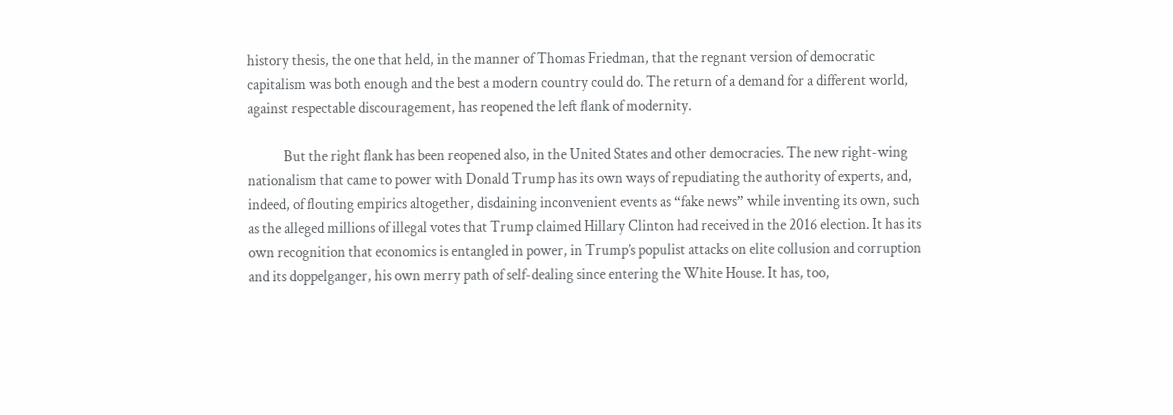history thesis, the one that held, in the manner of Thomas Friedman, that the regnant version of democratic capitalism was both enough and the best a modern country could do. The return of a demand for a different world, against respectable discouragement, has reopened the left flank of modernity.

            But the right flank has been reopened also, in the United States and other democracies. The new right-wing nationalism that came to power with Donald Trump has its own ways of repudiating the authority of experts, and, indeed, of flouting empirics altogether, disdaining inconvenient events as “fake news” while inventing its own, such as the alleged millions of illegal votes that Trump claimed Hillary Clinton had received in the 2016 election. It has its own recognition that economics is entangled in power, in Trump’s populist attacks on elite collusion and corruption and its doppelganger, his own merry path of self-dealing since entering the White House. It has, too,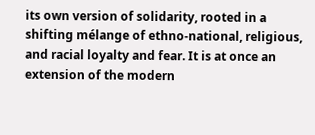its own version of solidarity, rooted in a shifting mélange of ethno-national, religious, and racial loyalty and fear. It is at once an extension of the modern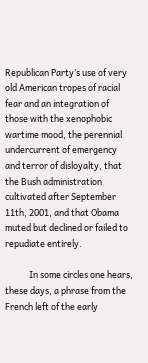Republican Party’s use of very old American tropes of racial fear and an integration of those with the xenophobic wartime mood, the perennial undercurrent of emergency and terror of disloyalty, that the Bush administration cultivated after September 11th, 2001, and that Obama muted but declined or failed to repudiate entirely.

            In some circles one hears, these days, a phrase from the French left of the early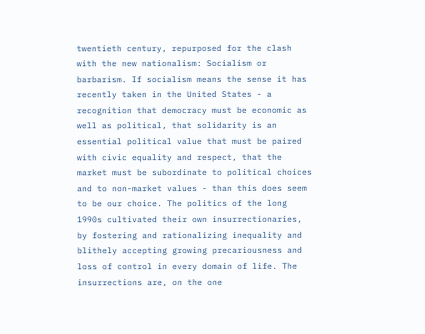twentieth century, repurposed for the clash with the new nationalism: Socialism or barbarism. If socialism means the sense it has recently taken in the United States - a recognition that democracy must be economic as well as political, that solidarity is an essential political value that must be paired with civic equality and respect, that the market must be subordinate to political choices and to non-market values - than this does seem to be our choice. The politics of the long 1990s cultivated their own insurrectionaries, by fostering and rationalizing inequality and blithely accepting growing precariousness and loss of control in every domain of life. The insurrections are, on the one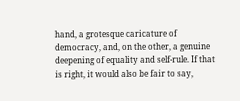hand, a grotesque caricature of democracy, and, on the other, a genuine deepening of equality and self-rule. If that is right, it would also be fair to say,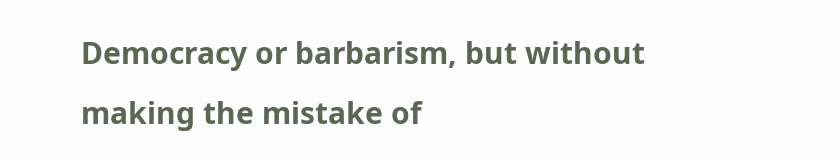Democracy or barbarism, but without making the mistake of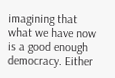imagining that what we have now is a good enough democracy. Either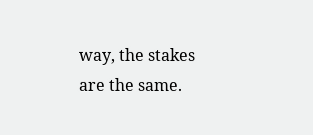way, the stakes are the same.